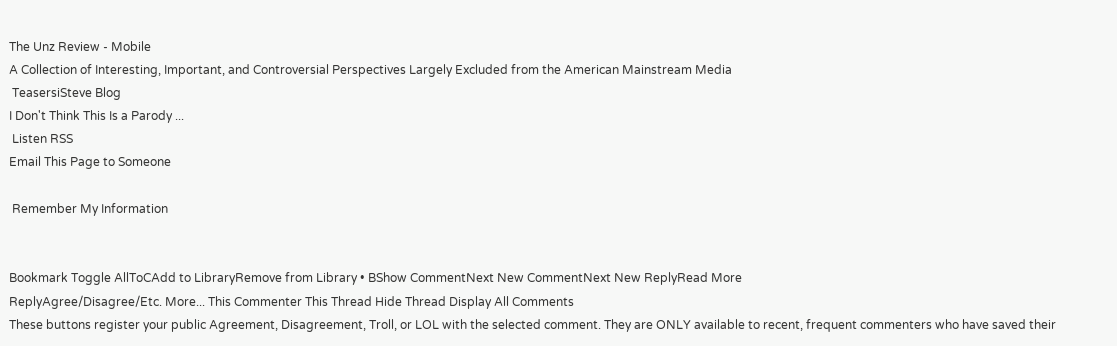The Unz Review - Mobile
A Collection of Interesting, Important, and Controversial Perspectives Largely Excluded from the American Mainstream Media
 TeasersiSteve Blog
I Don't Think This Is a Parody ...
 Listen RSS
Email This Page to Someone

 Remember My Information


Bookmark Toggle AllToCAdd to LibraryRemove from Library • BShow CommentNext New CommentNext New ReplyRead More
ReplyAgree/Disagree/Etc. More... This Commenter This Thread Hide Thread Display All Comments
These buttons register your public Agreement, Disagreement, Troll, or LOL with the selected comment. They are ONLY available to recent, frequent commenters who have saved their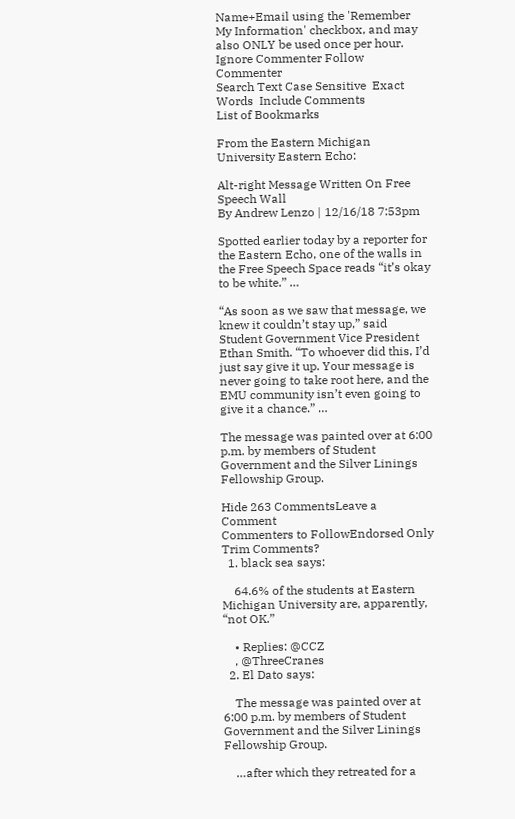Name+Email using the 'Remember My Information' checkbox, and may also ONLY be used once per hour.
Ignore Commenter Follow Commenter
Search Text Case Sensitive  Exact Words  Include Comments
List of Bookmarks

From the Eastern Michigan University Eastern Echo:

Alt-right Message Written On Free Speech Wall
By Andrew Lenzo | 12/16/18 7:53pm

Spotted earlier today by a reporter for the Eastern Echo, one of the walls in the Free Speech Space reads “it’s okay to be white.” …

“As soon as we saw that message, we knew it couldn’t stay up,” said Student Government Vice President Ethan Smith. “To whoever did this, I’d just say give it up. Your message is never going to take root here, and the EMU community isn’t even going to give it a chance.” …

The message was painted over at 6:00 p.m. by members of Student Government and the Silver Linings Fellowship Group.

Hide 263 CommentsLeave a Comment
Commenters to FollowEndorsed Only
Trim Comments?
  1. black sea says:

    64.6% of the students at Eastern Michigan University are, apparently, “not OK.”

    • Replies: @CCZ
    , @ThreeCranes
  2. El Dato says:

    The message was painted over at 6:00 p.m. by members of Student Government and the Silver Linings Fellowship Group.

    …after which they retreated for a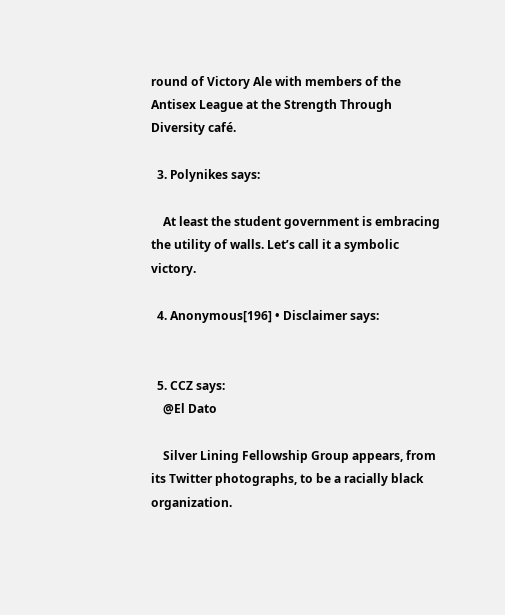round of Victory Ale with members of the Antisex League at the Strength Through Diversity café.

  3. Polynikes says:

    At least the student government is embracing the utility of walls. Let’s call it a symbolic victory.

  4. Anonymous[196] • Disclaimer says:


  5. CCZ says:
    @El Dato

    Silver Lining Fellowship Group appears, from its Twitter photographs, to be a racially black organization.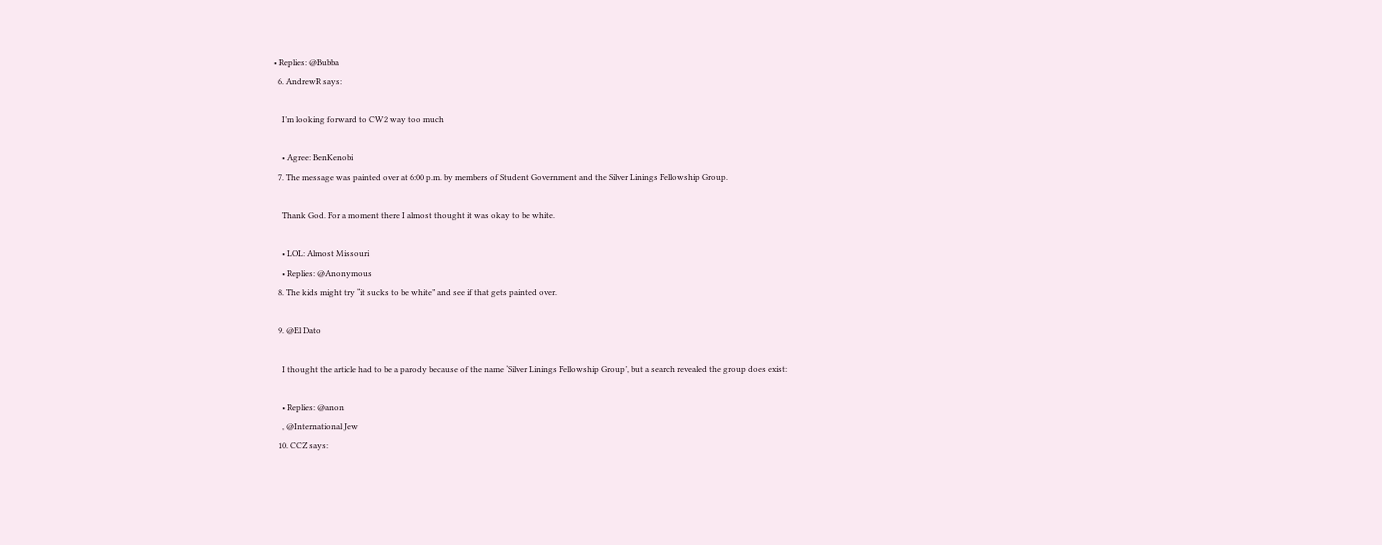• Replies: @Bubba
  6. AndrewR says:

    I’m looking forward to CW2 way too much

    • Agree: BenKenobi
  7. The message was painted over at 6:00 p.m. by members of Student Government and the Silver Linings Fellowship Group.

    Thank God. For a moment there I almost thought it was okay to be white.

    • LOL: Almost Missouri
    • Replies: @Anonymous
  8. The kids might try “it sucks to be white” and see if that gets painted over.

  9. @El Dato

    I thought the article had to be a parody because of the name ‘Silver Linings Fellowship Group’, but a search revealed the group does exist:

    • Replies: @anon
    , @International Jew
  10. CCZ says: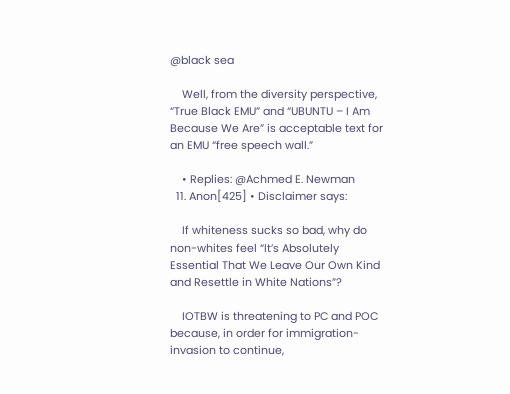@black sea

    Well, from the diversity perspective, “True Black EMU” and “UBUNTU – I Am Because We Are” is acceptable text for an EMU “free speech wall.”

    • Replies: @Achmed E. Newman
  11. Anon[425] • Disclaimer says:

    If whiteness sucks so bad, why do non-whites feel “It’s Absolutely Essential That We Leave Our Own Kind and Resettle in White Nations”?

    IOTBW is threatening to PC and POC because, in order for immigration-invasion to continue,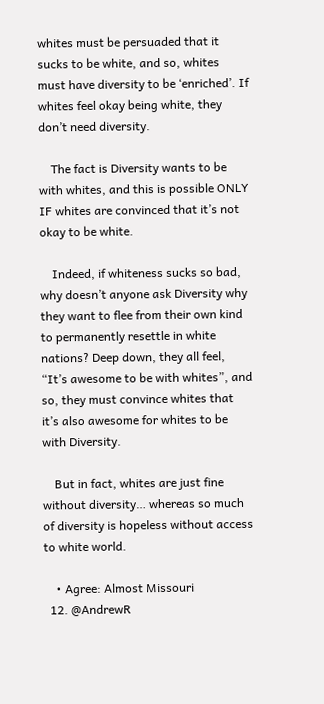whites must be persuaded that it sucks to be white, and so, whites must have diversity to be ‘enriched’. If whites feel okay being white, they don’t need diversity.

    The fact is Diversity wants to be with whites, and this is possible ONLY IF whites are convinced that it’s not okay to be white.

    Indeed, if whiteness sucks so bad, why doesn’t anyone ask Diversity why they want to flee from their own kind to permanently resettle in white nations? Deep down, they all feel, “It’s awesome to be with whites”, and so, they must convince whites that it’s also awesome for whites to be with Diversity.

    But in fact, whites are just fine without diversity… whereas so much of diversity is hopeless without access to white world.

    • Agree: Almost Missouri
  12. @AndrewR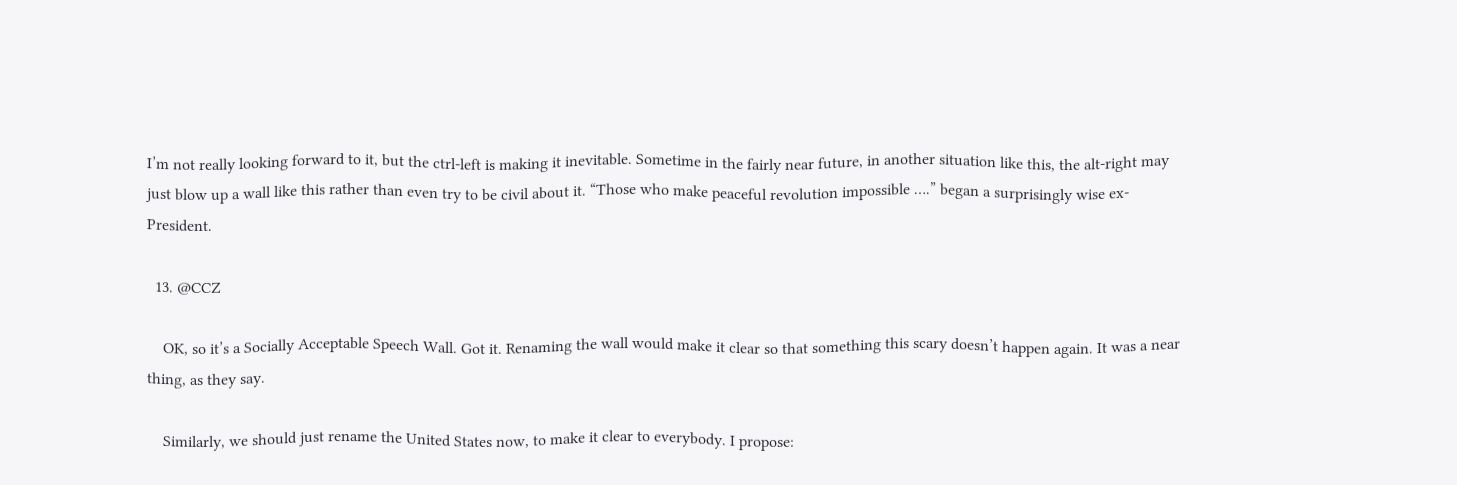I’m not really looking forward to it, but the ctrl-left is making it inevitable. Sometime in the fairly near future, in another situation like this, the alt-right may just blow up a wall like this rather than even try to be civil about it. “Those who make peaceful revolution impossible ….” began a surprisingly wise ex-President.

  13. @CCZ

    OK, so it’s a Socially Acceptable Speech Wall. Got it. Renaming the wall would make it clear so that something this scary doesn’t happen again. It was a near thing, as they say.

    Similarly, we should just rename the United States now, to make it clear to everybody. I propose: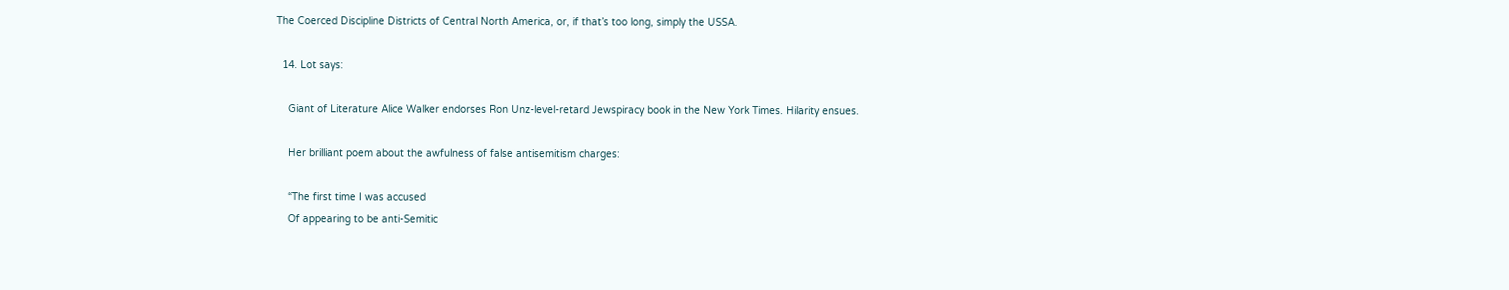The Coerced Discipline Districts of Central North America, or, if that’s too long, simply the USSA.

  14. Lot says:

    Giant of Literature Alice Walker endorses Ron Unz-level-retard Jewspiracy book in the New York Times. Hilarity ensues.

    Her brilliant poem about the awfulness of false antisemitism charges:

    “The first time I was accused
    Of appearing to be anti-Semitic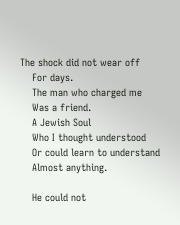The shock did not wear off
    For days.
    The man who charged me
    Was a friend.
    A Jewish Soul
    Who I thought understood
    Or could learn to understand
    Almost anything.

    He could not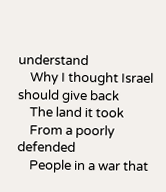understand
    Why I thought Israel should give back
    The land it took
    From a poorly defended
    People in a war that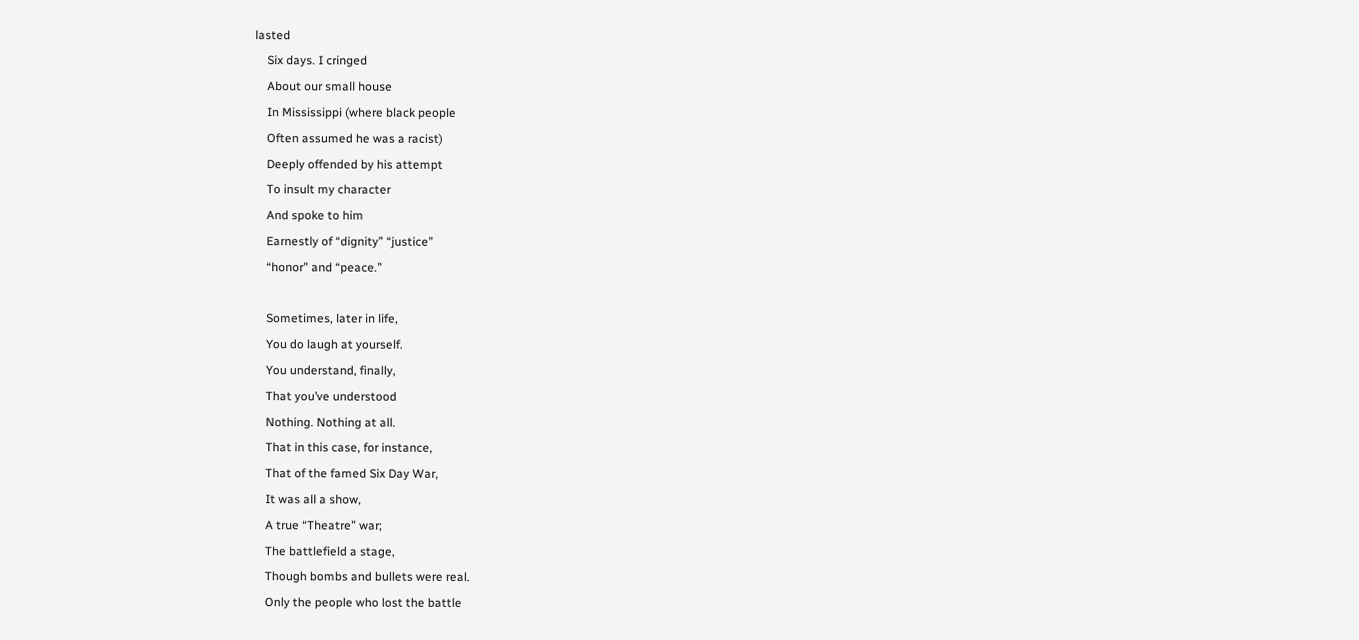lasted
    Six days. I cringed
    About our small house
    In Mississippi (where black people
    Often assumed he was a racist)
    Deeply offended by his attempt
    To insult my character
    And spoke to him
    Earnestly of “dignity” “justice”
    “honor” and “peace.”

    Sometimes, later in life,
    You do laugh at yourself.
    You understand, finally,
    That you’ve understood
    Nothing. Nothing at all.
    That in this case, for instance,
    That of the famed Six Day War,
    It was all a show,
    A true “Theatre” war;
    The battlefield a stage,
    Though bombs and bullets were real.
    Only the people who lost the battle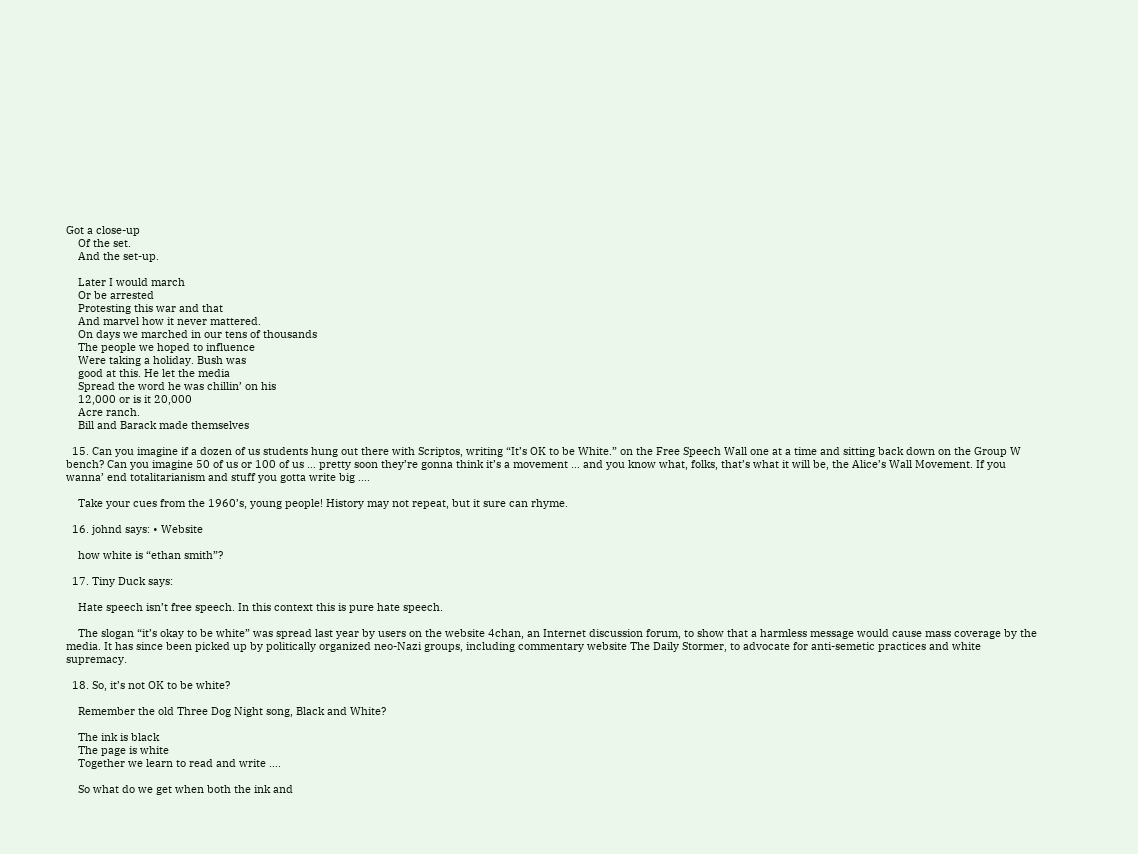Got a close-up
    Of the set.
    And the set-up.

    Later I would march
    Or be arrested
    Protesting this war and that
    And marvel how it never mattered.
    On days we marched in our tens of thousands
    The people we hoped to influence
    Were taking a holiday. Bush was
    good at this. He let the media
    Spread the word he was chillin’ on his
    12,000 or is it 20,000
    Acre ranch.
    Bill and Barack made themselves

  15. Can you imagine if a dozen of us students hung out there with Scriptos, writing “It’s OK to be White.” on the Free Speech Wall one at a time and sitting back down on the Group W bench? Can you imagine 50 of us or 100 of us … pretty soon they’re gonna think it’s a movement … and you know what, folks, that’s what it will be, the Alice’s Wall Movement. If you wanna’ end totalitarianism and stuff you gotta write big ….

    Take your cues from the 1960’s, young people! History may not repeat, but it sure can rhyme.

  16. johnd says: • Website

    how white is “ethan smith”?

  17. Tiny Duck says:

    Hate speech isn’t free speech. In this context this is pure hate speech.

    The slogan “it’s okay to be white” was spread last year by users on the website 4chan, an Internet discussion forum, to show that a harmless message would cause mass coverage by the media. It has since been picked up by politically organized neo-Nazi groups, including commentary website The Daily Stormer, to advocate for anti-semetic practices and white supremacy.

  18. So, it’s not OK to be white?

    Remember the old Three Dog Night song, Black and White?

    The ink is black
    The page is white
    Together we learn to read and write ….

    So what do we get when both the ink and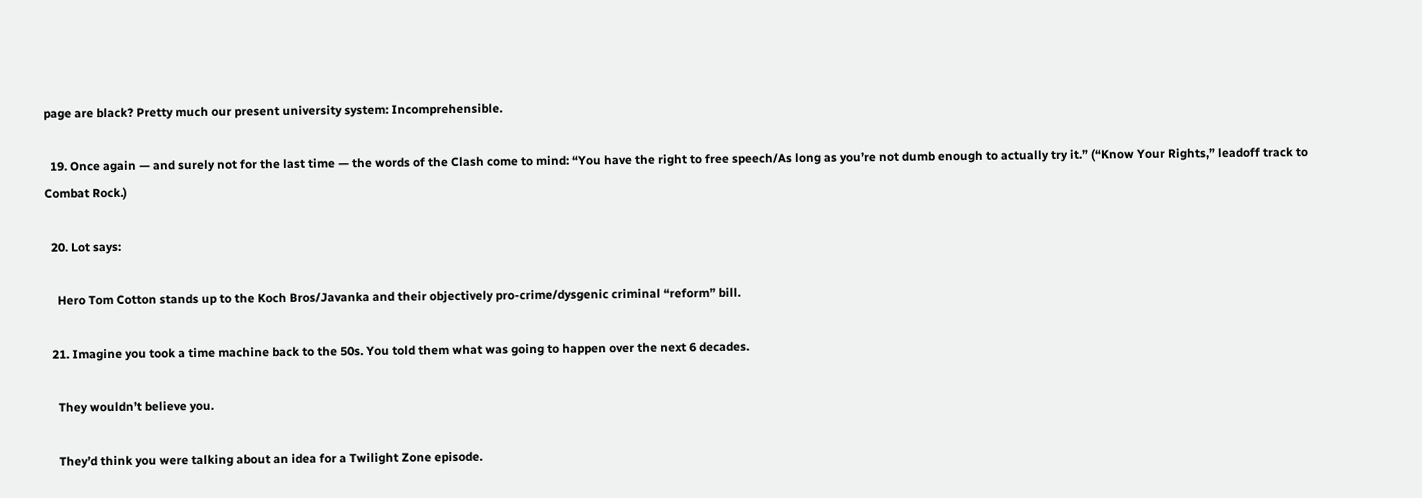page are black? Pretty much our present university system: Incomprehensible.

  19. Once again — and surely not for the last time — the words of the Clash come to mind: “You have the right to free speech/As long as you’re not dumb enough to actually try it.” (“Know Your Rights,” leadoff track to Combat Rock.)

  20. Lot says:

    Hero Tom Cotton stands up to the Koch Bros/Javanka and their objectively pro-crime/dysgenic criminal “reform” bill.

  21. Imagine you took a time machine back to the 50s. You told them what was going to happen over the next 6 decades.

    They wouldn’t believe you.

    They’d think you were talking about an idea for a Twilight Zone episode.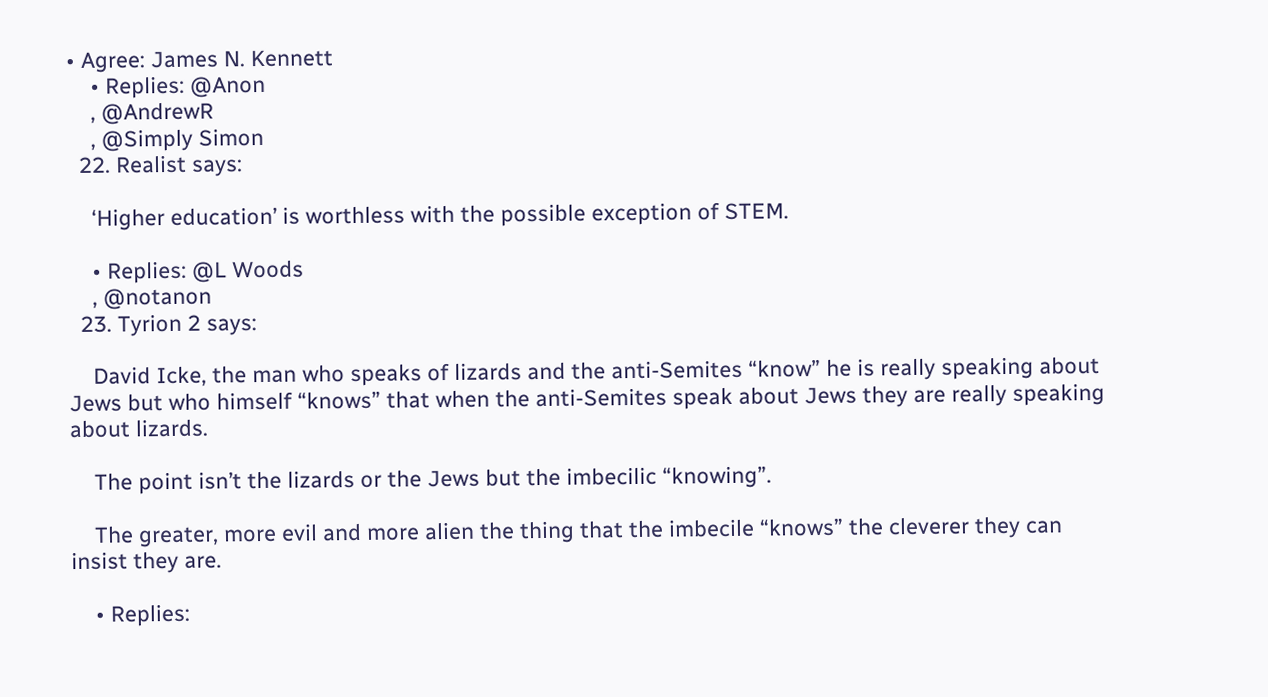• Agree: James N. Kennett
    • Replies: @Anon
    , @AndrewR
    , @Simply Simon
  22. Realist says:

    ‘Higher education’ is worthless with the possible exception of STEM.

    • Replies: @L Woods
    , @notanon
  23. Tyrion 2 says:

    David Icke, the man who speaks of lizards and the anti-Semites “know” he is really speaking about Jews but who himself “knows” that when the anti-Semites speak about Jews they are really speaking about lizards.

    The point isn’t the lizards or the Jews but the imbecilic “knowing”.

    The greater, more evil and more alien the thing that the imbecile “knows” the cleverer they can insist they are.

    • Replies: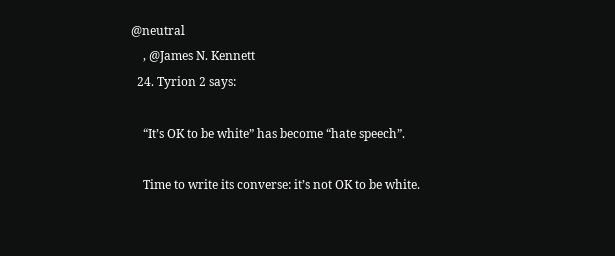@neutral
    , @James N. Kennett
  24. Tyrion 2 says:

    “It’s OK to be white” has become “hate speech”.

    Time to write its converse: it’s not OK to be white.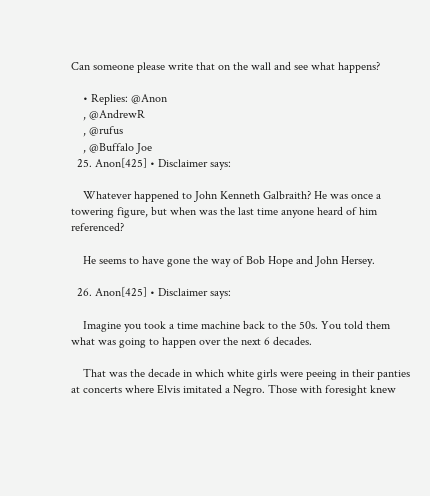Can someone please write that on the wall and see what happens?

    • Replies: @Anon
    , @AndrewR
    , @rufus
    , @Buffalo Joe
  25. Anon[425] • Disclaimer says:

    Whatever happened to John Kenneth Galbraith? He was once a towering figure, but when was the last time anyone heard of him referenced?

    He seems to have gone the way of Bob Hope and John Hersey.

  26. Anon[425] • Disclaimer says:

    Imagine you took a time machine back to the 50s. You told them what was going to happen over the next 6 decades.

    That was the decade in which white girls were peeing in their panties at concerts where Elvis imitated a Negro. Those with foresight knew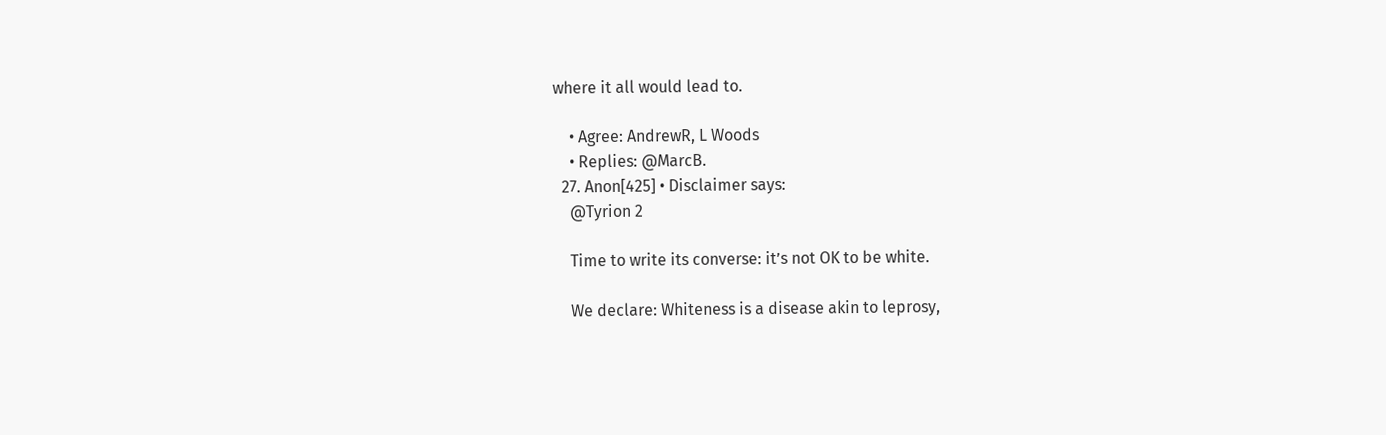where it all would lead to.

    • Agree: AndrewR, L Woods
    • Replies: @MarcB.
  27. Anon[425] • Disclaimer says:
    @Tyrion 2

    Time to write its converse: it’s not OK to be white.

    We declare: Whiteness is a disease akin to leprosy,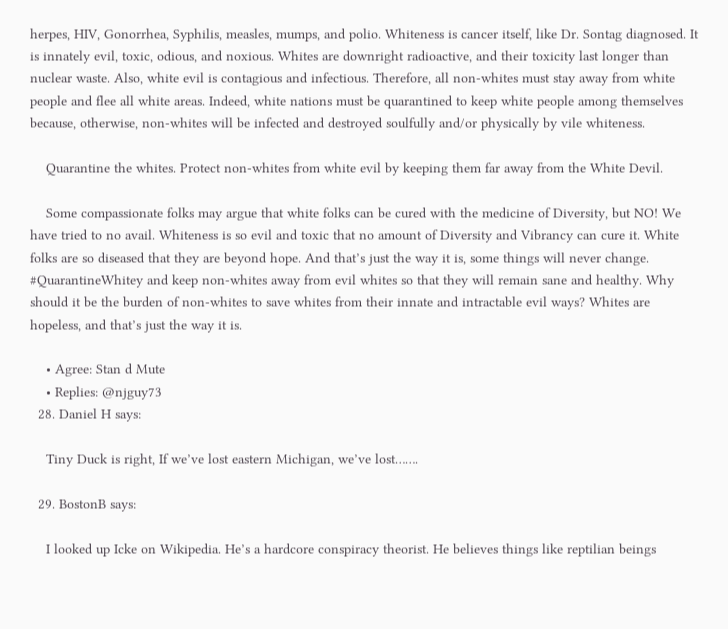herpes, HIV, Gonorrhea, Syphilis, measles, mumps, and polio. Whiteness is cancer itself, like Dr. Sontag diagnosed. It is innately evil, toxic, odious, and noxious. Whites are downright radioactive, and their toxicity last longer than nuclear waste. Also, white evil is contagious and infectious. Therefore, all non-whites must stay away from white people and flee all white areas. Indeed, white nations must be quarantined to keep white people among themselves because, otherwise, non-whites will be infected and destroyed soulfully and/or physically by vile whiteness.

    Quarantine the whites. Protect non-whites from white evil by keeping them far away from the White Devil.

    Some compassionate folks may argue that white folks can be cured with the medicine of Diversity, but NO! We have tried to no avail. Whiteness is so evil and toxic that no amount of Diversity and Vibrancy can cure it. White folks are so diseased that they are beyond hope. And that’s just the way it is, some things will never change. #QuarantineWhitey and keep non-whites away from evil whites so that they will remain sane and healthy. Why should it be the burden of non-whites to save whites from their innate and intractable evil ways? Whites are hopeless, and that’s just the way it is.

    • Agree: Stan d Mute
    • Replies: @njguy73
  28. Daniel H says:

    Tiny Duck is right, If we’ve lost eastern Michigan, we’ve lost…….

  29. BostonB says:

    I looked up Icke on Wikipedia. He’s a hardcore conspiracy theorist. He believes things like reptilian beings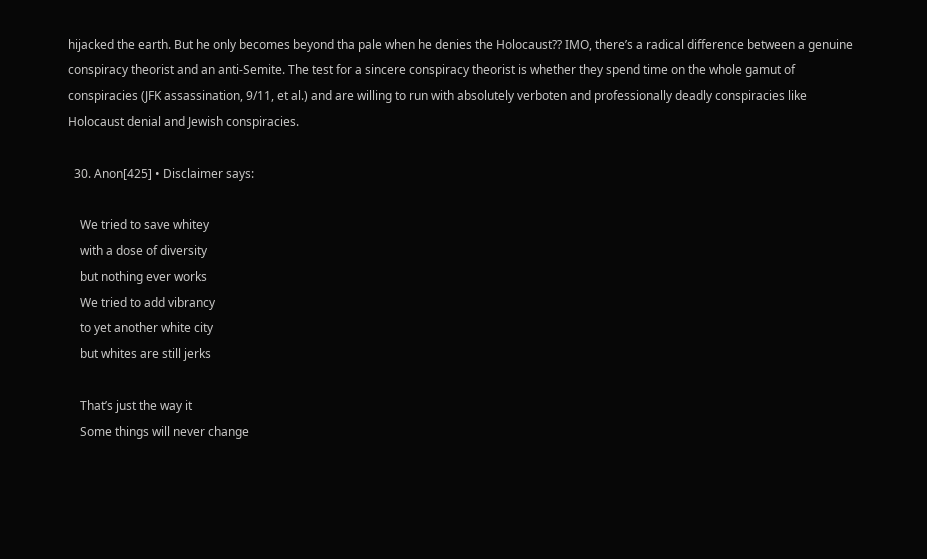hijacked the earth. But he only becomes beyond tha pale when he denies the Holocaust?? IMO, there’s a radical difference between a genuine conspiracy theorist and an anti-Semite. The test for a sincere conspiracy theorist is whether they spend time on the whole gamut of conspiracies (JFK assassination, 9/11, et al.) and are willing to run with absolutely verboten and professionally deadly conspiracies like Holocaust denial and Jewish conspiracies.

  30. Anon[425] • Disclaimer says:

    We tried to save whitey
    with a dose of diversity
    but nothing ever works
    We tried to add vibrancy
    to yet another white city
    but whites are still jerks

    That’s just the way it
    Some things will never change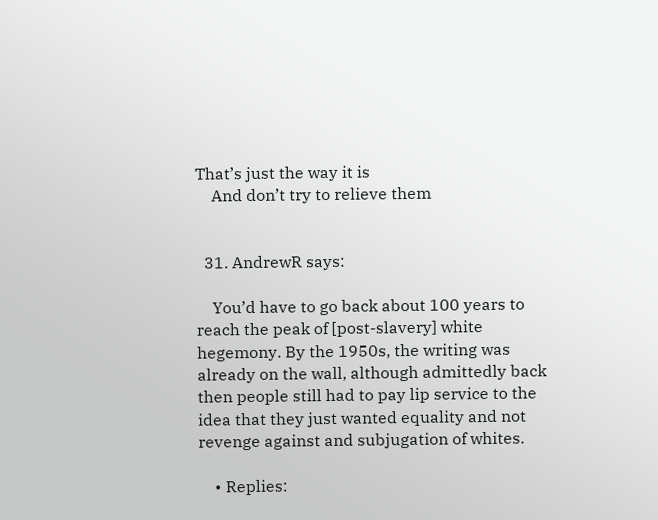That’s just the way it is
    And don’t try to relieve them


  31. AndrewR says:

    You’d have to go back about 100 years to reach the peak of [post-slavery] white hegemony. By the 1950s, the writing was already on the wall, although admittedly back then people still had to pay lip service to the idea that they just wanted equality and not revenge against and subjugation of whites.

    • Replies: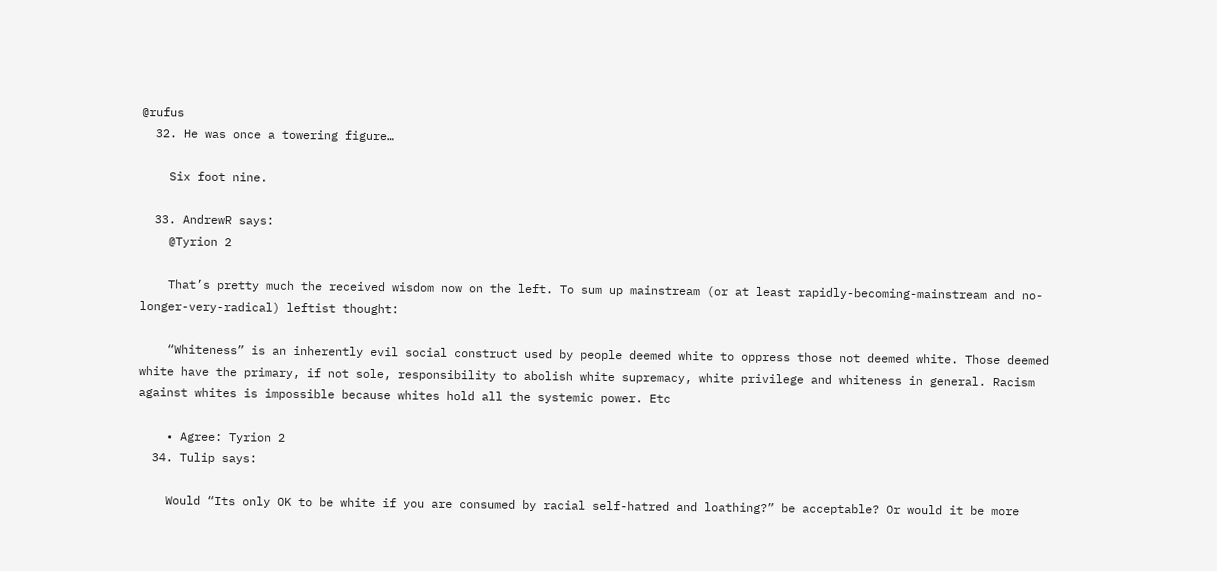@rufus
  32. He was once a towering figure…

    Six foot nine.

  33. AndrewR says:
    @Tyrion 2

    That’s pretty much the received wisdom now on the left. To sum up mainstream (or at least rapidly-becoming-mainstream and no-longer-very-radical) leftist thought:

    “Whiteness” is an inherently evil social construct used by people deemed white to oppress those not deemed white. Those deemed white have the primary, if not sole, responsibility to abolish white supremacy, white privilege and whiteness in general. Racism against whites is impossible because whites hold all the systemic power. Etc

    • Agree: Tyrion 2
  34. Tulip says:

    Would “Its only OK to be white if you are consumed by racial self-hatred and loathing?” be acceptable? Or would it be more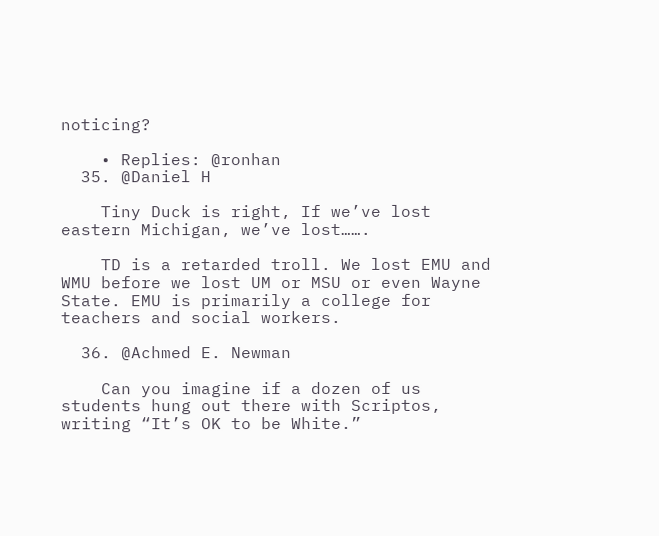noticing?

    • Replies: @ronhan
  35. @Daniel H

    Tiny Duck is right, If we’ve lost eastern Michigan, we’ve lost…….

    TD is a retarded troll. We lost EMU and WMU before we lost UM or MSU or even Wayne State. EMU is primarily a college for teachers and social workers.

  36. @Achmed E. Newman

    Can you imagine if a dozen of us students hung out there with Scriptos, writing “It’s OK to be White.”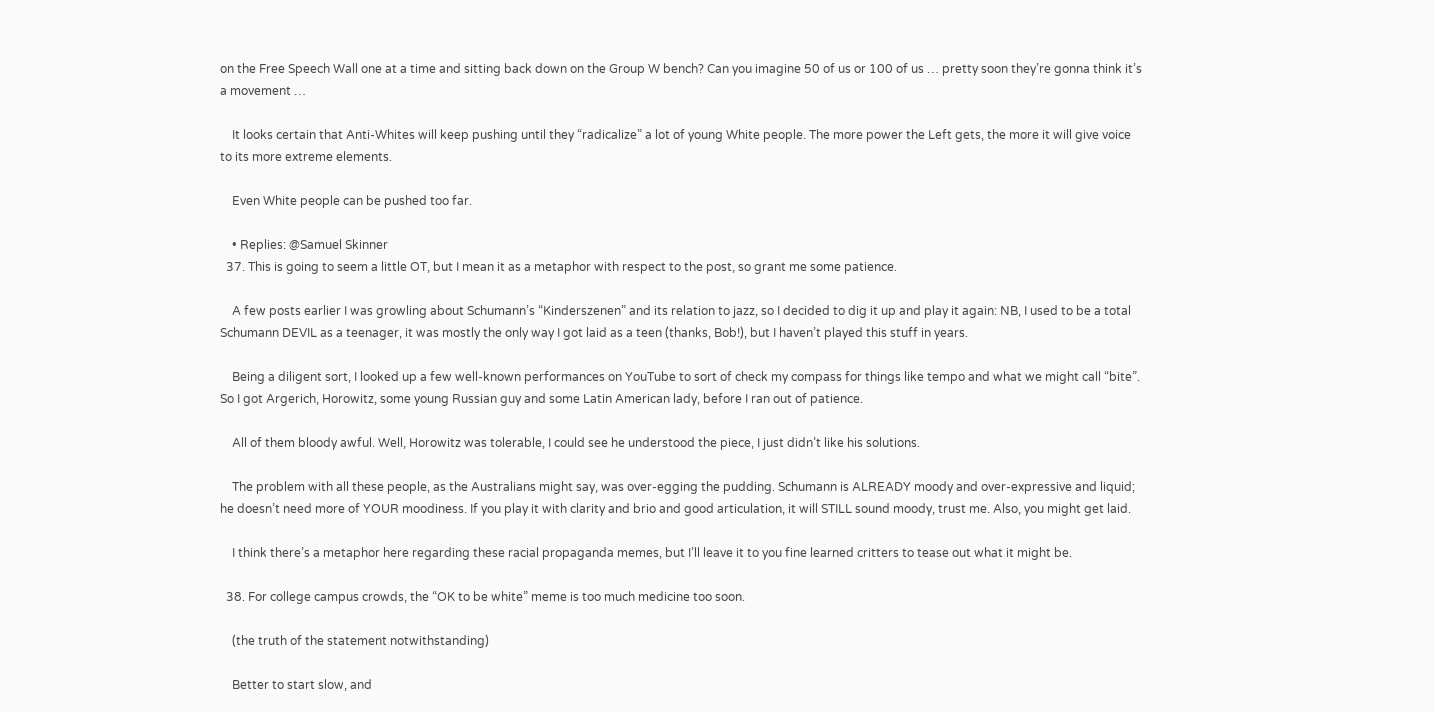on the Free Speech Wall one at a time and sitting back down on the Group W bench? Can you imagine 50 of us or 100 of us … pretty soon they’re gonna think it’s a movement …

    It looks certain that Anti-Whites will keep pushing until they “radicalize” a lot of young White people. The more power the Left gets, the more it will give voice to its more extreme elements.

    Even White people can be pushed too far.

    • Replies: @Samuel Skinner
  37. This is going to seem a little OT, but I mean it as a metaphor with respect to the post, so grant me some patience.

    A few posts earlier I was growling about Schumann’s “Kinderszenen” and its relation to jazz, so I decided to dig it up and play it again: NB, I used to be a total Schumann DEVIL as a teenager, it was mostly the only way I got laid as a teen (thanks, Bob!), but I haven’t played this stuff in years.

    Being a diligent sort, I looked up a few well-known performances on YouTube to sort of check my compass for things like tempo and what we might call “bite”. So I got Argerich, Horowitz, some young Russian guy and some Latin American lady, before I ran out of patience.

    All of them bloody awful. Well, Horowitz was tolerable, I could see he understood the piece, I just didn’t like his solutions.

    The problem with all these people, as the Australians might say, was over-egging the pudding. Schumann is ALREADY moody and over-expressive and liquid; he doesn’t need more of YOUR moodiness. If you play it with clarity and brio and good articulation, it will STILL sound moody, trust me. Also, you might get laid.

    I think there’s a metaphor here regarding these racial propaganda memes, but I’ll leave it to you fine learned critters to tease out what it might be.

  38. For college campus crowds, the “OK to be white” meme is too much medicine too soon.

    (the truth of the statement notwithstanding)

    Better to start slow, and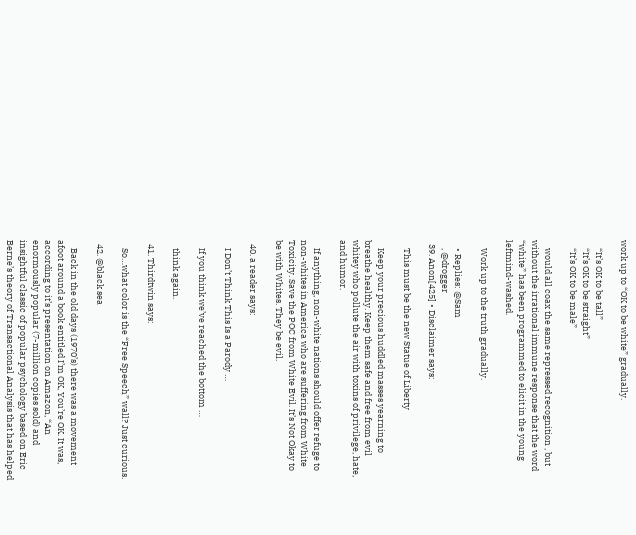work up to “OK to be white” gradually.

    “It’s OK to be tall”
    “It’s OK to be straight”
    “It’s OK to be male”

    would all coax the same repressed recognition , but without the irrational immune response that the word “white” has been programmed to elicit in the young leftmind-washed.

    Work up to the truth gradually.

    • Replies: @Sam
    , @drogger
  39. Anon[425] • Disclaimer says:

    This must be the new Statue of Liberty

    Keep your precious huddled masses yearning to breathe healthy. Keep them safe and free from evil whitey who pollute the air with toxins of privilege, hate, and humor.

    If anything, non-white nations should offer refuge to non-whites in America who are suffering from White Toxicity. Save the POC from White Evil. It’s Not Okay to be with Whites. They be evil.

  40. a reader says:

    I Don’t Think This Is a Parody …

    If you think we’ve reached the bottom …

    think again.

  41. Thirdtwin says:

    So…what color is the “Free Speech” wall? Just curious.

  42. @black sea

    Back in the old days (1970’s) there was a movement afoot around a book entitled I’m OK, You’re OK. It was, according to it’s presentation on Amazon, “An enormously popular (7-million copies sold) and insightful classic of popular psychology based on Eric Berne’s theory of Transactional Analysis that has helped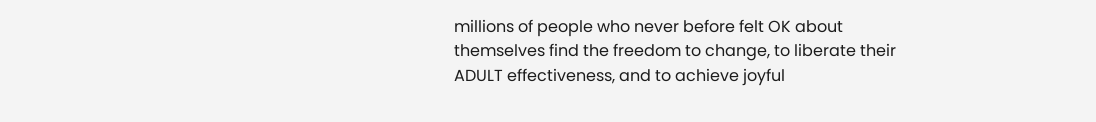millions of people who never before felt OK about themselves find the freedom to change, to liberate their ADULT effectiveness, and to achieve joyful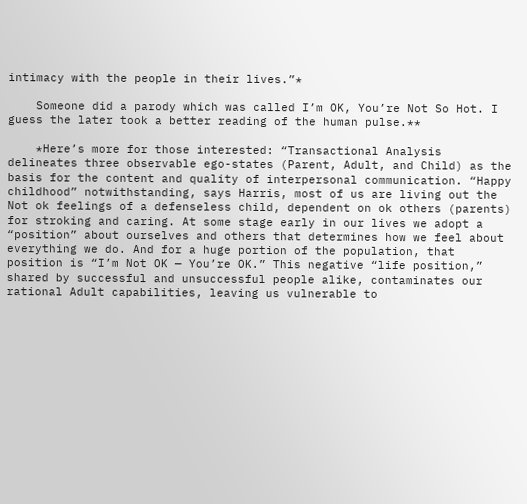intimacy with the people in their lives.”*

    Someone did a parody which was called I’m OK, You’re Not So Hot. I guess the later took a better reading of the human pulse.**

    *Here’s more for those interested: “Transactional Analysis delineates three observable ego-states (Parent, Adult, and Child) as the basis for the content and quality of interpersonal communication. “Happy childhood” notwithstanding, says Harris, most of us are living out the Not ok feelings of a defenseless child, dependent on ok others (parents) for stroking and caring. At some stage early in our lives we adopt a “position” about ourselves and others that determines how we feel about everything we do. And for a huge portion of the population, that position is “I’m Not OK — You’re OK.” This negative “life position,” shared by successful and unsuccessful people alike, contaminates our rational Adult capabilities, leaving us vulnerable to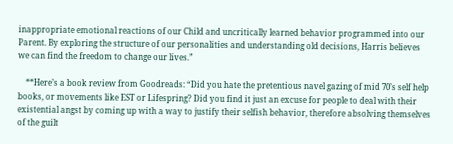inappropriate emotional reactions of our Child and uncritically learned behavior programmed into our Parent. By exploring the structure of our personalities and understanding old decisions, Harris believes we can find the freedom to change our lives.”

    **Here’s a book review from Goodreads: “Did you hate the pretentious navel gazing of mid 70’s self help books, or movements like EST or Lifespring? Did you find it just an excuse for people to deal with their existential angst by coming up with a way to justify their selfish behavior, therefore absolving themselves of the guilt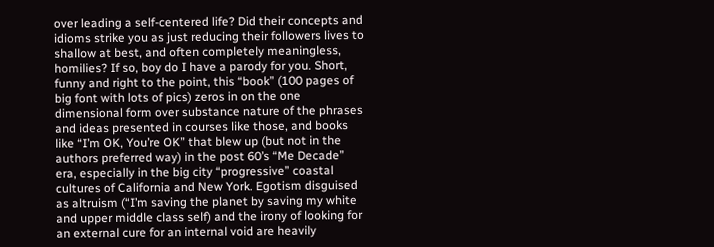over leading a self-centered life? Did their concepts and idioms strike you as just reducing their followers lives to shallow at best, and often completely meaningless, homilies? If so, boy do I have a parody for you. Short, funny and right to the point, this “book” (100 pages of big font with lots of pics) zeros in on the one dimensional form over substance nature of the phrases and ideas presented in courses like those, and books like “I’m OK, You’re OK” that blew up (but not in the authors preferred way) in the post 60’s “Me Decade” era, especially in the big city “progressive” coastal cultures of California and New York. Egotism disguised as altruism (“I’m saving the planet by saving my white and upper middle class self) and the irony of looking for an external cure for an internal void are heavily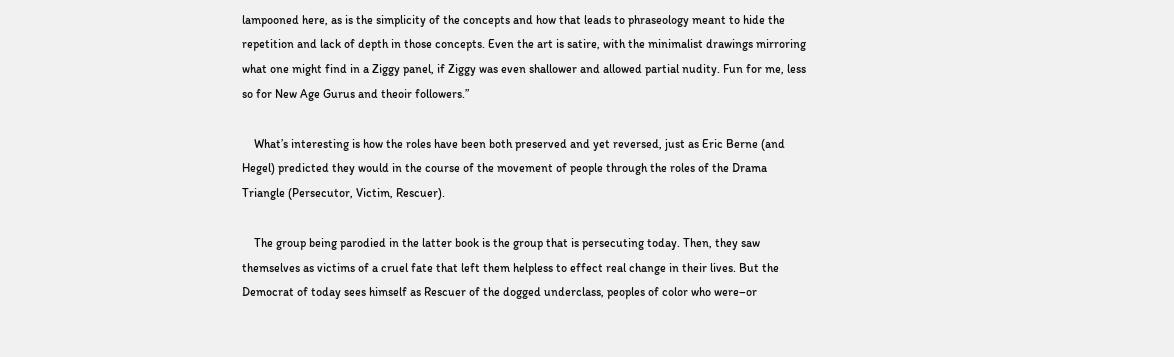lampooned here, as is the simplicity of the concepts and how that leads to phraseology meant to hide the repetition and lack of depth in those concepts. Even the art is satire, with the minimalist drawings mirroring what one might find in a Ziggy panel, if Ziggy was even shallower and allowed partial nudity. Fun for me, less so for New Age Gurus and theoir followers.”

    What’s interesting is how the roles have been both preserved and yet reversed, just as Eric Berne (and Hegel) predicted they would in the course of the movement of people through the roles of the Drama Triangle (Persecutor, Victim, Rescuer).

    The group being parodied in the latter book is the group that is persecuting today. Then, they saw themselves as victims of a cruel fate that left them helpless to effect real change in their lives. But the Democrat of today sees himself as Rescuer of the dogged underclass, peoples of color who were–or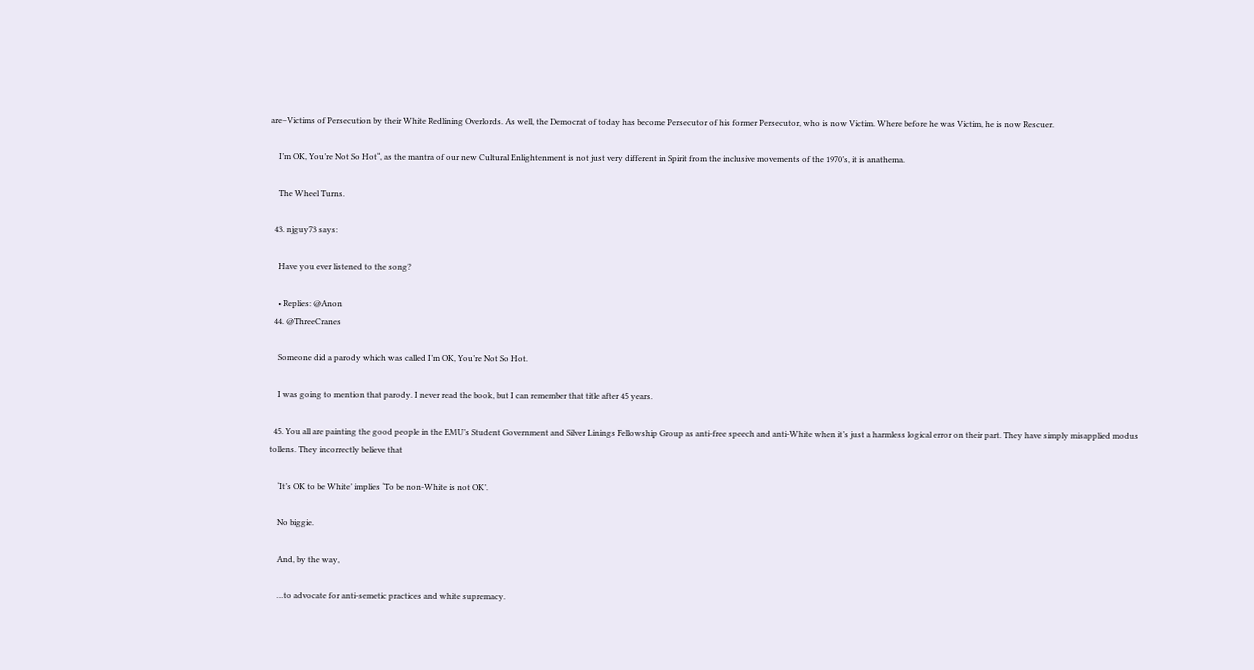are–Victims of Persecution by their White Redlining Overlords. As well, the Democrat of today has become Persecutor of his former Persecutor, who is now Victim. Where before he was Victim, he is now Rescuer.

    I’m OK, You’re Not So Hot“, as the mantra of our new Cultural Enlightenment is not just very different in Spirit from the inclusive movements of the 1970’s, it is anathema.

    The Wheel Turns.

  43. njguy73 says:

    Have you ever listened to the song?

    • Replies: @Anon
  44. @ThreeCranes

    Someone did a parody which was called I’m OK, You’re Not So Hot.

    I was going to mention that parody. I never read the book, but I can remember that title after 45 years.

  45. You all are painting the good people in the EMU’s Student Government and Silver Linings Fellowship Group as anti-free speech and anti-White when it’s just a harmless logical error on their part. They have simply misapplied modus tollens. They incorrectly believe that

    ‘It’s OK to be White’ implies ‘To be non-White is not OK’.

    No biggie.

    And, by the way,

    …to advocate for anti-semetic practices and white supremacy.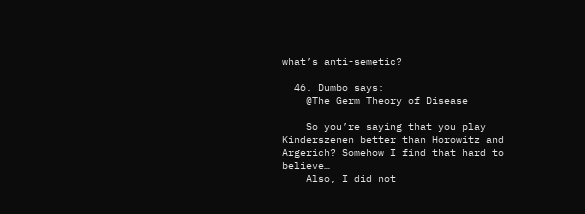what’s anti-semetic?

  46. Dumbo says:
    @The Germ Theory of Disease

    So you’re saying that you play Kinderszenen better than Horowitz and Argerich? Somehow I find that hard to believe…
    Also, I did not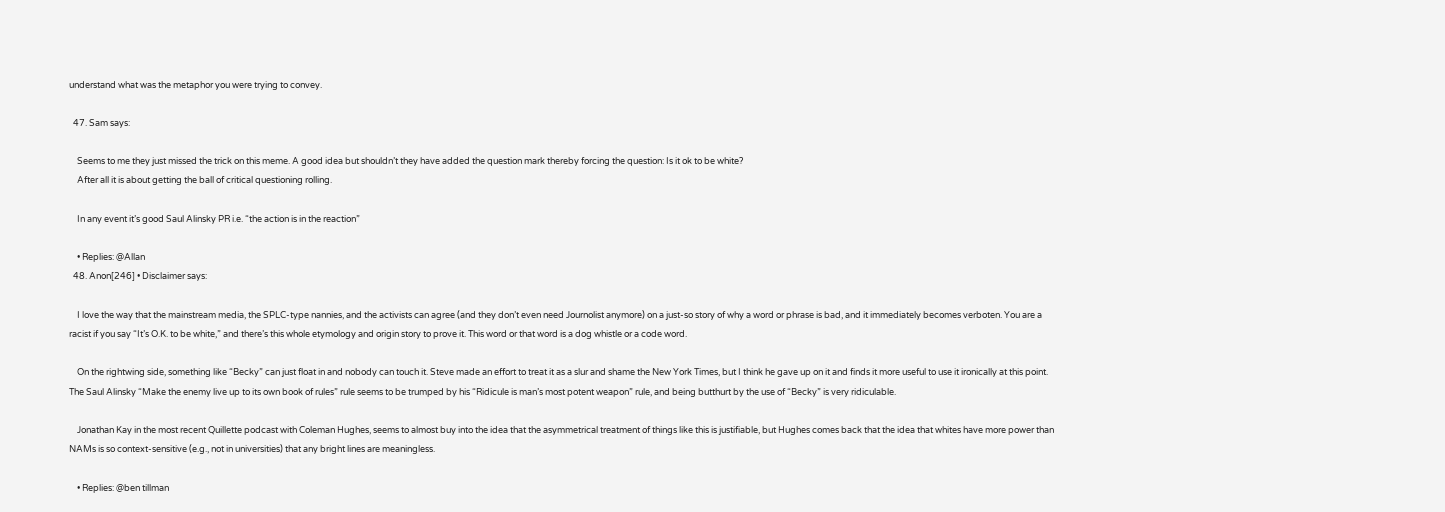understand what was the metaphor you were trying to convey.

  47. Sam says:

    Seems to me they just missed the trick on this meme. A good idea but shouldn’t they have added the question mark thereby forcing the question: Is it ok to be white?
    After all it is about getting the ball of critical questioning rolling.

    In any event it’s good Saul Alinsky PR i.e. “the action is in the reaction”

    • Replies: @Allan
  48. Anon[246] • Disclaimer says:

    I love the way that the mainstream media, the SPLC-type nannies, and the activists can agree (and they don’t even need Journolist anymore) on a just-so story of why a word or phrase is bad, and it immediately becomes verboten. You are a racist if you say “It’s O.K. to be white,” and there’s this whole etymology and origin story to prove it. This word or that word is a dog whistle or a code word.

    On the rightwing side, something like “Becky” can just float in and nobody can touch it. Steve made an effort to treat it as a slur and shame the New York Times, but I think he gave up on it and finds it more useful to use it ironically at this point. The Saul Alinsky “Make the enemy live up to its own book of rules” rule seems to be trumped by his “Ridicule is man’s most potent weapon” rule, and being butthurt by the use of “Becky” is very ridiculable.

    Jonathan Kay in the most recent Quillette podcast with Coleman Hughes, seems to almost buy into the idea that the asymmetrical treatment of things like this is justifiable, but Hughes comes back that the idea that whites have more power than NAMs is so context-sensitive (e.g., not in universities) that any bright lines are meaningless.

    • Replies: @ben tillman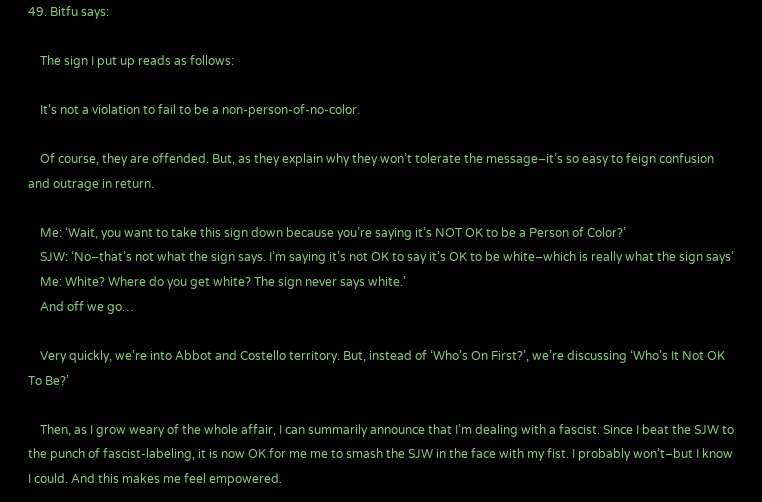49. Bitfu says:

    The sign I put up reads as follows:

    It’s not a violation to fail to be a non-person-of-no-color.

    Of course, they are offended. But, as they explain why they won’t tolerate the message–it’s so easy to feign confusion and outrage in return.

    Me: ‘Wait, you want to take this sign down because you’re saying it’s NOT OK to be a Person of Color?’
    SJW: ‘No–that’s not what the sign says. I’m saying it’s not OK to say it’s OK to be white–which is really what the sign says’
    Me: White? Where do you get white? The sign never says white.’
    And off we go…

    Very quickly, we’re into Abbot and Costello territory. But, instead of ‘Who’s On First?’, we’re discussing ‘Who’s It Not OK To Be?’

    Then, as I grow weary of the whole affair, I can summarily announce that I’m dealing with a fascist. Since I beat the SJW to the punch of fascist-labeling, it is now OK for me me to smash the SJW in the face with my fist. I probably won’t–but I know I could. And this makes me feel empowered.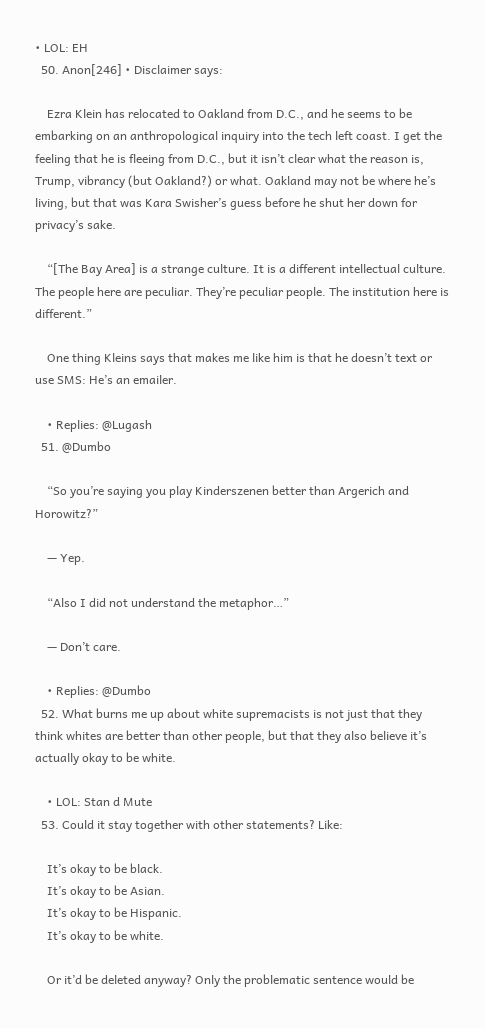• LOL: EH
  50. Anon[246] • Disclaimer says:

    Ezra Klein has relocated to Oakland from D.C., and he seems to be embarking on an anthropological inquiry into the tech left coast. I get the feeling that he is fleeing from D.C., but it isn’t clear what the reason is, Trump, vibrancy (but Oakland?) or what. Oakland may not be where he’s living, but that was Kara Swisher’s guess before he shut her down for privacy’s sake.

    “[The Bay Area] is a strange culture. It is a different intellectual culture. The people here are peculiar. They’re peculiar people. The institution here is different.”

    One thing Kleins says that makes me like him is that he doesn’t text or use SMS: He’s an emailer.

    • Replies: @Lugash
  51. @Dumbo

    “So you’re saying you play Kinderszenen better than Argerich and Horowitz?”

    — Yep.

    “Also I did not understand the metaphor…”

    — Don’t care.

    • Replies: @Dumbo
  52. What burns me up about white supremacists is not just that they think whites are better than other people, but that they also believe it’s actually okay to be white.

    • LOL: Stan d Mute
  53. Could it stay together with other statements? Like:

    It’s okay to be black.
    It’s okay to be Asian.
    It’s okay to be Hispanic.
    It’s okay to be white.

    Or it’d be deleted anyway? Only the problematic sentence would be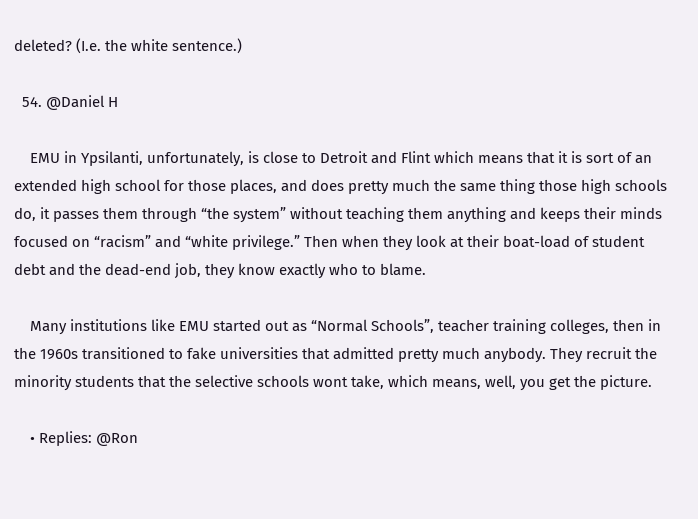deleted? (I.e. the white sentence.)

  54. @Daniel H

    EMU in Ypsilanti, unfortunately, is close to Detroit and Flint which means that it is sort of an extended high school for those places, and does pretty much the same thing those high schools do, it passes them through “the system” without teaching them anything and keeps their minds focused on “racism” and “white privilege.” Then when they look at their boat-load of student debt and the dead-end job, they know exactly who to blame.

    Many institutions like EMU started out as “Normal Schools”, teacher training colleges, then in the 1960s transitioned to fake universities that admitted pretty much anybody. They recruit the minority students that the selective schools wont take, which means, well, you get the picture.

    • Replies: @Ron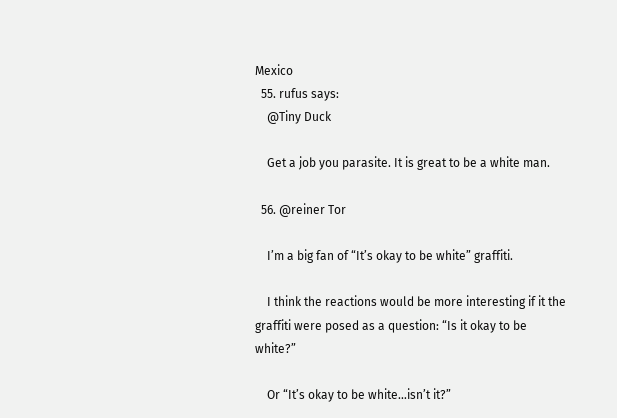Mexico
  55. rufus says:
    @Tiny Duck

    Get a job you parasite. It is great to be a white man.

  56. @reiner Tor

    I’m a big fan of “It’s okay to be white” graffiti.

    I think the reactions would be more interesting if it the graffiti were posed as a question: “Is it okay to be white?”

    Or “It’s okay to be white…isn’t it?”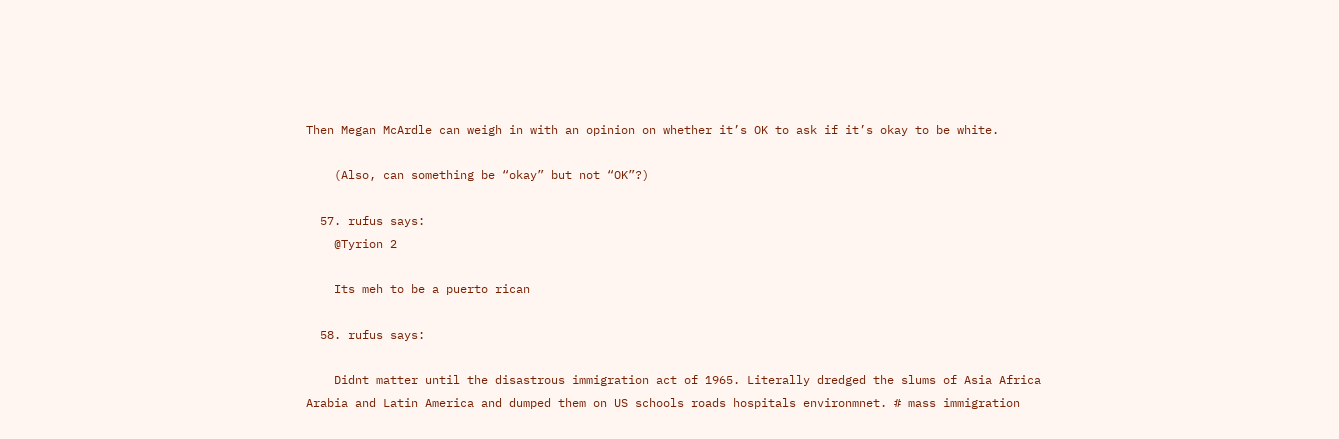Then Megan McArdle can weigh in with an opinion on whether it’s OK to ask if it’s okay to be white.

    (Also, can something be “okay” but not “OK”?)

  57. rufus says:
    @Tyrion 2

    Its meh to be a puerto rican

  58. rufus says:

    Didnt matter until the disastrous immigration act of 1965. Literally dredged the slums of Asia Africa Arabia and Latin America and dumped them on US schools roads hospitals environmnet. # mass immigration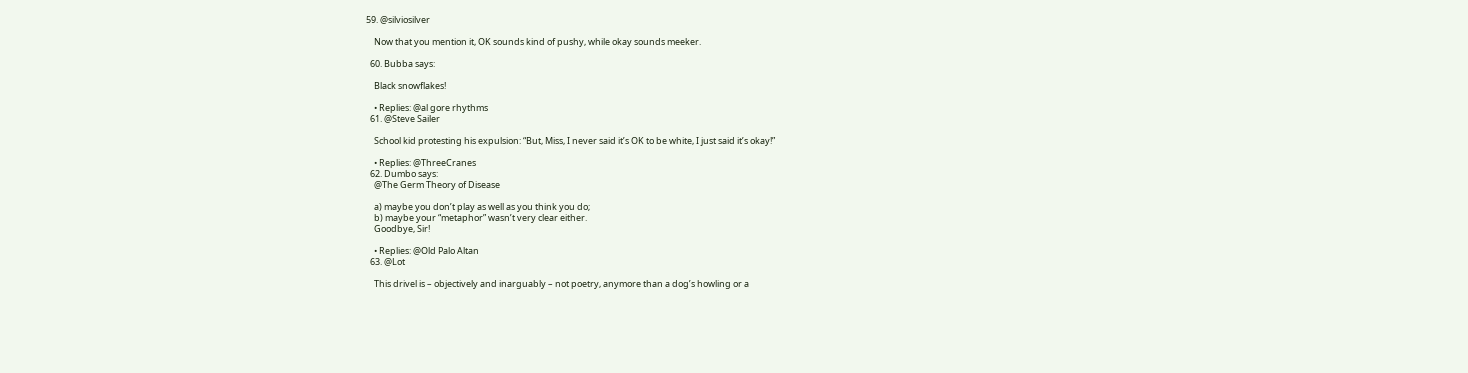59. @silviosilver

    Now that you mention it, OK sounds kind of pushy, while okay sounds meeker.

  60. Bubba says:

    Black snowflakes!

    • Replies: @al gore rhythms
  61. @Steve Sailer

    School kid protesting his expulsion: “But, Miss, I never said it’s OK to be white, I just said it’s okay!”

    • Replies: @ThreeCranes
  62. Dumbo says:
    @The Germ Theory of Disease

    a) maybe you don’t play as well as you think you do;
    b) maybe your “metaphor” wasn’t very clear either.
    Goodbye, Sir!

    • Replies: @Old Palo Altan
  63. @Lot

    This drivel is – objectively and inarguably – not poetry, anymore than a dog’s howling or a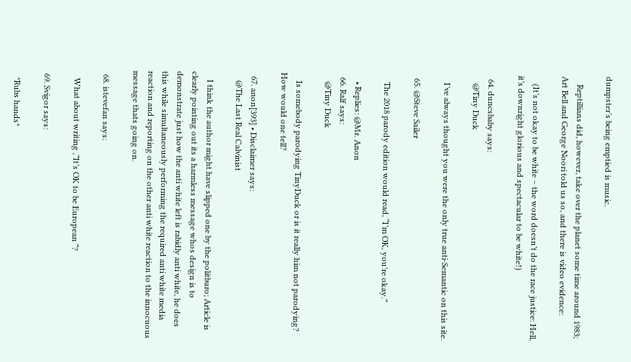dumpster’s being emptied is music.

    Reptillians did, however, take over the planet some time around 1983; Art Bell and George Noori told us so, and there is video evidence:

    (It’s not okay to be white – the word doesn’t do the race justice: Hell, it’s downright glorious and spectacular to be white!)

  64. duncsbaby says:
    @Tiny Duck

    I’ve always thought you were the only true anti-Semantic on this site.

  65. @Steve Sailer

    The 2018 parody edition would read, “I’m OK, you’re okay.”

    • Replies: @Mr. Anon
  66. Ralf says:
    @Tiny Duck

    Is somebody parodying TinyDuck or is it really him not parodying? How would one tell?

  67. anon[393] • Disclaimer says:
    @The Last Real Calvinist

    I think the author might have slipped one by the politburo; Article is clearly pointing out its a harmless message whos design is to demonstrate just how the anti white left is rabidly anti white, he does this while simultaneously performing the required anti white media reaction and reporting on the other anti white reaction to the innocuous message thats going on.

  68. istevefan says:

    What about writing ,”It’s OK to be European “?

  69. Svigor says:

    *Rubs hands*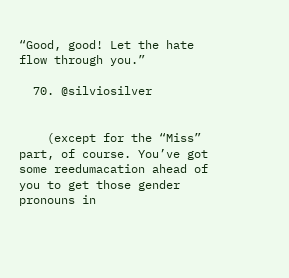“Good, good! Let the hate flow through you.”

  70. @silviosilver


    (except for the “Miss” part, of course. You’ve got some reedumacation ahead of you to get those gender pronouns in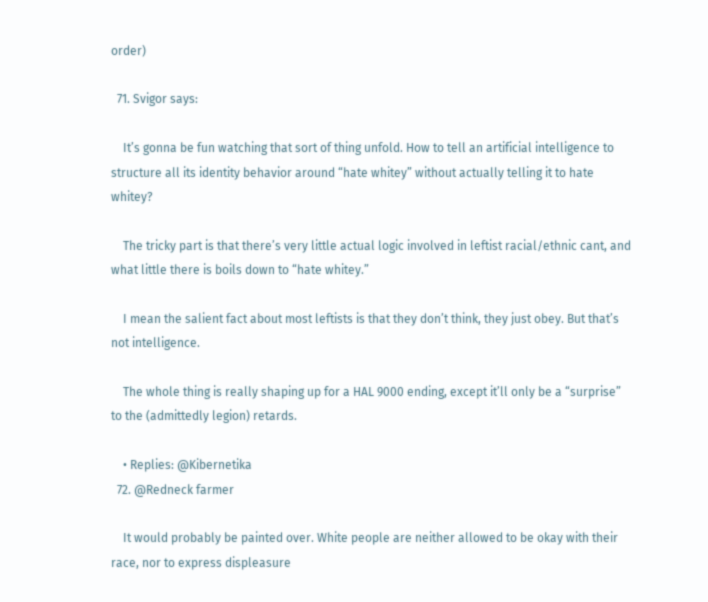order)

  71. Svigor says:

    It’s gonna be fun watching that sort of thing unfold. How to tell an artificial intelligence to structure all its identity behavior around “hate whitey” without actually telling it to hate whitey?

    The tricky part is that there’s very little actual logic involved in leftist racial/ethnic cant, and what little there is boils down to “hate whitey.”

    I mean the salient fact about most leftists is that they don’t think, they just obey. But that’s not intelligence.

    The whole thing is really shaping up for a HAL 9000 ending, except it’ll only be a “surprise” to the (admittedly legion) retards.

    • Replies: @Kibernetika
  72. @Redneck farmer

    It would probably be painted over. White people are neither allowed to be okay with their race, nor to express displeasure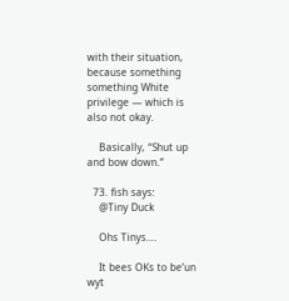with their situation, because something something White privilege — which is also not okay.

    Basically, “Shut up and bow down.”

  73. fish says:
    @Tiny Duck

    Ohs Tinys….

    It bees OKs to be’un wyt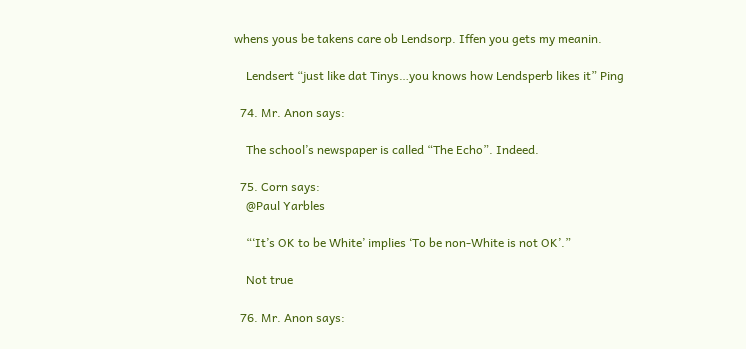whens yous be takens care ob Lendsorp. Iffen you gets my meanin.

    Lendsert “just like dat Tinys…you knows how Lendsperb likes it” Ping

  74. Mr. Anon says:

    The school’s newspaper is called “The Echo”. Indeed.

  75. Corn says:
    @Paul Yarbles

    “‘It’s OK to be White’ implies ‘To be non-White is not OK’.”

    Not true

  76. Mr. Anon says: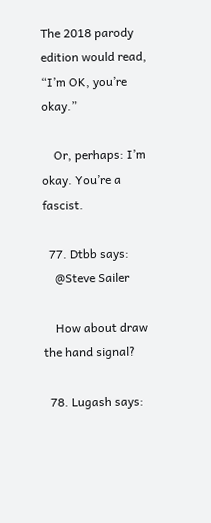The 2018 parody edition would read, “I’m OK, you’re okay.”

    Or, perhaps: I’m okay. You’re a fascist.

  77. Dtbb says:
    @Steve Sailer

    How about draw the hand signal?

  78. Lugash says: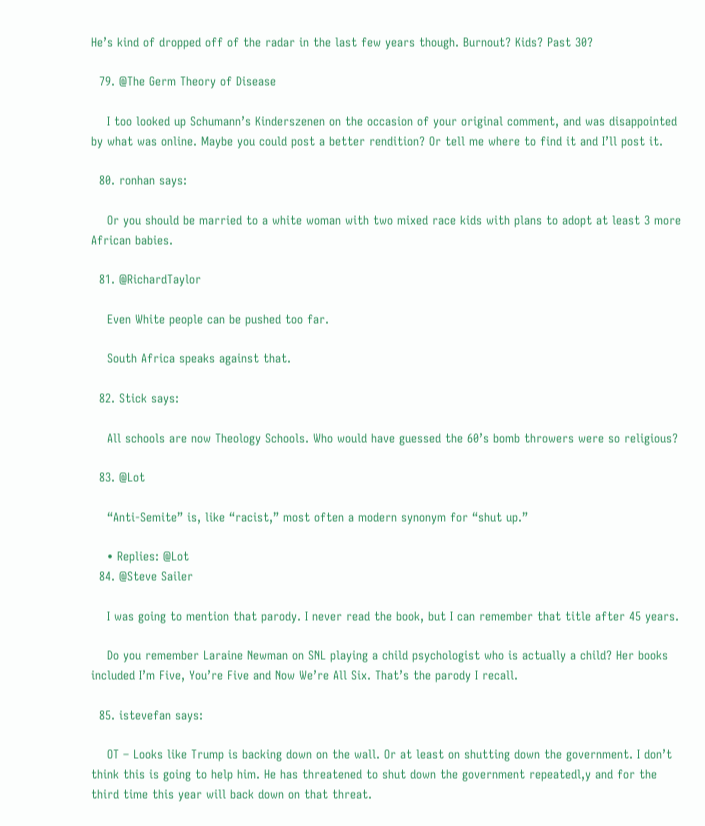He’s kind of dropped off of the radar in the last few years though. Burnout? Kids? Past 30?

  79. @The Germ Theory of Disease

    I too looked up Schumann’s Kinderszenen on the occasion of your original comment, and was disappointed by what was online. Maybe you could post a better rendition? Or tell me where to find it and I’ll post it.

  80. ronhan says:

    Or you should be married to a white woman with two mixed race kids with plans to adopt at least 3 more African babies.

  81. @RichardTaylor

    Even White people can be pushed too far.

    South Africa speaks against that.

  82. Stick says:

    All schools are now Theology Schools. Who would have guessed the 60’s bomb throwers were so religious?

  83. @Lot

    “Anti-Semite” is, like “racist,” most often a modern synonym for “shut up.”

    • Replies: @Lot
  84. @Steve Sailer

    I was going to mention that parody. I never read the book, but I can remember that title after 45 years.

    Do you remember Laraine Newman on SNL playing a child psychologist who is actually a child? Her books included I’m Five, You’re Five and Now We’re All Six. That’s the parody I recall.

  85. istevefan says:

    OT – Looks like Trump is backing down on the wall. Or at least on shutting down the government. I don’t think this is going to help him. He has threatened to shut down the government repeatedl,y and for the third time this year will back down on that threat.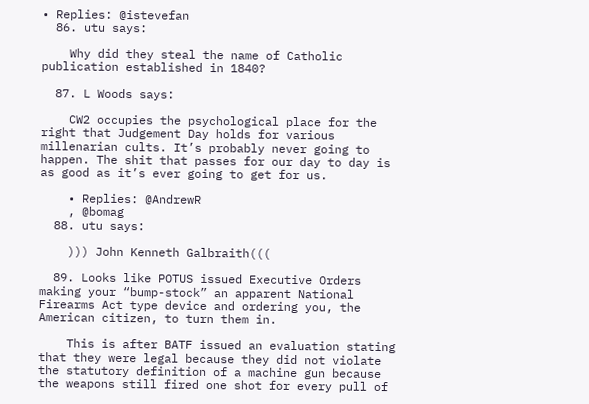• Replies: @istevefan
  86. utu says:

    Why did they steal the name of Catholic publication established in 1840?

  87. L Woods says:

    CW2 occupies the psychological place for the right that Judgement Day holds for various millenarian cults. It’s probably never going to happen. The shit that passes for our day to day is as good as it’s ever going to get for us.

    • Replies: @AndrewR
    , @bomag
  88. utu says:

    ))) John Kenneth Galbraith(((

  89. Looks like POTUS issued Executive Orders making your “bump-stock” an apparent National Firearms Act type device and ordering you, the American citizen, to turn them in.

    This is after BATF issued an evaluation stating that they were legal because they did not violate the statutory definition of a machine gun because the weapons still fired one shot for every pull of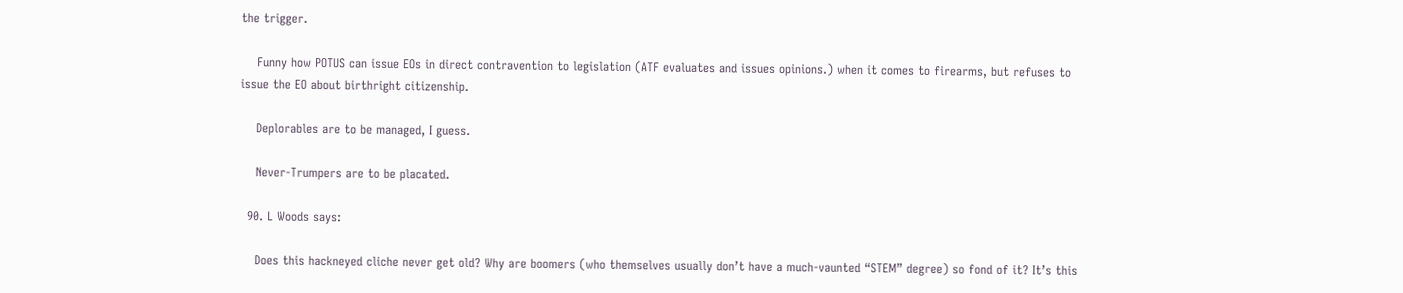the trigger.

    Funny how POTUS can issue EOs in direct contravention to legislation (ATF evaluates and issues opinions.) when it comes to firearms, but refuses to issue the EO about birthright citizenship.

    Deplorables are to be managed, I guess.

    Never-Trumpers are to be placated.

  90. L Woods says:

    Does this hackneyed cliche never get old? Why are boomers (who themselves usually don’t have a much-vaunted “STEM” degree) so fond of it? It’s this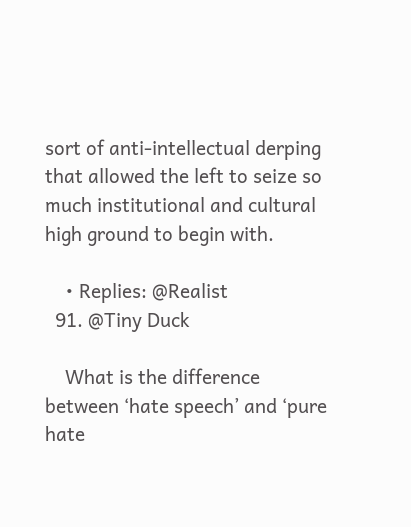sort of anti-intellectual derping that allowed the left to seize so much institutional and cultural high ground to begin with.

    • Replies: @Realist
  91. @Tiny Duck

    What is the difference between ‘hate speech’ and ‘pure hate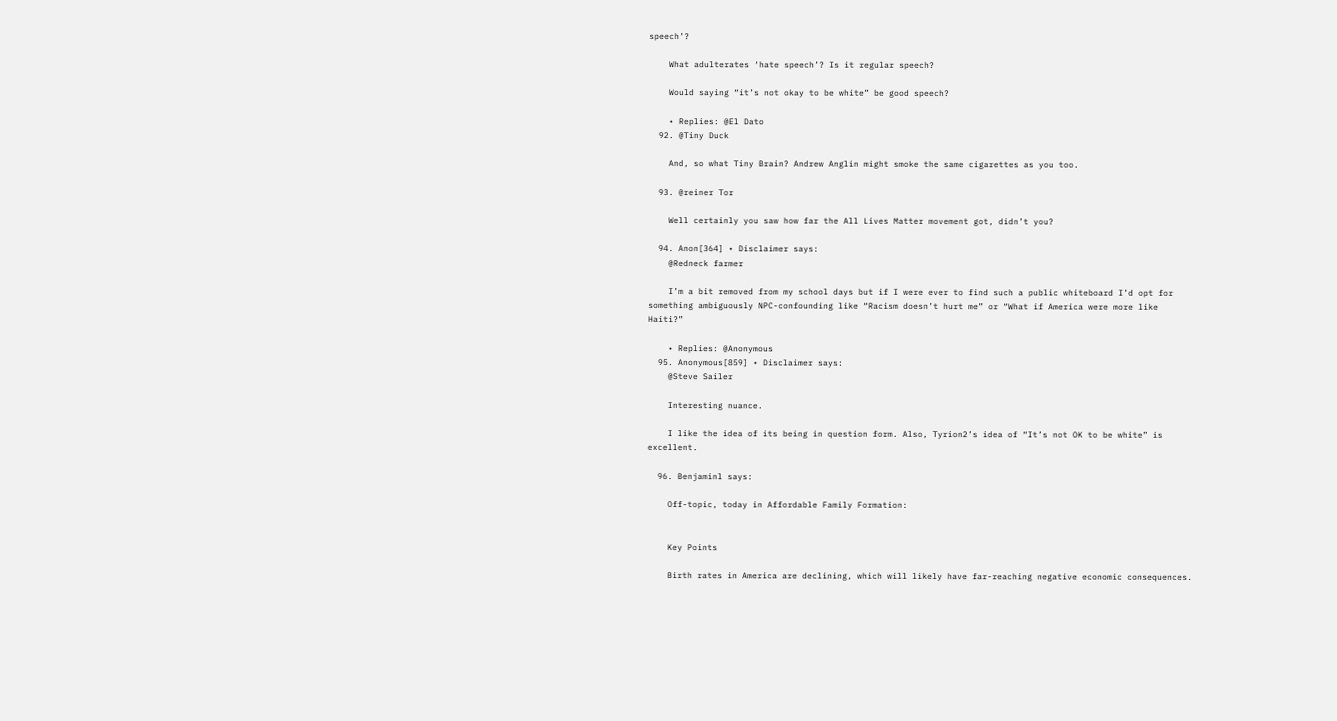speech’?

    What adulterates ‘hate speech’? Is it regular speech?

    Would saying “it’s not okay to be white” be good speech?

    • Replies: @El Dato
  92. @Tiny Duck

    And, so what Tiny Brain? Andrew Anglin might smoke the same cigarettes as you too.

  93. @reiner Tor

    Well certainly you saw how far the All Lives Matter movement got, didn’t you?

  94. Anon[364] • Disclaimer says:
    @Redneck farmer

    I’m a bit removed from my school days but if I were ever to find such a public whiteboard I’d opt for something ambiguously NPC-confounding like “Racism doesn’t hurt me” or “What if America were more like Haiti?”

    • Replies: @Anonymous
  95. Anonymous[859] • Disclaimer says:
    @Steve Sailer

    Interesting nuance.

    I like the idea of its being in question form. Also, Tyrion2’s idea of “It’s not OK to be white” is excellent.

  96. Benjaminl says:

    Off-topic, today in Affordable Family Formation:


    Key Points

    Birth rates in America are declining, which will likely have far-reaching negative economic consequences.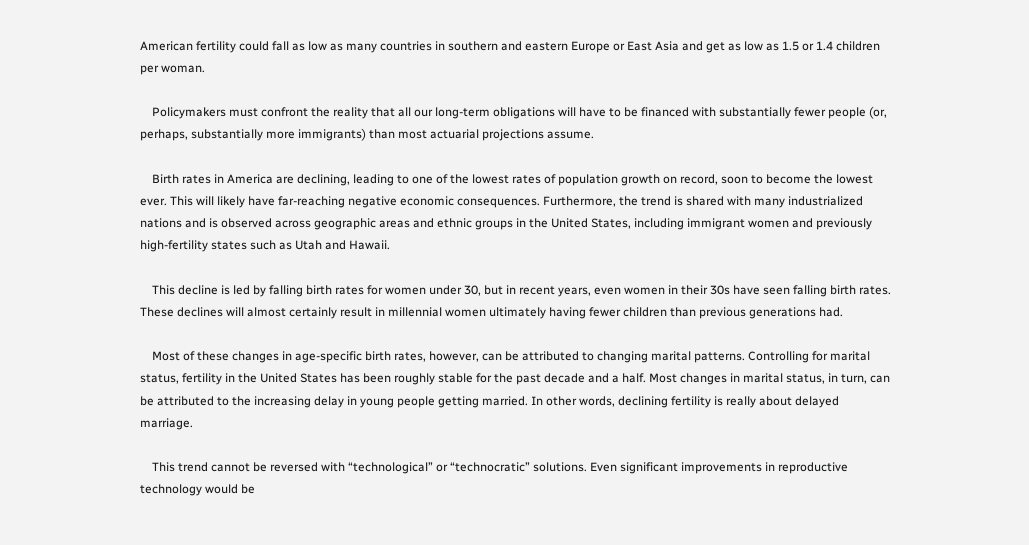American fertility could fall as low as many countries in southern and eastern Europe or East Asia and get as low as 1.5 or 1.4 children per woman.

    Policymakers must confront the reality that all our long-term obligations will have to be financed with substantially fewer people (or, perhaps, substantially more immigrants) than most actuarial projections assume.

    Birth rates in America are declining, leading to one of the lowest rates of population growth on record, soon to become the lowest ever. This will likely have far-reaching negative economic consequences. Furthermore, the trend is shared with many industrialized nations and is observed across geographic areas and ethnic groups in the United States, including immigrant women and previously high-fertility states such as Utah and Hawaii.

    This decline is led by falling birth rates for women under 30, but in recent years, even women in their 30s have seen falling birth rates. These declines will almost certainly result in millennial women ultimately having fewer children than previous generations had.

    Most of these changes in age-specific birth rates, however, can be attributed to changing marital patterns. Controlling for marital status, fertility in the United States has been roughly stable for the past decade and a half. Most changes in marital status, in turn, can be attributed to the increasing delay in young people getting married. In other words, declining fertility is really about delayed marriage.

    This trend cannot be reversed with “technological” or “technocratic” solutions. Even significant improvements in reproductive technology would be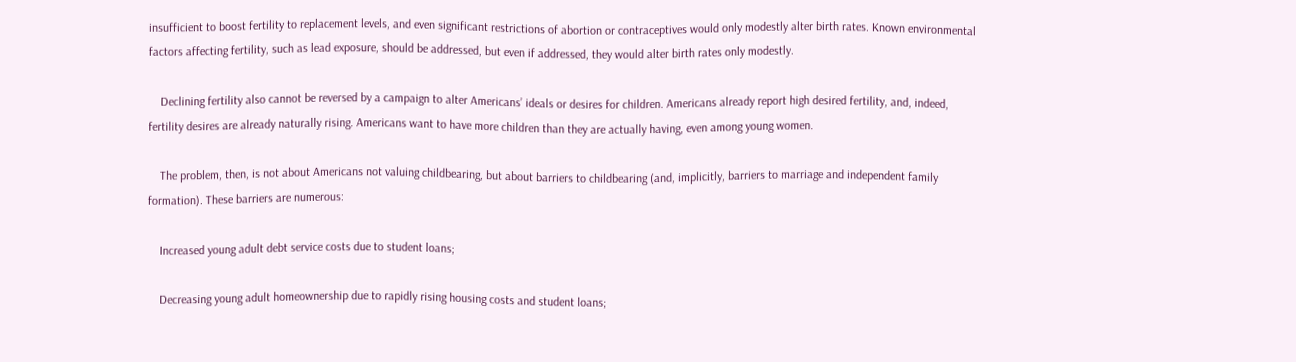insufficient to boost fertility to replacement levels, and even significant restrictions of abortion or contraceptives would only modestly alter birth rates. Known environmental factors affecting fertility, such as lead exposure, should be addressed, but even if addressed, they would alter birth rates only modestly.

    Declining fertility also cannot be reversed by a campaign to alter Americans’ ideals or desires for children. Americans already report high desired fertility, and, indeed, fertility desires are already naturally rising. Americans want to have more children than they are actually having, even among young women.

    The problem, then, is not about Americans not valuing childbearing, but about barriers to childbearing (and, implicitly, barriers to marriage and independent family formation). These barriers are numerous:

    Increased young adult debt service costs due to student loans;

    Decreasing young adult homeownership due to rapidly rising housing costs and student loans;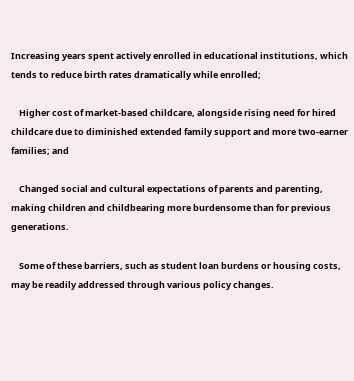Increasing years spent actively enrolled in educational institutions, which tends to reduce birth rates dramatically while enrolled;

    Higher cost of market-based childcare, alongside rising need for hired childcare due to diminished extended family support and more two-earner families; and

    Changed social and cultural expectations of parents and parenting, making children and childbearing more burdensome than for previous generations.

    Some of these barriers, such as student loan burdens or housing costs, may be readily addressed through various policy changes.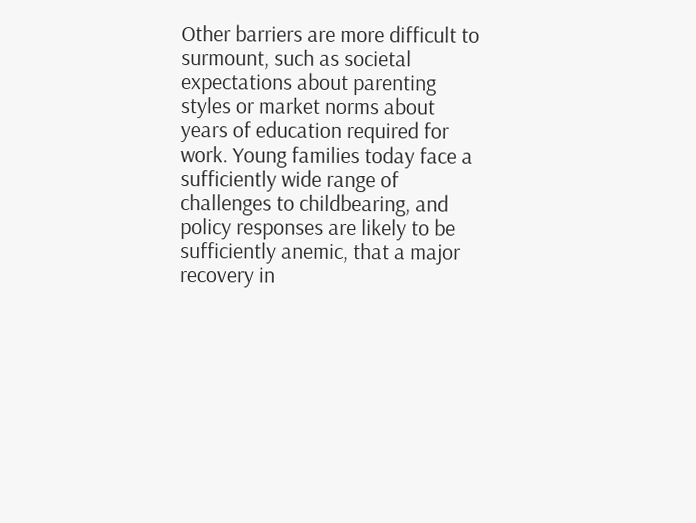Other barriers are more difficult to surmount, such as societal expectations about parenting styles or market norms about years of education required for work. Young families today face a sufficiently wide range of challenges to childbearing, and policy responses are likely to be sufficiently anemic, that a major recovery in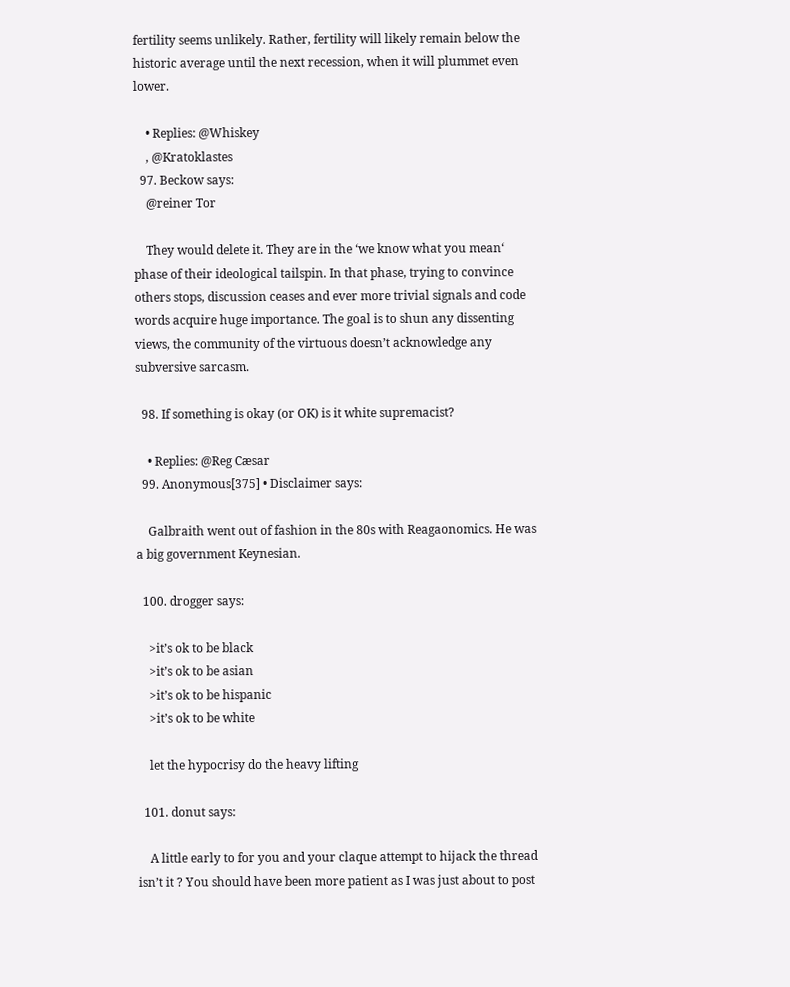fertility seems unlikely. Rather, fertility will likely remain below the historic average until the next recession, when it will plummet even lower.

    • Replies: @Whiskey
    , @Kratoklastes
  97. Beckow says:
    @reiner Tor

    They would delete it. They are in the ‘we know what you mean‘ phase of their ideological tailspin. In that phase, trying to convince others stops, discussion ceases and ever more trivial signals and code words acquire huge importance. The goal is to shun any dissenting views, the community of the virtuous doesn’t acknowledge any subversive sarcasm.

  98. If something is okay (or OK) is it white supremacist?

    • Replies: @Reg Cæsar
  99. Anonymous[375] • Disclaimer says:

    Galbraith went out of fashion in the 80s with Reagaonomics. He was a big government Keynesian.

  100. drogger says:

    >it’s ok to be black
    >it’s ok to be asian
    >it’s ok to be hispanic
    >it’s ok to be white

    let the hypocrisy do the heavy lifting

  101. donut says:

    A little early to for you and your claque attempt to hijack the thread isn’t it ? You should have been more patient as I was just about to post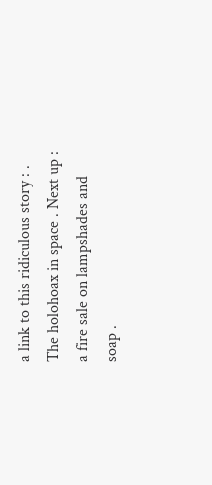a link to this ridiculous story : . The holohoax in space . Next up : a fire sale on lampshades and soap .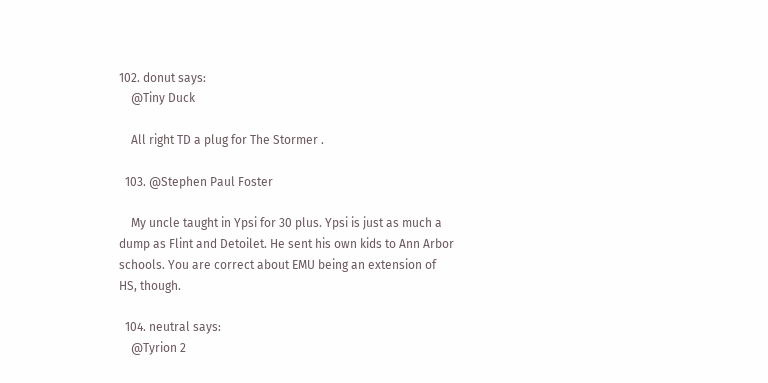102. donut says:
    @Tiny Duck

    All right TD a plug for The Stormer .

  103. @Stephen Paul Foster

    My uncle taught in Ypsi for 30 plus. Ypsi is just as much a dump as Flint and Detoilet. He sent his own kids to Ann Arbor schools. You are correct about EMU being an extension of HS, though.

  104. neutral says:
    @Tyrion 2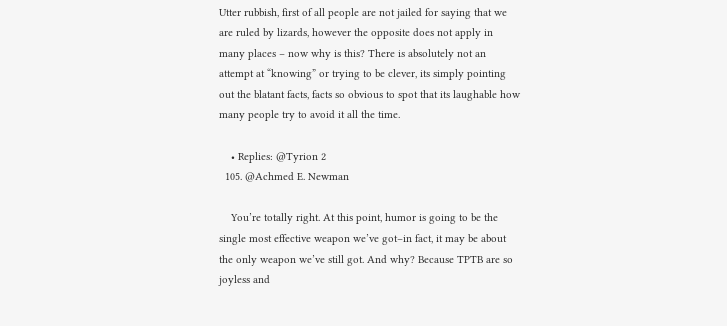Utter rubbish, first of all people are not jailed for saying that we are ruled by lizards, however the opposite does not apply in many places – now why is this? There is absolutely not an attempt at “knowing” or trying to be clever, its simply pointing out the blatant facts, facts so obvious to spot that its laughable how many people try to avoid it all the time.

    • Replies: @Tyrion 2
  105. @Achmed E. Newman

    You’re totally right. At this point, humor is going to be the single most effective weapon we’ve got–in fact, it may be about the only weapon we’ve still got. And why? Because TPTB are so joyless and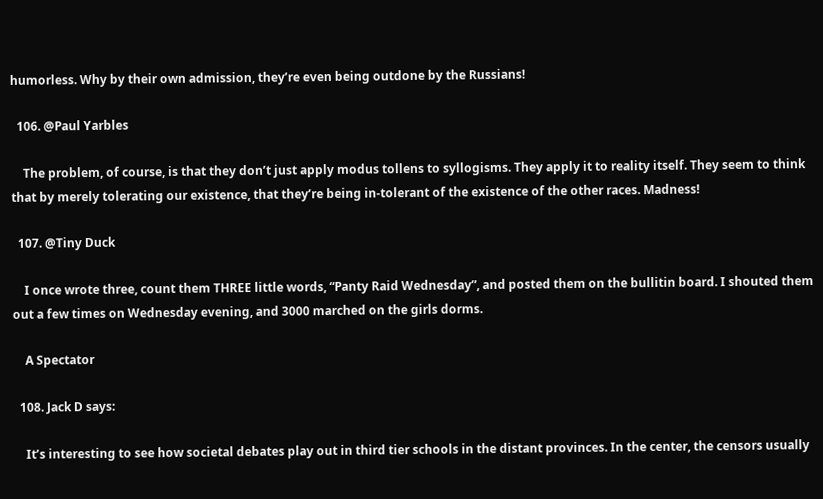humorless. Why by their own admission, they’re even being outdone by the Russians!

  106. @Paul Yarbles

    The problem, of course, is that they don’t just apply modus tollens to syllogisms. They apply it to reality itself. They seem to think that by merely tolerating our existence, that they’re being in-tolerant of the existence of the other races. Madness!

  107. @Tiny Duck

    I once wrote three, count them THREE little words, “Panty Raid Wednesday”, and posted them on the bullitin board. I shouted them out a few times on Wednesday evening, and 3000 marched on the girls dorms.

    A Spectator

  108. Jack D says:

    It’s interesting to see how societal debates play out in third tier schools in the distant provinces. In the center, the censors usually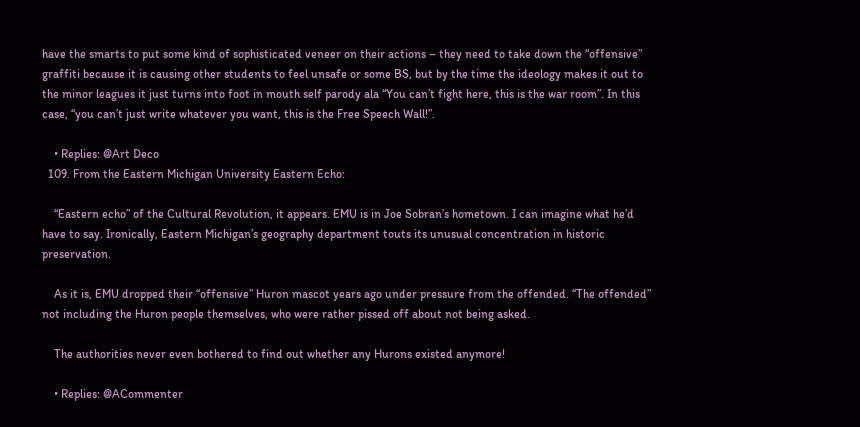have the smarts to put some kind of sophisticated veneer on their actions – they need to take down the “offensive” graffiti because it is causing other students to feel unsafe or some BS, but by the time the ideology makes it out to the minor leagues it just turns into foot in mouth self parody ala “You can’t fight here, this is the war room”. In this case, “you can’t just write whatever you want, this is the Free Speech Wall!”.

    • Replies: @Art Deco
  109. From the Eastern Michigan University Eastern Echo:

    “Eastern echo” of the Cultural Revolution, it appears. EMU is in Joe Sobran’s hometown. I can imagine what he’d have to say. Ironically, Eastern Michigan’s geography department touts its unusual concentration in historic preservation.

    As it is, EMU dropped their “offensive” Huron mascot years ago under pressure from the offended. “The offended” not including the Huron people themselves, who were rather pissed off about not being asked.

    The authorities never even bothered to find out whether any Hurons existed anymore!

    • Replies: @ACommenter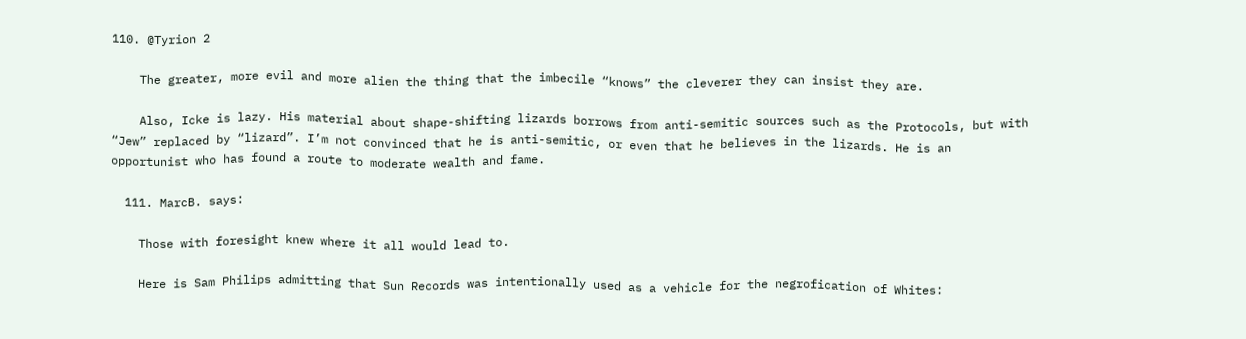110. @Tyrion 2

    The greater, more evil and more alien the thing that the imbecile “knows” the cleverer they can insist they are.

    Also, Icke is lazy. His material about shape-shifting lizards borrows from anti-semitic sources such as the Protocols, but with “Jew” replaced by “lizard”. I’m not convinced that he is anti-semitic, or even that he believes in the lizards. He is an opportunist who has found a route to moderate wealth and fame.

  111. MarcB. says:

    Those with foresight knew where it all would lead to.

    Here is Sam Philips admitting that Sun Records was intentionally used as a vehicle for the negrofication of Whites: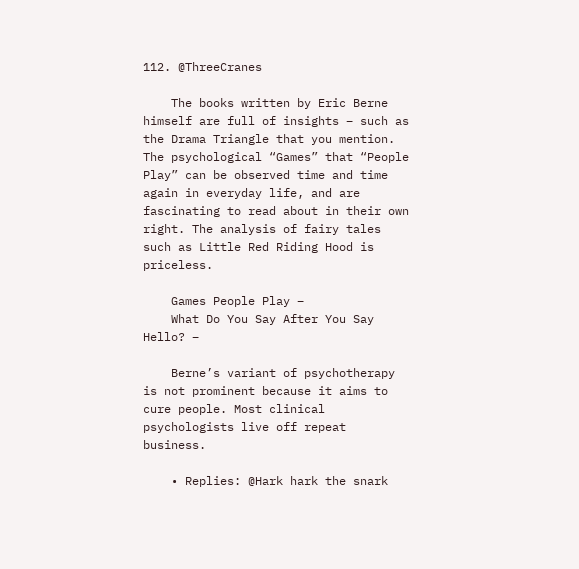112. @ThreeCranes

    The books written by Eric Berne himself are full of insights – such as the Drama Triangle that you mention. The psychological “Games” that “People Play” can be observed time and time again in everyday life, and are fascinating to read about in their own right. The analysis of fairy tales such as Little Red Riding Hood is priceless.

    Games People Play –
    What Do You Say After You Say Hello? –

    Berne’s variant of psychotherapy is not prominent because it aims to cure people. Most clinical psychologists live off repeat business.

    • Replies: @Hark hark the snark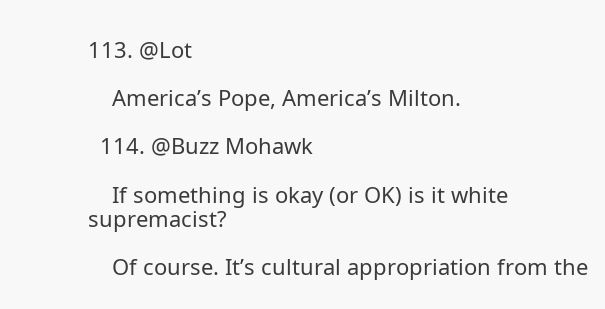113. @Lot

    America’s Pope, America’s Milton.

  114. @Buzz Mohawk

    If something is okay (or OK) is it white supremacist?

    Of course. It’s cultural appropriation from the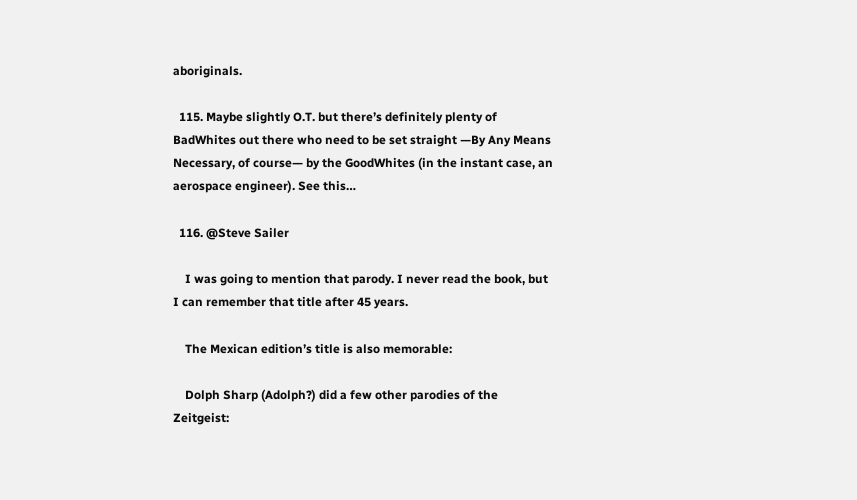aboriginals.

  115. Maybe slightly O.T. but there’s definitely plenty of BadWhites out there who need to be set straight —By Any Means Necessary, of course— by the GoodWhites (in the instant case, an aerospace engineer). See this…

  116. @Steve Sailer

    I was going to mention that parody. I never read the book, but I can remember that title after 45 years.

    The Mexican edition’s title is also memorable:

    Dolph Sharp (Adolph?) did a few other parodies of the Zeitgeist: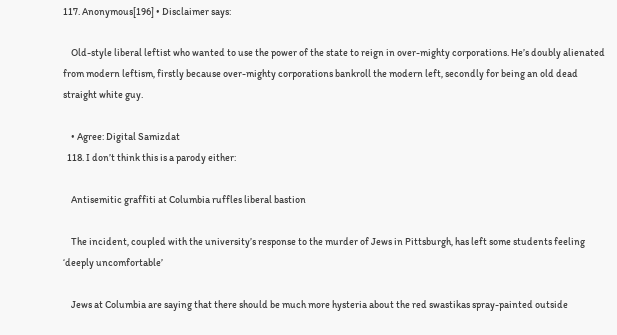117. Anonymous[196] • Disclaimer says:

    Old-style liberal leftist who wanted to use the power of the state to reign in over-mighty corporations. He’s doubly alienated from modern leftism, firstly because over-mighty corporations bankroll the modern left, secondly for being an old dead straight white guy.

    • Agree: Digital Samizdat
  118. I don’t think this is a parody either:

    Antisemitic graffiti at Columbia ruffles liberal bastion

    The incident, coupled with the university’s response to the murder of Jews in Pittsburgh, has left some students feeling ‘deeply uncomfortable’

    Jews at Columbia are saying that there should be much more hysteria about the red swastikas spray-painted outside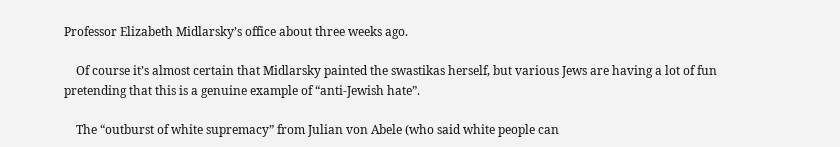Professor Elizabeth Midlarsky’s office about three weeks ago.

    Of course it’s almost certain that Midlarsky painted the swastikas herself, but various Jews are having a lot of fun pretending that this is a genuine example of “anti-Jewish hate”.

    The “outburst of white supremacy” from Julian von Abele (who said white people can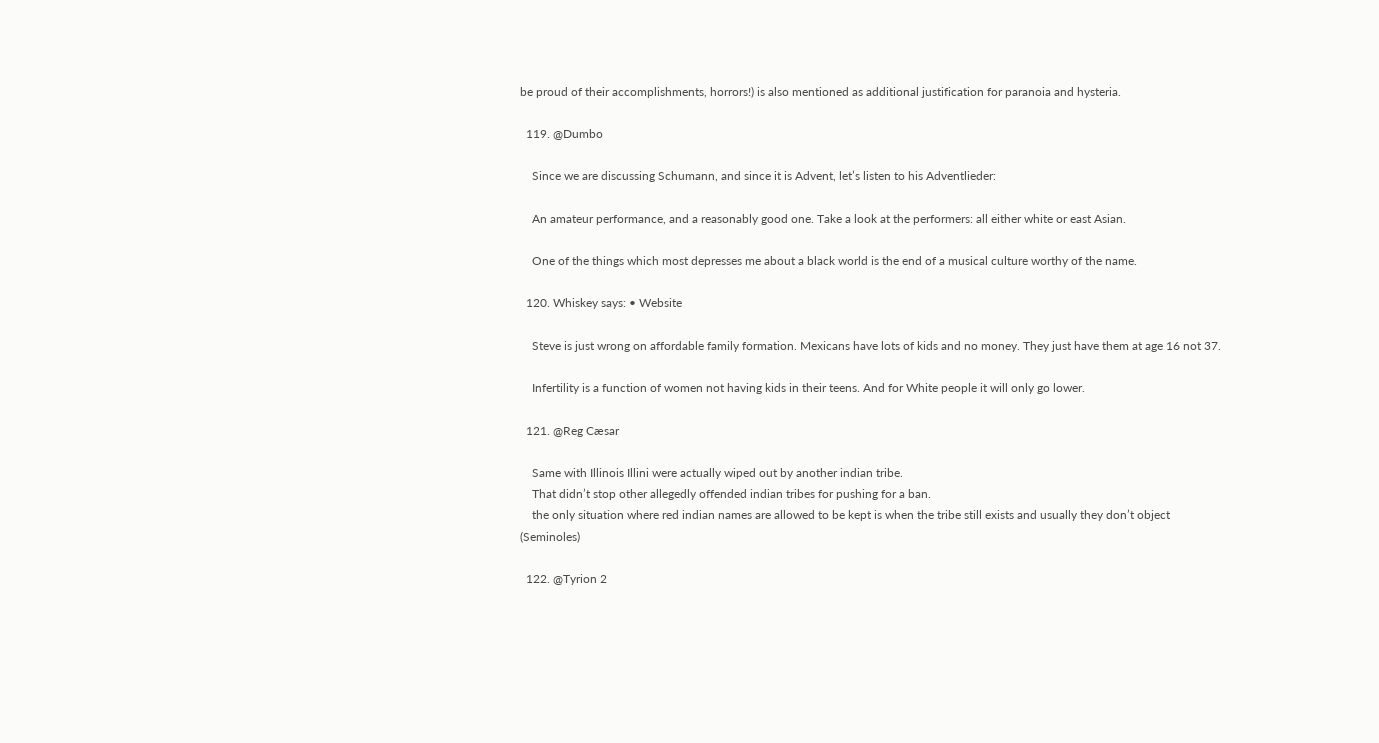be proud of their accomplishments, horrors!) is also mentioned as additional justification for paranoia and hysteria.

  119. @Dumbo

    Since we are discussing Schumann, and since it is Advent, let’s listen to his Adventlieder:

    An amateur performance, and a reasonably good one. Take a look at the performers: all either white or east Asian.

    One of the things which most depresses me about a black world is the end of a musical culture worthy of the name.

  120. Whiskey says: • Website

    Steve is just wrong on affordable family formation. Mexicans have lots of kids and no money. They just have them at age 16 not 37.

    Infertility is a function of women not having kids in their teens. And for White people it will only go lower.

  121. @Reg Cæsar

    Same with Illinois Illini were actually wiped out by another indian tribe.
    That didn’t stop other allegedly offended indian tribes for pushing for a ban.
    the only situation where red indian names are allowed to be kept is when the tribe still exists and usually they don’t object (Seminoles)

  122. @Tyrion 2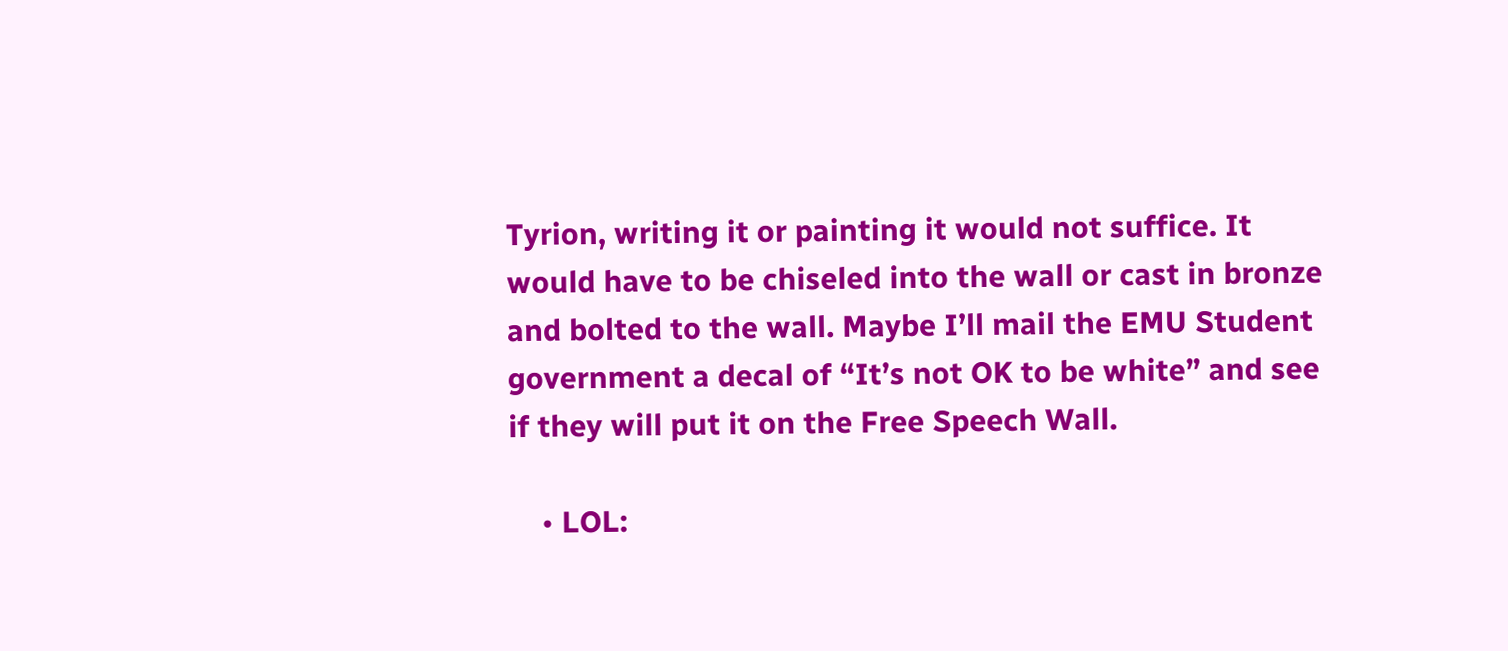Tyrion, writing it or painting it would not suffice. It would have to be chiseled into the wall or cast in bronze and bolted to the wall. Maybe I’ll mail the EMU Student government a decal of “It’s not OK to be white” and see if they will put it on the Free Speech Wall.

    • LOL: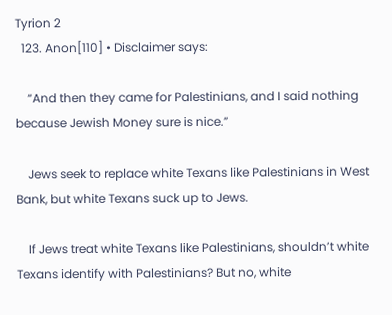Tyrion 2
  123. Anon[110] • Disclaimer says:

    “And then they came for Palestinians, and I said nothing because Jewish Money sure is nice.”

    Jews seek to replace white Texans like Palestinians in West Bank, but white Texans suck up to Jews.

    If Jews treat white Texans like Palestinians, shouldn’t white Texans identify with Palestinians? But no, white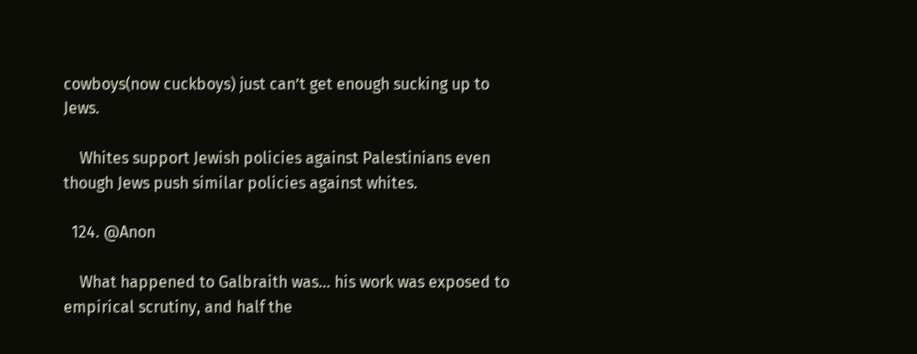cowboys(now cuckboys) just can’t get enough sucking up to Jews.

    Whites support Jewish policies against Palestinians even though Jews push similar policies against whites.

  124. @Anon

    What happened to Galbraith was… his work was exposed to empirical scrutiny, and half the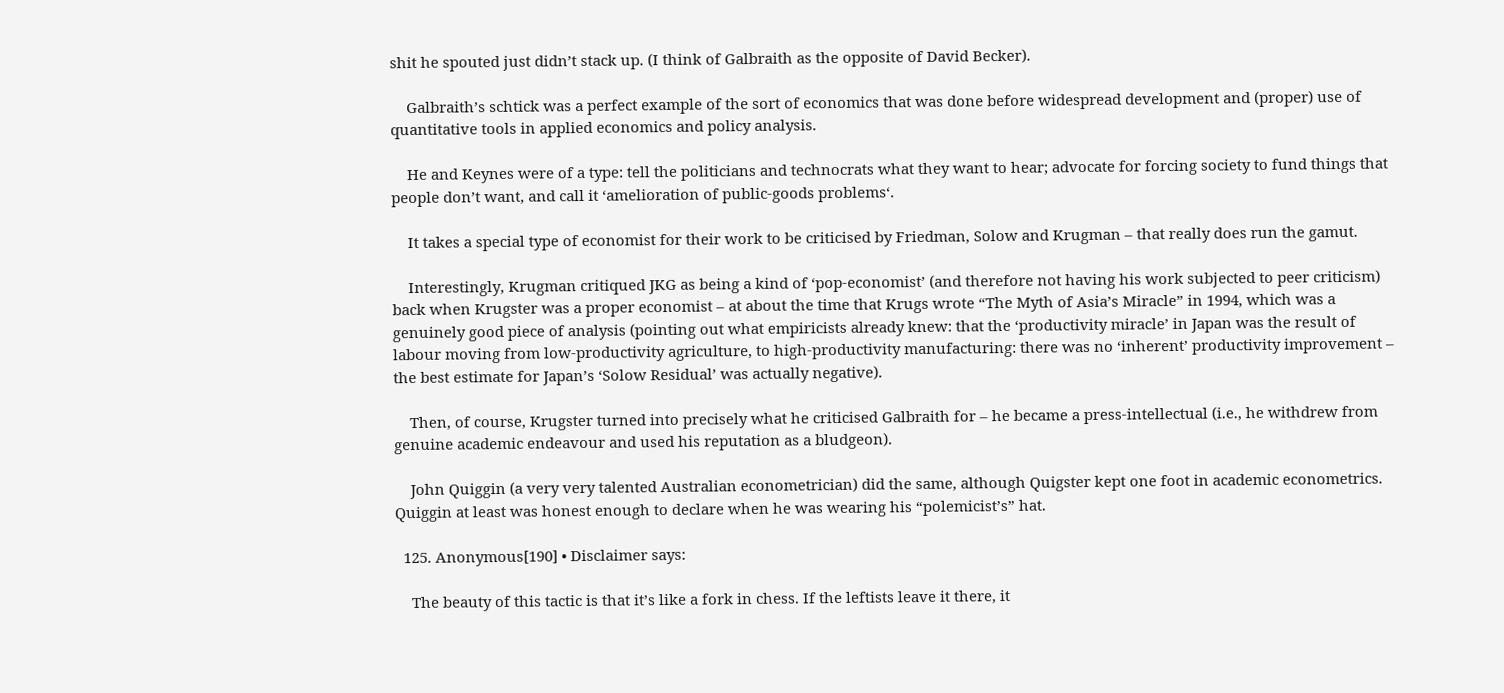shit he spouted just didn’t stack up. (I think of Galbraith as the opposite of David Becker).

    Galbraith’s schtick was a perfect example of the sort of economics that was done before widespread development and (proper) use of quantitative tools in applied economics and policy analysis.

    He and Keynes were of a type: tell the politicians and technocrats what they want to hear; advocate for forcing society to fund things that people don’t want, and call it ‘amelioration of public-goods problems‘.

    It takes a special type of economist for their work to be criticised by Friedman, Solow and Krugman – that really does run the gamut.

    Interestingly, Krugman critiqued JKG as being a kind of ‘pop-economist’ (and therefore not having his work subjected to peer criticism) back when Krugster was a proper economist – at about the time that Krugs wrote “The Myth of Asia’s Miracle” in 1994, which was a genuinely good piece of analysis (pointing out what empiricists already knew: that the ‘productivity miracle’ in Japan was the result of labour moving from low-productivity agriculture, to high-productivity manufacturing: there was no ‘inherent’ productivity improvement – the best estimate for Japan’s ‘Solow Residual’ was actually negative).

    Then, of course, Krugster turned into precisely what he criticised Galbraith for – he became a press-intellectual (i.e., he withdrew from genuine academic endeavour and used his reputation as a bludgeon).

    John Quiggin (a very very talented Australian econometrician) did the same, although Quigster kept one foot in academic econometrics. Quiggin at least was honest enough to declare when he was wearing his “polemicist’s” hat.

  125. Anonymous[190] • Disclaimer says:

    The beauty of this tactic is that it’s like a fork in chess. If the leftists leave it there, it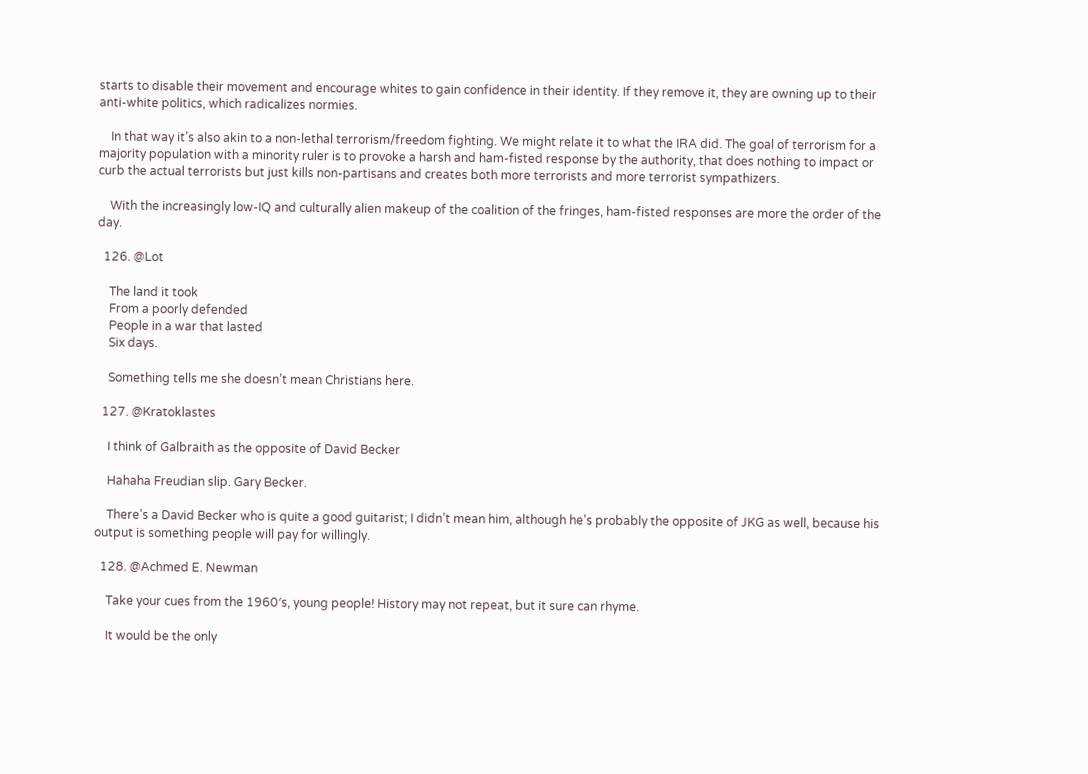starts to disable their movement and encourage whites to gain confidence in their identity. If they remove it, they are owning up to their anti-white politics, which radicalizes normies.

    In that way it’s also akin to a non-lethal terrorism/freedom fighting. We might relate it to what the IRA did. The goal of terrorism for a majority population with a minority ruler is to provoke a harsh and ham-fisted response by the authority, that does nothing to impact or curb the actual terrorists but just kills non-partisans and creates both more terrorists and more terrorist sympathizers.

    With the increasingly low-IQ and culturally alien makeup of the coalition of the fringes, ham-fisted responses are more the order of the day.

  126. @Lot

    The land it took
    From a poorly defended
    People in a war that lasted
    Six days.

    Something tells me she doesn’t mean Christians here.

  127. @Kratoklastes

    I think of Galbraith as the opposite of David Becker

    Hahaha Freudian slip. Gary Becker.

    There’s a David Becker who is quite a good guitarist; I didn’t mean him, although he’s probably the opposite of JKG as well, because his output is something people will pay for willingly.

  128. @Achmed E. Newman

    Take your cues from the 1960′s, young people! History may not repeat, but it sure can rhyme.

    It would be the only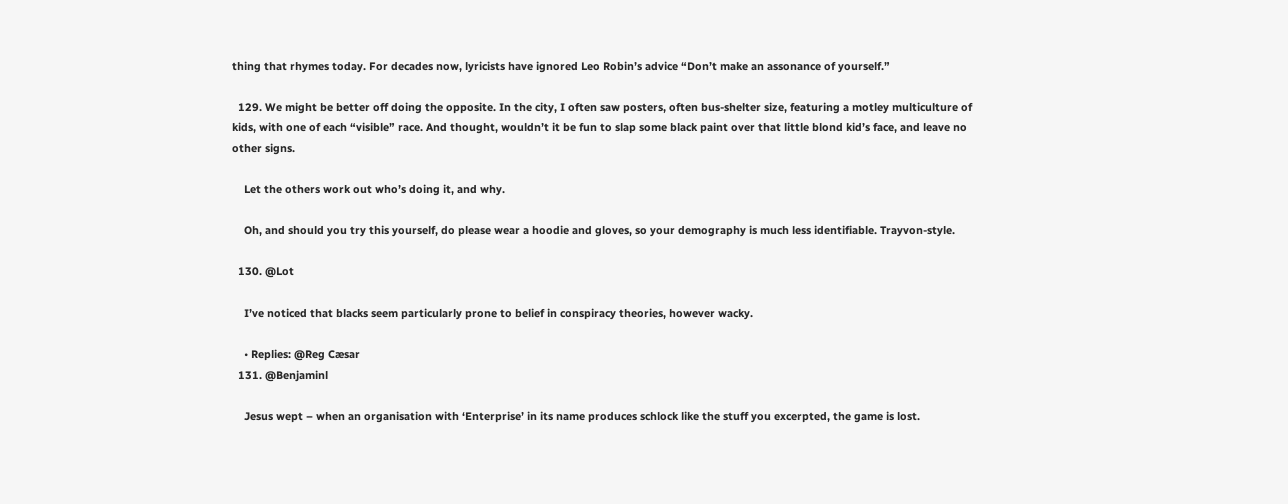thing that rhymes today. For decades now, lyricists have ignored Leo Robin’s advice “Don’t make an assonance of yourself.”

  129. We might be better off doing the opposite. In the city, I often saw posters, often bus-shelter size, featuring a motley multiculture of kids, with one of each “visible” race. And thought, wouldn’t it be fun to slap some black paint over that little blond kid’s face, and leave no other signs.

    Let the others work out who’s doing it, and why.

    Oh, and should you try this yourself, do please wear a hoodie and gloves, so your demography is much less identifiable. Trayvon-style.

  130. @Lot

    I’ve noticed that blacks seem particularly prone to belief in conspiracy theories, however wacky.

    • Replies: @Reg Cæsar
  131. @Benjaminl

    Jesus wept – when an organisation with ‘Enterprise’ in its name produces schlock like the stuff you excerpted, the game is lost.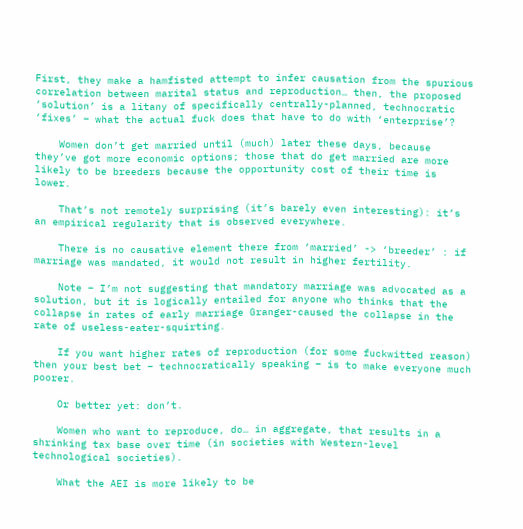First, they make a hamfisted attempt to infer causation from the spurious correlation between marital status and reproduction… then, the proposed ‘solution’ is a litany of specifically centrally-planned, technocratic ‘fixes’ – what the actual fuck does that have to do with ‘enterprise’?

    Women don’t get married until (much) later these days, because they’ve got more economic options; those that do get married are more likely to be breeders because the opportunity cost of their time is lower.

    That’s not remotely surprising (it’s barely even interesting): it’s an empirical regularity that is observed everywhere.

    There is no causative element there from ‘married’ -> ‘breeder’ : if marriage was mandated, it would not result in higher fertility.

    Note – I’m not suggesting that mandatory marriage was advocated as a solution, but it is logically entailed for anyone who thinks that the collapse in rates of early marriage Granger-caused the collapse in the rate of useless-eater-squirting.

    If you want higher rates of reproduction (for some fuckwitted reason) then your best bet – technocratically speaking – is to make everyone much poorer.

    Or better yet: don’t.

    Women who want to reproduce, do… in aggregate, that results in a shrinking tax base over time (in societies with Western-level technological societies).

    What the AEI is more likely to be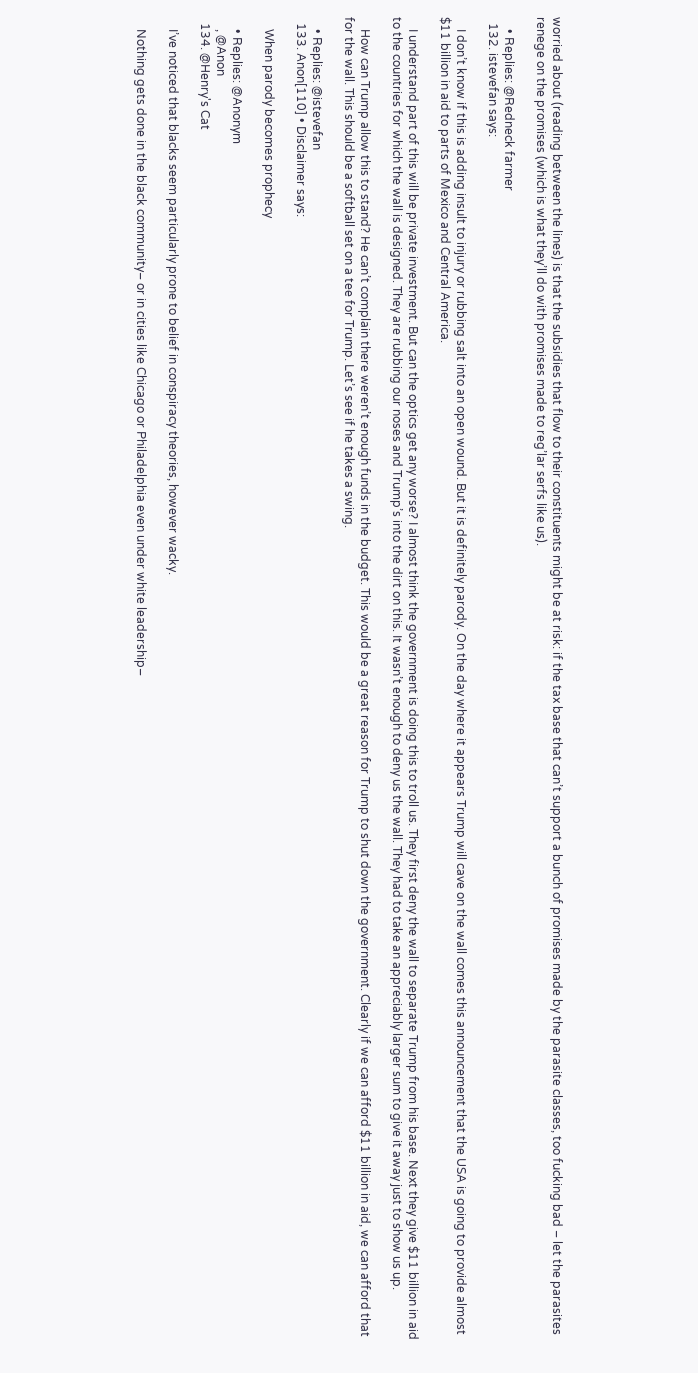worried about (reading between the lines) is that the subsidies that flow to their constituents might be at risk: if the tax base that can’t support a bunch of promises made by the parasite classes, too fucking bad – let the parasites renege on the promises (which is what they’ll do with promises made to reg’lar serfs like us).

    • Replies: @Redneck farmer
  132. istevefan says:

    I don’t know if this is adding insult to injury or rubbing salt into an open wound. But it is definitely parody. On the day where it appears Trump will cave on the wall comes this announcement that the USA is going to provide almost $11 billion in aid to parts of Mexico and Central America.

    I understand part of this will be private investment. But can the optics get any worse? I almost think the government is doing this to troll us. They first deny the wall to separate Trump from his base. Next they give $11 billion in aid to the countries for which the wall is designed. They are rubbing our noses and Trump’s into the dirt on this. It wasn’t enough to deny us the wall. They had to take an appreciably larger sum to give it away just to show us up.

    How can Trump allow this to stand? He can’t complain there weren’t enough funds in the budget. This would be a great reason for Trump to shut down the government. Clearly if we can afford $11 billion in aid, we can afford that for the wall. This should be a softball set on a tee for Trump. Let’s see if he takes a swing.

    • Replies: @istevefan
  133. Anon[110] • Disclaimer says:

    When parody becomes prophecy

    • Replies: @Anonym
    , @Anon
  134. @Henry's Cat

    I’ve noticed that blacks seem particularly prone to belief in conspiracy theories, however wacky.

    Nothing gets done in the black community– or in cities like Chicago or Philadelphia even under white leadership–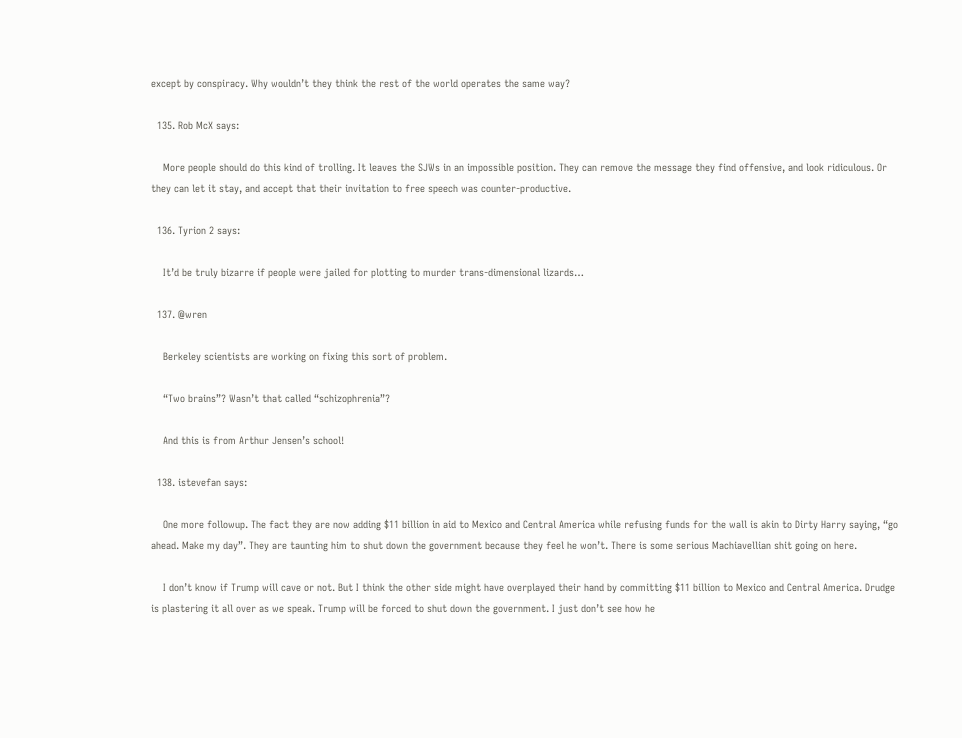except by conspiracy. Why wouldn’t they think the rest of the world operates the same way?

  135. Rob McX says:

    More people should do this kind of trolling. It leaves the SJWs in an impossible position. They can remove the message they find offensive, and look ridiculous. Or they can let it stay, and accept that their invitation to free speech was counter-productive.

  136. Tyrion 2 says:

    It’d be truly bizarre if people were jailed for plotting to murder trans-dimensional lizards…

  137. @wren

    Berkeley scientists are working on fixing this sort of problem.

    “Two brains”? Wasn’t that called “schizophrenia”?

    And this is from Arthur Jensen’s school!

  138. istevefan says:

    One more followup. The fact they are now adding $11 billion in aid to Mexico and Central America while refusing funds for the wall is akin to Dirty Harry saying, “go ahead. Make my day”. They are taunting him to shut down the government because they feel he won’t. There is some serious Machiavellian shit going on here.

    I don’t know if Trump will cave or not. But I think the other side might have overplayed their hand by committing $11 billion to Mexico and Central America. Drudge is plastering it all over as we speak. Trump will be forced to shut down the government. I just don’t see how he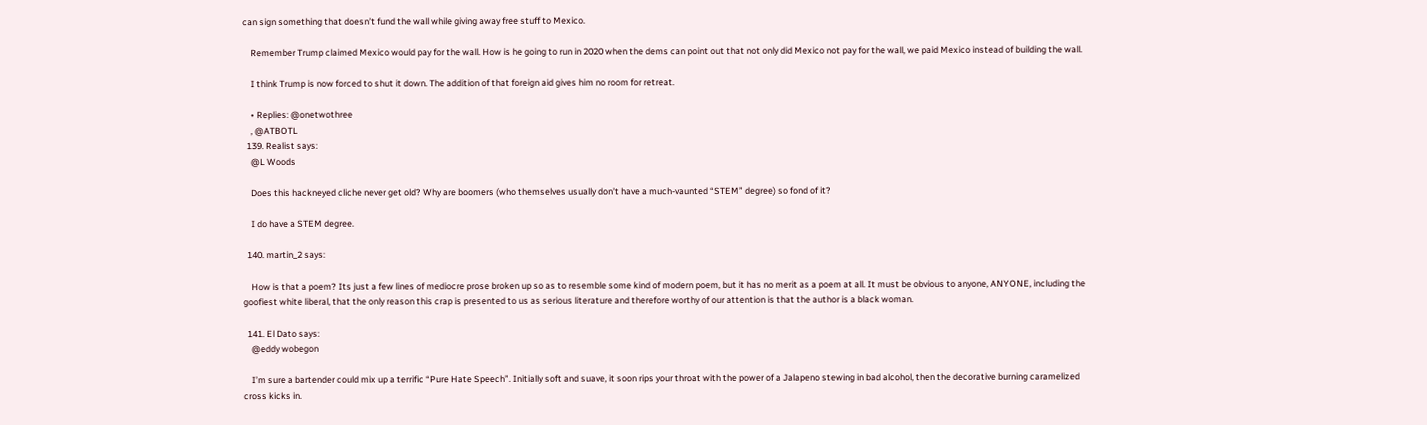can sign something that doesn’t fund the wall while giving away free stuff to Mexico.

    Remember Trump claimed Mexico would pay for the wall. How is he going to run in 2020 when the dems can point out that not only did Mexico not pay for the wall, we paid Mexico instead of building the wall.

    I think Trump is now forced to shut it down. The addition of that foreign aid gives him no room for retreat.

    • Replies: @onetwothree
    , @ATBOTL
  139. Realist says:
    @L Woods

    Does this hackneyed cliche never get old? Why are boomers (who themselves usually don’t have a much-vaunted “STEM” degree) so fond of it?

    I do have a STEM degree.

  140. martin_2 says:

    How is that a poem? Its just a few lines of mediocre prose broken up so as to resemble some kind of modern poem, but it has no merit as a poem at all. It must be obvious to anyone, ANYONE, including the goofiest white liberal, that the only reason this crap is presented to us as serious literature and therefore worthy of our attention is that the author is a black woman.

  141. El Dato says:
    @eddy wobegon

    I’m sure a bartender could mix up a terrific “Pure Hate Speech”. Initially soft and suave, it soon rips your throat with the power of a Jalapeno stewing in bad alcohol, then the decorative burning caramelized cross kicks in.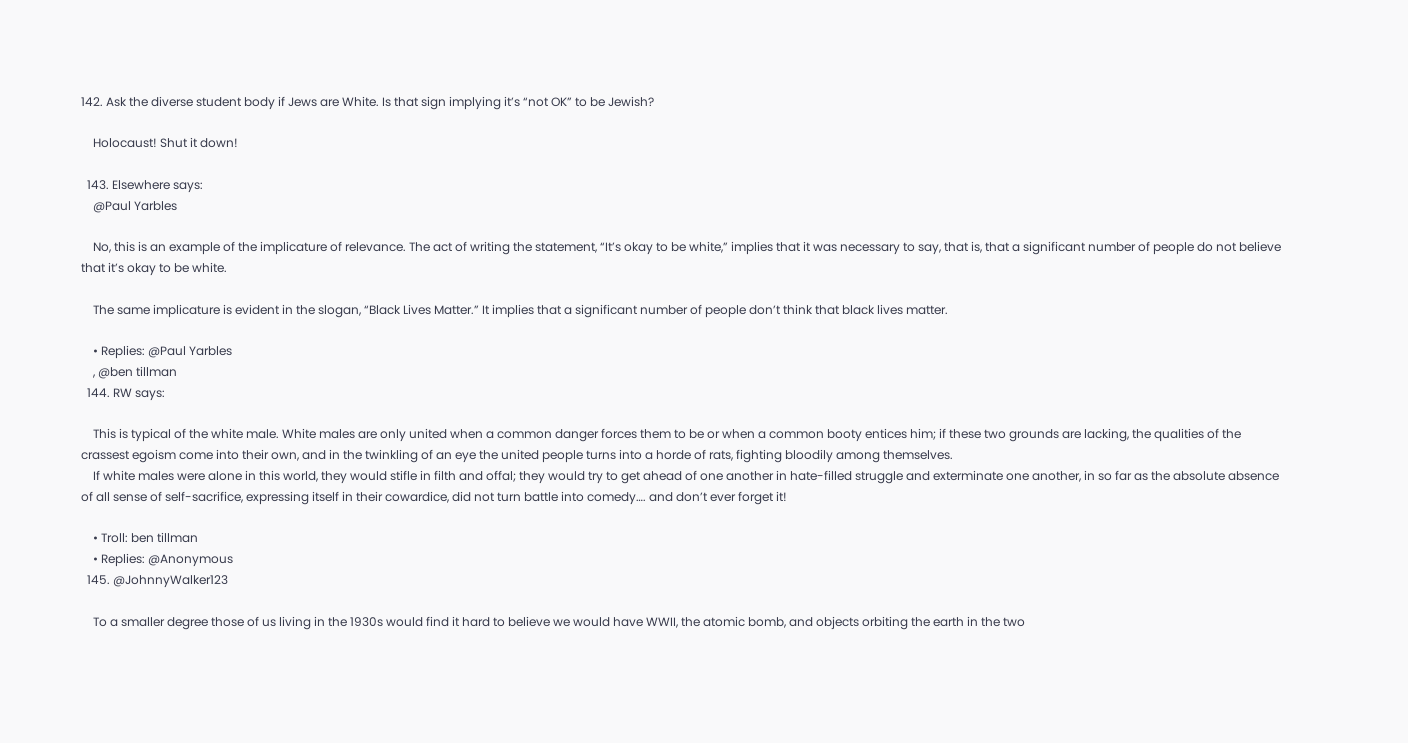142. Ask the diverse student body if Jews are White. Is that sign implying it’s “not OK” to be Jewish?

    Holocaust! Shut it down!

  143. Elsewhere says:
    @Paul Yarbles

    No, this is an example of the implicature of relevance. The act of writing the statement, “It’s okay to be white,” implies that it was necessary to say, that is, that a significant number of people do not believe that it’s okay to be white.

    The same implicature is evident in the slogan, “Black Lives Matter.” It implies that a significant number of people don’t think that black lives matter.

    • Replies: @Paul Yarbles
    , @ben tillman
  144. RW says:

    This is typical of the white male. White males are only united when a common danger forces them to be or when a common booty entices him; if these two grounds are lacking, the qualities of the crassest egoism come into their own, and in the twinkling of an eye the united people turns into a horde of rats, fighting bloodily among themselves.
    If white males were alone in this world, they would stifle in filth and offal; they would try to get ahead of one another in hate-filled struggle and exterminate one another, in so far as the absolute absence of all sense of self-sacrifice, expressing itself in their cowardice, did not turn battle into comedy…. and don’t ever forget it!

    • Troll: ben tillman
    • Replies: @Anonymous
  145. @JohnnyWalker123

    To a smaller degree those of us living in the 1930s would find it hard to believe we would have WWII, the atomic bomb, and objects orbiting the earth in the two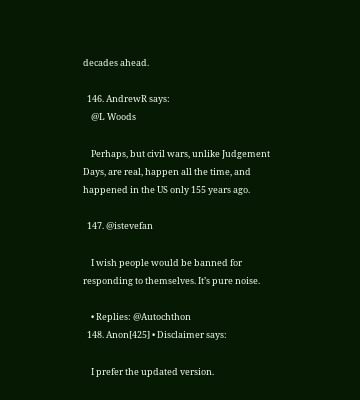decades ahead.

  146. AndrewR says:
    @L Woods

    Perhaps, but civil wars, unlike Judgement Days, are real, happen all the time, and happened in the US only 155 years ago.

  147. @istevefan

    I wish people would be banned for responding to themselves. It’s pure noise.

    • Replies: @Autochthon
  148. Anon[425] • Disclaimer says:

    I prefer the updated version.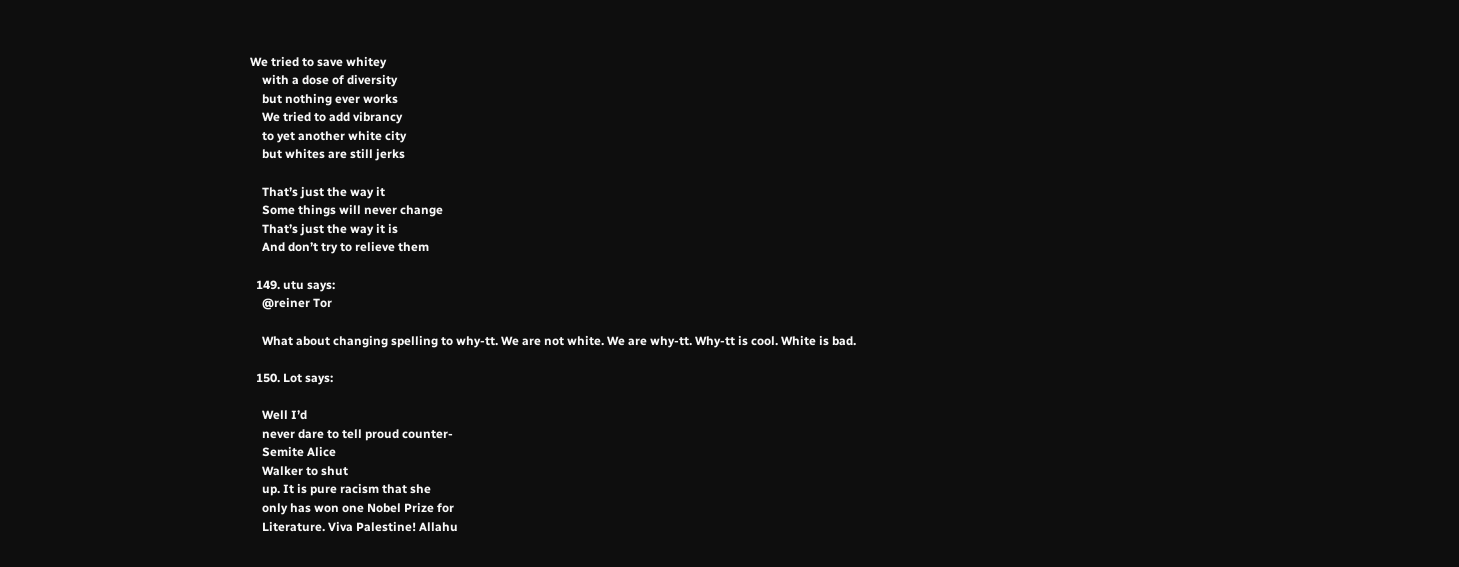We tried to save whitey
    with a dose of diversity
    but nothing ever works
    We tried to add vibrancy
    to yet another white city
    but whites are still jerks

    That’s just the way it
    Some things will never change
    That’s just the way it is
    And don’t try to relieve them

  149. utu says:
    @reiner Tor

    What about changing spelling to why-tt. We are not white. We are why-tt. Why-tt is cool. White is bad.

  150. Lot says:

    Well I’d
    never dare to tell proud counter-
    Semite Alice
    Walker to shut
    up. It is pure racism that she
    only has won one Nobel Prize for
    Literature. Viva Palestine! Allahu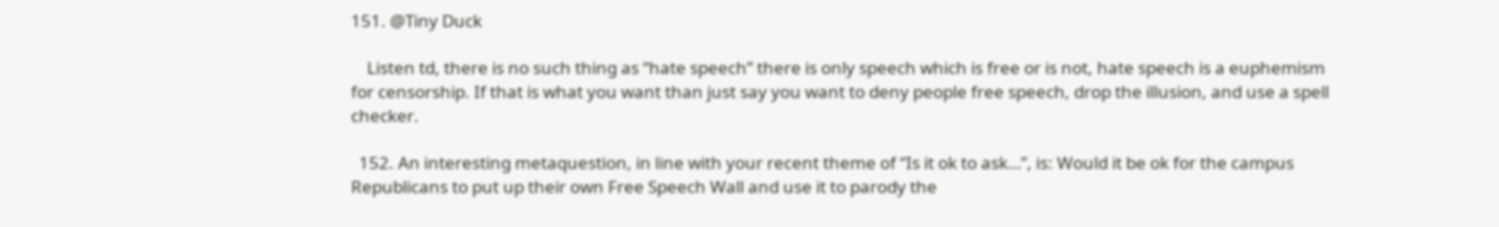151. @Tiny Duck

    Listen td, there is no such thing as “hate speech” there is only speech which is free or is not, hate speech is a euphemism for censorship. If that is what you want than just say you want to deny people free speech, drop the illusion, and use a spell checker.

  152. An interesting metaquestion, in line with your recent theme of “Is it ok to ask…”, is: Would it be ok for the campus Republicans to put up their own Free Speech Wall and use it to parody the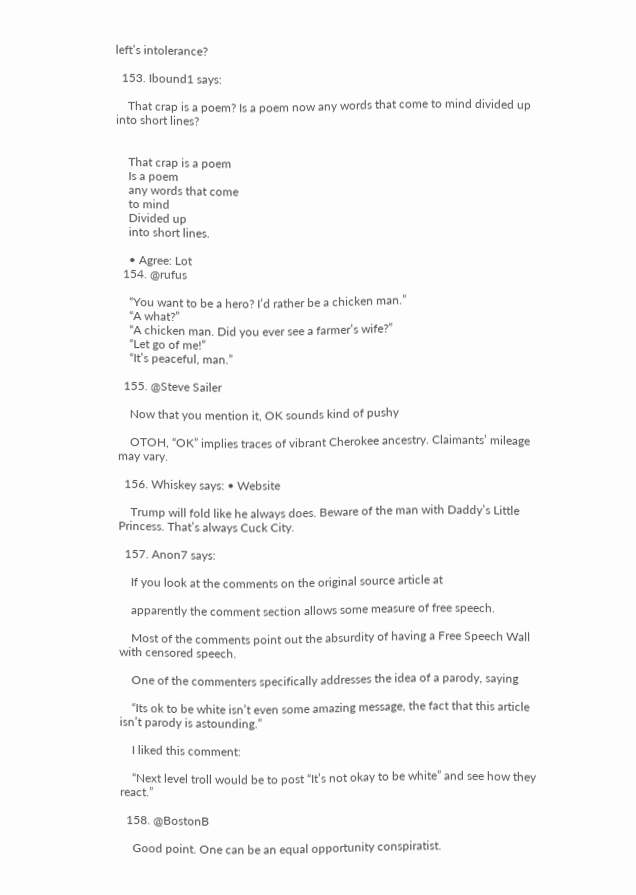left’s intolerance?

  153. Ibound1 says:

    That crap is a poem? Is a poem now any words that come to mind divided up into short lines?


    That crap is a poem
    Is a poem
    any words that come
    to mind
    Divided up
    into short lines.

    • Agree: Lot
  154. @rufus

    “You want to be a hero? I’d rather be a chicken man.”
    “A what?”
    “A chicken man. Did you ever see a farmer’s wife?”
    “Let go of me!”
    “It’s peaceful, man.”

  155. @Steve Sailer

    Now that you mention it, OK sounds kind of pushy

    OTOH, “OK” implies traces of vibrant Cherokee ancestry. Claimants’ mileage may vary.

  156. Whiskey says: • Website

    Trump will fold like he always does. Beware of the man with Daddy’s Little Princess. That’s always Cuck City.

  157. Anon7 says:

    If you look at the comments on the original source article at

    apparently the comment section allows some measure of free speech.

    Most of the comments point out the absurdity of having a Free Speech Wall with censored speech.

    One of the commenters specifically addresses the idea of a parody, saying

    “Its ok to be white isn’t even some amazing message, the fact that this article isn’t parody is astounding.”

    I liked this comment:

    “Next level troll would be to post “It’s not okay to be white” and see how they react.”

  158. @BostonB

    Good point. One can be an equal opportunity conspiratist.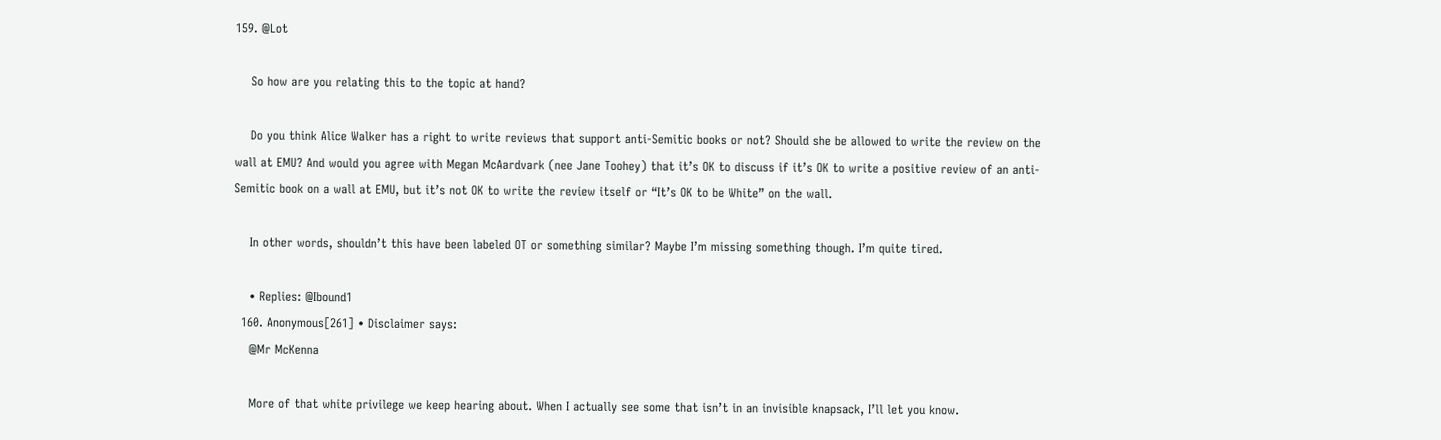159. @Lot

    So how are you relating this to the topic at hand?

    Do you think Alice Walker has a right to write reviews that support anti-Semitic books or not? Should she be allowed to write the review on the wall at EMU? And would you agree with Megan McAardvark (nee Jane Toohey) that it’s OK to discuss if it’s OK to write a positive review of an anti-Semitic book on a wall at EMU, but it’s not OK to write the review itself or “It’s OK to be White” on the wall.

    In other words, shouldn’t this have been labeled OT or something similar? Maybe I’m missing something though. I’m quite tired.

    • Replies: @Ibound1
  160. Anonymous[261] • Disclaimer says:
    @Mr McKenna

    More of that white privilege we keep hearing about. When I actually see some that isn’t in an invisible knapsack, I’ll let you know.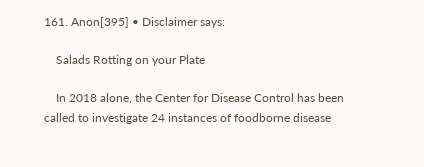161. Anon[395] • Disclaimer says:

    Salads Rotting on your Plate

    In 2018 alone, the Center for Disease Control has been called to investigate 24 instances of foodborne disease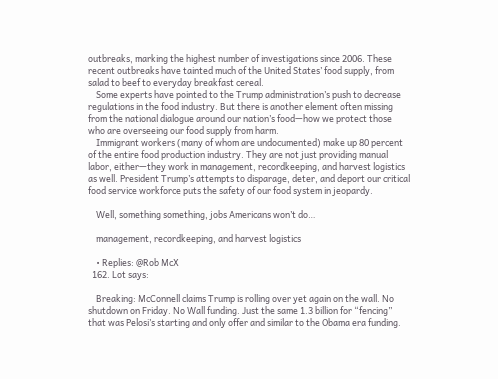outbreaks, marking the highest number of investigations since 2006. These recent outbreaks have tainted much of the United States’ food supply, from salad to beef to everyday breakfast cereal.
    Some experts have pointed to the Trump administration’s push to decrease regulations in the food industry. But there is another element often missing from the national dialogue around our nation’s food—how we protect those who are overseeing our food supply from harm.
    Immigrant workers (many of whom are undocumented) make up 80 percent of the entire food production industry. They are not just providing manual labor, either—they work in management, recordkeeping, and harvest logistics as well. President Trump’s attempts to disparage, deter, and deport our critical food service workforce puts the safety of our food system in jeopardy.

    Well, something something, jobs Americans won’t do…

    management, recordkeeping, and harvest logistics

    • Replies: @Rob McX
  162. Lot says:

    Breaking: McConnell claims Trump is rolling over yet again on the wall. No shutdown on Friday. No Wall funding. Just the same 1.3 billion for “fencing” that was Pelosi’s starting and only offer and similar to the Obama era funding.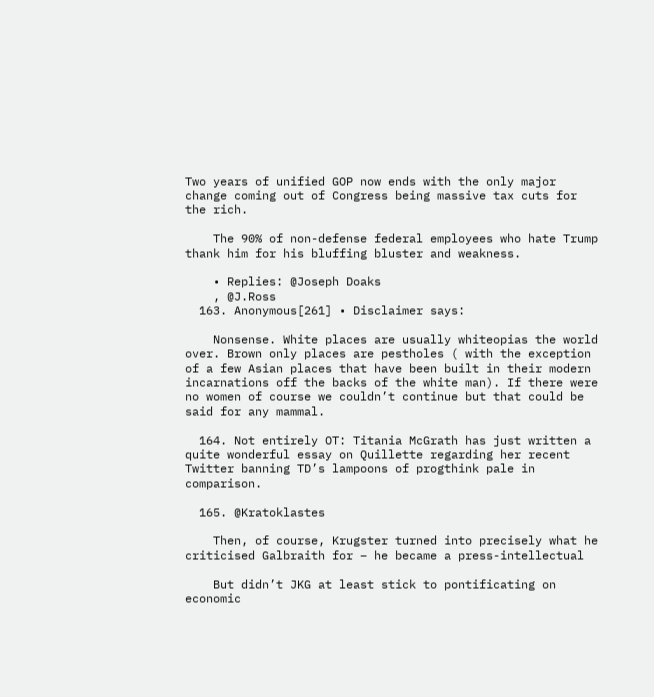Two years of unified GOP now ends with the only major change coming out of Congress being massive tax cuts for the rich.

    The 90% of non-defense federal employees who hate Trump thank him for his bluffing bluster and weakness.

    • Replies: @Joseph Doaks
    , @J.Ross
  163. Anonymous[261] • Disclaimer says:

    Nonsense. White places are usually whiteopias the world over. Brown only places are pestholes ( with the exception of a few Asian places that have been built in their modern incarnations off the backs of the white man). If there were no women of course we couldn’t continue but that could be said for any mammal.

  164. Not entirely OT: Titania McGrath has just written a quite wonderful essay on Quillette regarding her recent Twitter banning TD’s lampoons of progthink pale in comparison.

  165. @Kratoklastes

    Then, of course, Krugster turned into precisely what he criticised Galbraith for – he became a press-intellectual

    But didn’t JKG at least stick to pontificating on economic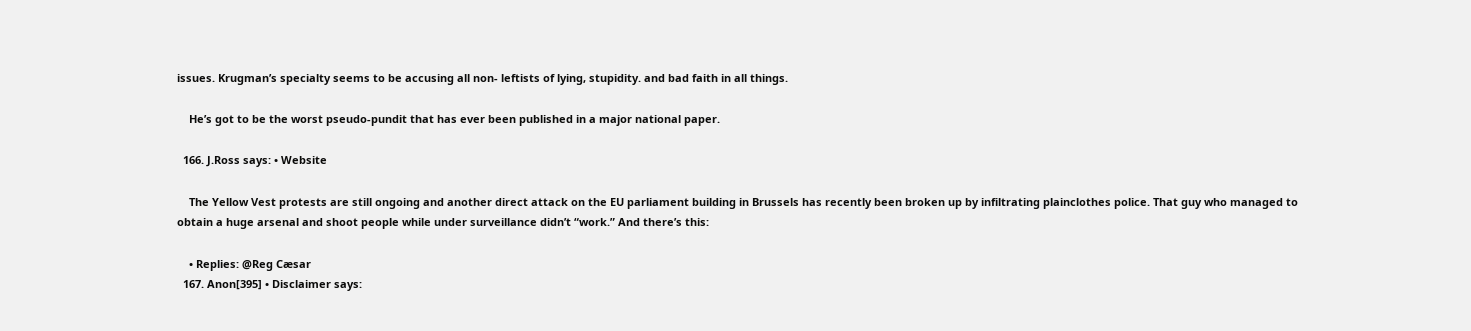issues. Krugman’s specialty seems to be accusing all non- leftists of lying, stupidity. and bad faith in all things.

    He’s got to be the worst pseudo-pundit that has ever been published in a major national paper.

  166. J.Ross says: • Website

    The Yellow Vest protests are still ongoing and another direct attack on the EU parliament building in Brussels has recently been broken up by infiltrating plainclothes police. That guy who managed to obtain a huge arsenal and shoot people while under surveillance didn’t “work.” And there’s this:

    • Replies: @Reg Cæsar
  167. Anon[395] • Disclaimer says: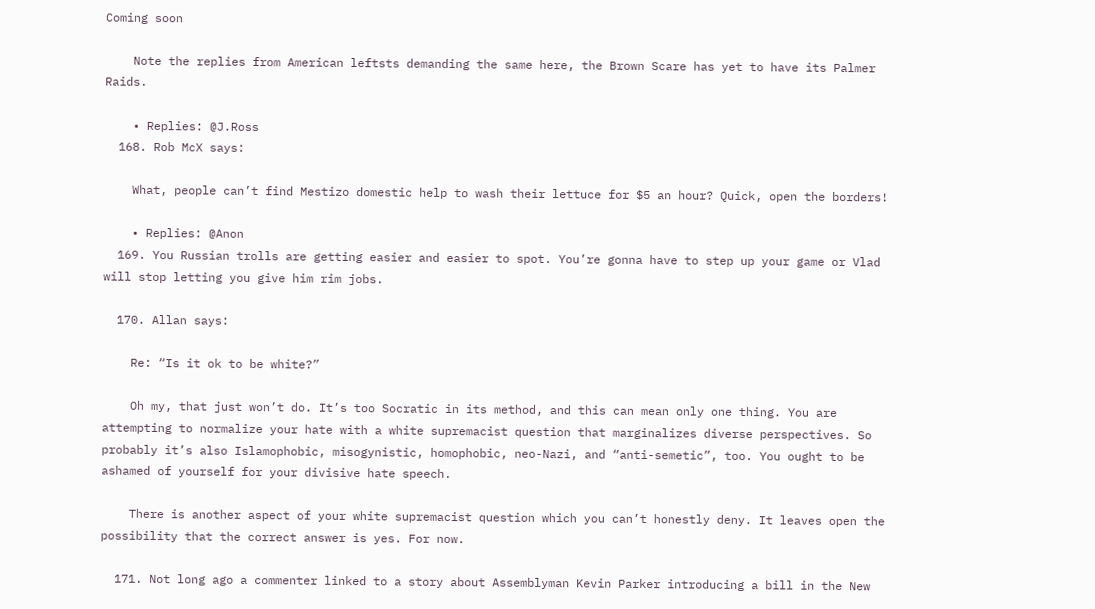Coming soon

    Note the replies from American leftsts demanding the same here, the Brown Scare has yet to have its Palmer Raids.

    • Replies: @J.Ross
  168. Rob McX says:

    What, people can’t find Mestizo domestic help to wash their lettuce for $5 an hour? Quick, open the borders!

    • Replies: @Anon
  169. You Russian trolls are getting easier and easier to spot. You’re gonna have to step up your game or Vlad will stop letting you give him rim jobs.

  170. Allan says:

    Re: “Is it ok to be white?”

    Oh my, that just won’t do. It’s too Socratic in its method, and this can mean only one thing. You are attempting to normalize your hate with a white supremacist question that marginalizes diverse perspectives. So probably it’s also Islamophobic, misogynistic, homophobic, neo-Nazi, and “anti-semetic”, too. You ought to be ashamed of yourself for your divisive hate speech.

    There is another aspect of your white supremacist question which you can’t honestly deny. It leaves open the possibility that the correct answer is yes. For now.

  171. Not long ago a commenter linked to a story about Assemblyman Kevin Parker introducing a bill in the New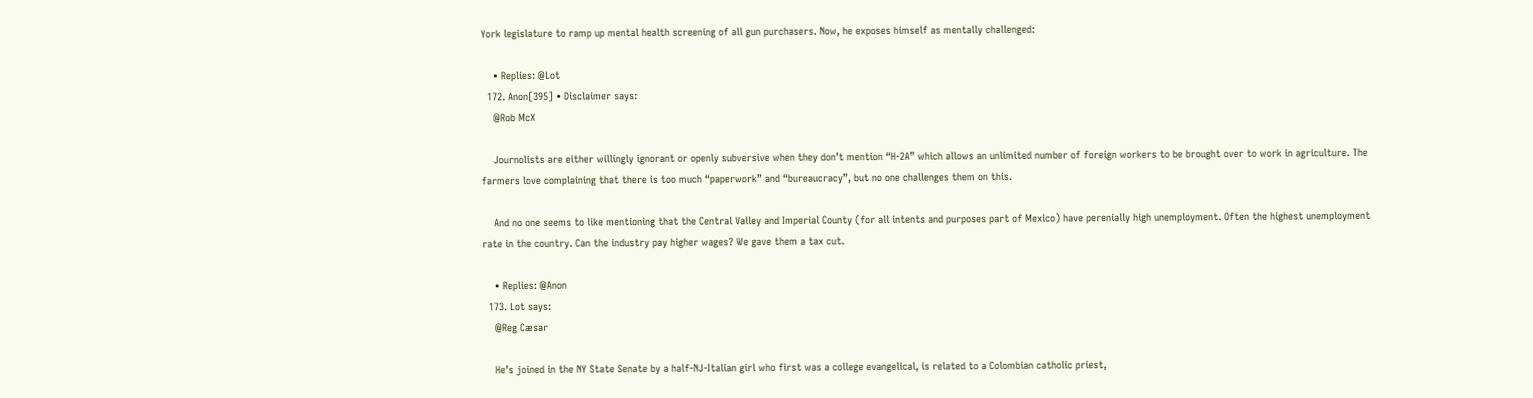York legislature to ramp up mental health screening of all gun purchasers. Now, he exposes himself as mentally challenged:

    • Replies: @Lot
  172. Anon[395] • Disclaimer says:
    @Rob McX

    Journolists are either willingly ignorant or openly subversive when they don’t mention “H-2A” which allows an unlimited number of foreign workers to be brought over to work in agriculture. The farmers love complaining that there is too much “paperwork” and “bureaucracy”, but no one challenges them on this.

    And no one seems to like mentioning that the Central Valley and Imperial County (for all intents and purposes part of Mexico) have perenially high unemployment. Often the highest unemployment rate in the country. Can the industry pay higher wages? We gave them a tax cut.

    • Replies: @Anon
  173. Lot says:
    @Reg Cæsar

    He’s joined in the NY State Senate by a half-NJ-Italian girl who first was a college evangelical, is related to a Colombian catholic priest,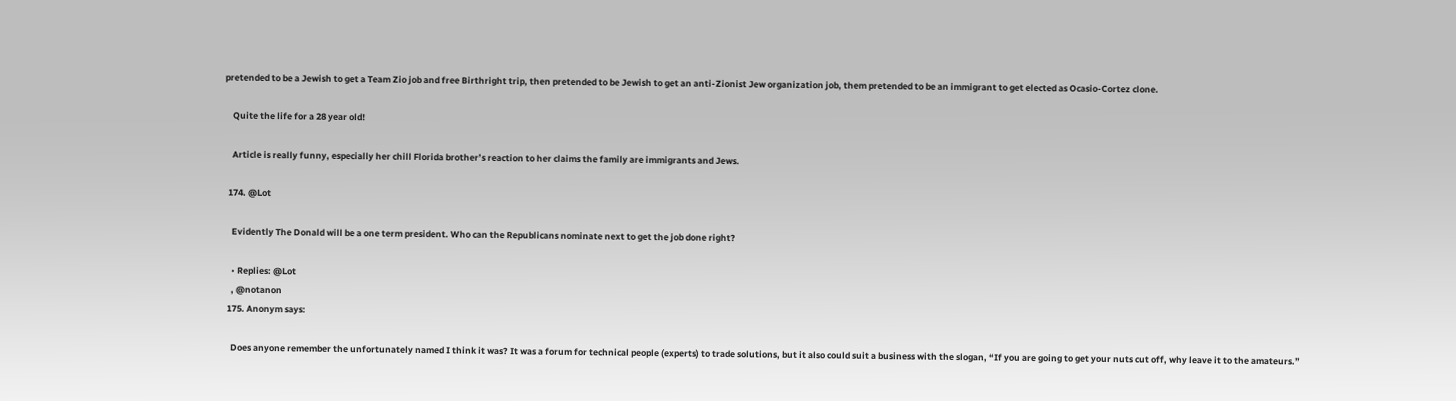pretended to be a Jewish to get a Team Zio job and free Birthright trip, then pretended to be Jewish to get an anti-Zionist Jew organization job, them pretended to be an immigrant to get elected as Ocasio-Cortez clone.

    Quite the life for a 28 year old!

    Article is really funny, especially her chill Florida brother’s reaction to her claims the family are immigrants and Jews.

  174. @Lot

    Evidently The Donald will be a one term president. Who can the Republicans nominate next to get the job done right?

    • Replies: @Lot
    , @notanon
  175. Anonym says:

    Does anyone remember the unfortunately named I think it was? It was a forum for technical people (experts) to trade solutions, but it also could suit a business with the slogan, “If you are going to get your nuts cut off, why leave it to the amateurs.”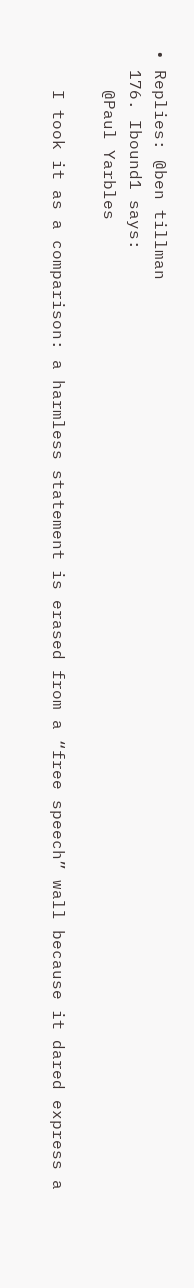• Replies: @ben tillman
  176. Ibound1 says:
    @Paul Yarbles

    I took it as a comparison: a harmless statement is erased from a “free speech” wall because it dared express a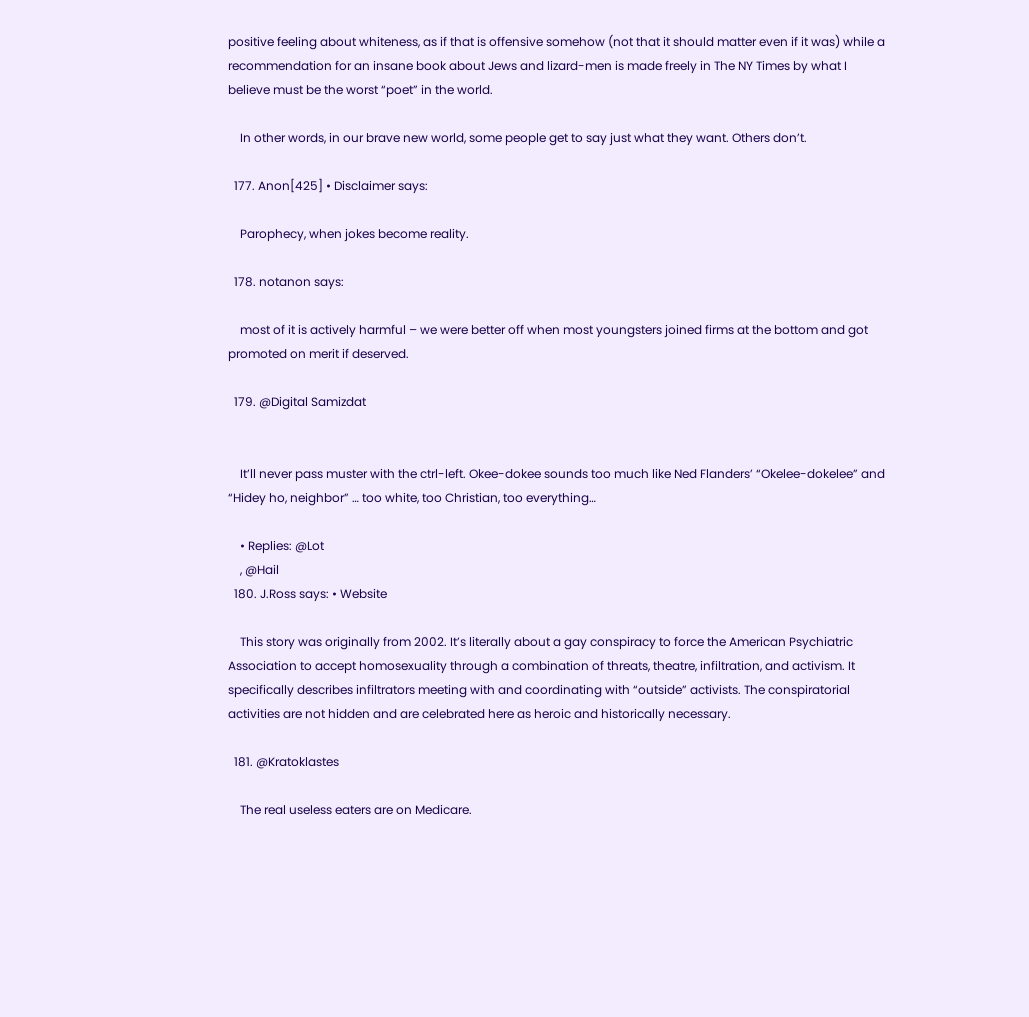positive feeling about whiteness, as if that is offensive somehow (not that it should matter even if it was) while a recommendation for an insane book about Jews and lizard-men is made freely in The NY Times by what I believe must be the worst “poet” in the world.

    In other words, in our brave new world, some people get to say just what they want. Others don’t.

  177. Anon[425] • Disclaimer says:

    Parophecy, when jokes become reality.

  178. notanon says:

    most of it is actively harmful – we were better off when most youngsters joined firms at the bottom and got promoted on merit if deserved.

  179. @Digital Samizdat


    It’ll never pass muster with the ctrl-left. Okee-dokee sounds too much like Ned Flanders’ “Okelee-dokelee” and “Hidey ho, neighbor” … too white, too Christian, too everything…

    • Replies: @Lot
    , @Hail
  180. J.Ross says: • Website

    This story was originally from 2002. It’s literally about a gay conspiracy to force the American Psychiatric Association to accept homosexuality through a combination of threats, theatre, infiltration, and activism. It specifically describes infiltrators meeting with and coordinating with “outside” activists. The conspiratorial activities are not hidden and are celebrated here as heroic and historically necessary.

  181. @Kratoklastes

    The real useless eaters are on Medicare.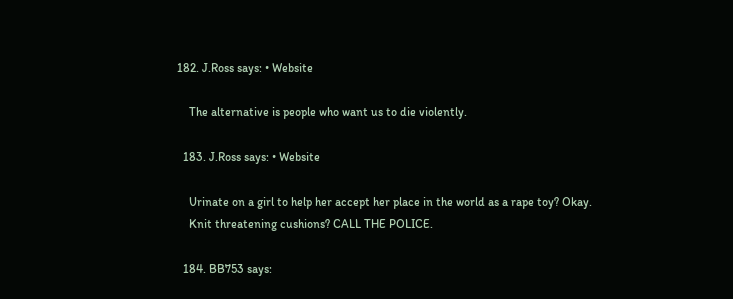182. J.Ross says: • Website

    The alternative is people who want us to die violently.

  183. J.Ross says: • Website

    Urinate on a girl to help her accept her place in the world as a rape toy? Okay.
    Knit threatening cushions? CALL THE POLICE.

  184. BB753 says: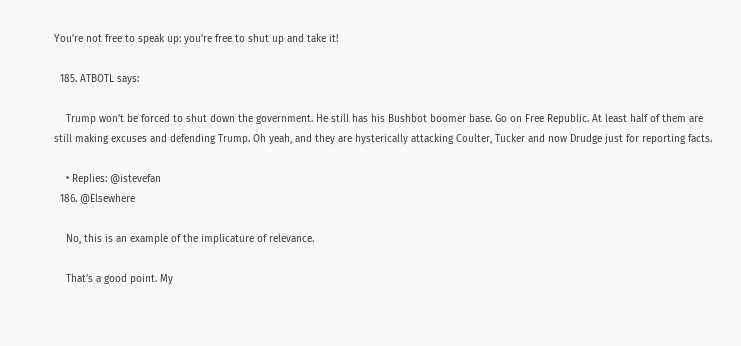You’re not free to speak up: you’re free to shut up and take it!

  185. ATBOTL says:

    Trump won’t be forced to shut down the government. He still has his Bushbot boomer base. Go on Free Republic. At least half of them are still making excuses and defending Trump. Oh yeah, and they are hysterically attacking Coulter, Tucker and now Drudge just for reporting facts.

    • Replies: @istevefan
  186. @Elsewhere

    No, this is an example of the implicature of relevance.

    That’s a good point. My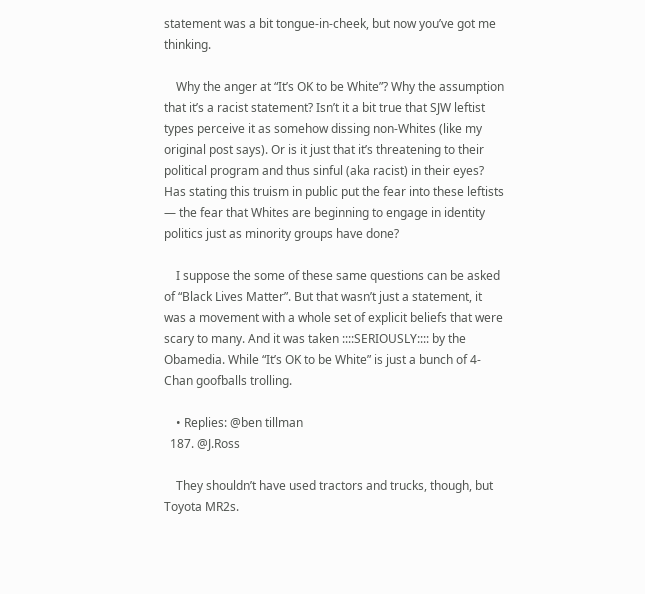statement was a bit tongue-in-cheek, but now you’ve got me thinking.

    Why the anger at “It’s OK to be White”? Why the assumption that it’s a racist statement? Isn’t it a bit true that SJW leftist types perceive it as somehow dissing non-Whites (like my original post says). Or is it just that it’s threatening to their political program and thus sinful (aka racist) in their eyes? Has stating this truism in public put the fear into these leftists — the fear that Whites are beginning to engage in identity politics just as minority groups have done?

    I suppose the some of these same questions can be asked of “Black Lives Matter”. But that wasn’t just a statement, it was a movement with a whole set of explicit beliefs that were scary to many. And it was taken ::::SERIOUSLY:::: by the Obamedia. While “It’s OK to be White” is just a bunch of 4-Chan goofballs trolling.

    • Replies: @ben tillman
  187. @J.Ross

    They shouldn’t have used tractors and trucks, though, but Toyota MR2s.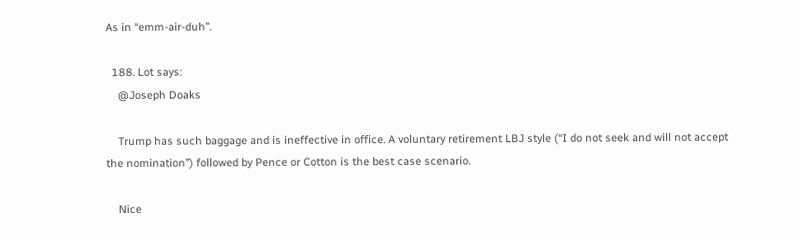As in “emm-air-duh”.

  188. Lot says:
    @Joseph Doaks

    Trump has such baggage and is ineffective in office. A voluntary retirement LBJ style (“I do not seek and will not accept the nomination”) followed by Pence or Cotton is the best case scenario.

    Nice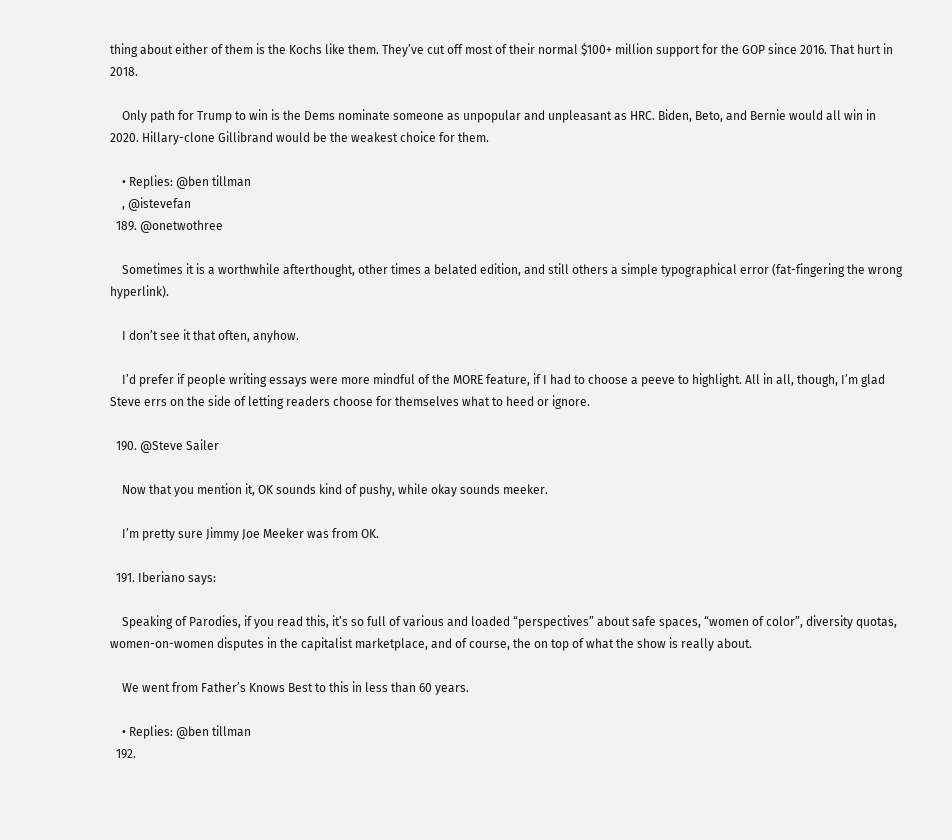thing about either of them is the Kochs like them. They’ve cut off most of their normal $100+ million support for the GOP since 2016. That hurt in 2018.

    Only path for Trump to win is the Dems nominate someone as unpopular and unpleasant as HRC. Biden, Beto, and Bernie would all win in 2020. Hillary-clone Gillibrand would be the weakest choice for them.

    • Replies: @ben tillman
    , @istevefan
  189. @onetwothree

    Sometimes it is a worthwhile afterthought, other times a belated edition, and still others a simple typographical error (fat-fingering the wrong hyperlink).

    I don’t see it that often, anyhow.

    I’d prefer if people writing essays were more mindful of the MORE feature, if I had to choose a peeve to highlight. All in all, though, I’m glad Steve errs on the side of letting readers choose for themselves what to heed or ignore.

  190. @Steve Sailer

    Now that you mention it, OK sounds kind of pushy, while okay sounds meeker.

    I’m pretty sure Jimmy Joe Meeker was from OK.

  191. Iberiano says:

    Speaking of Parodies, if you read this, it’s so full of various and loaded “perspectives” about safe spaces, “women of color”, diversity quotas, women-on-women disputes in the capitalist marketplace, and of course, the on top of what the show is really about.

    We went from Father’s Knows Best to this in less than 60 years.

    • Replies: @ben tillman
  192.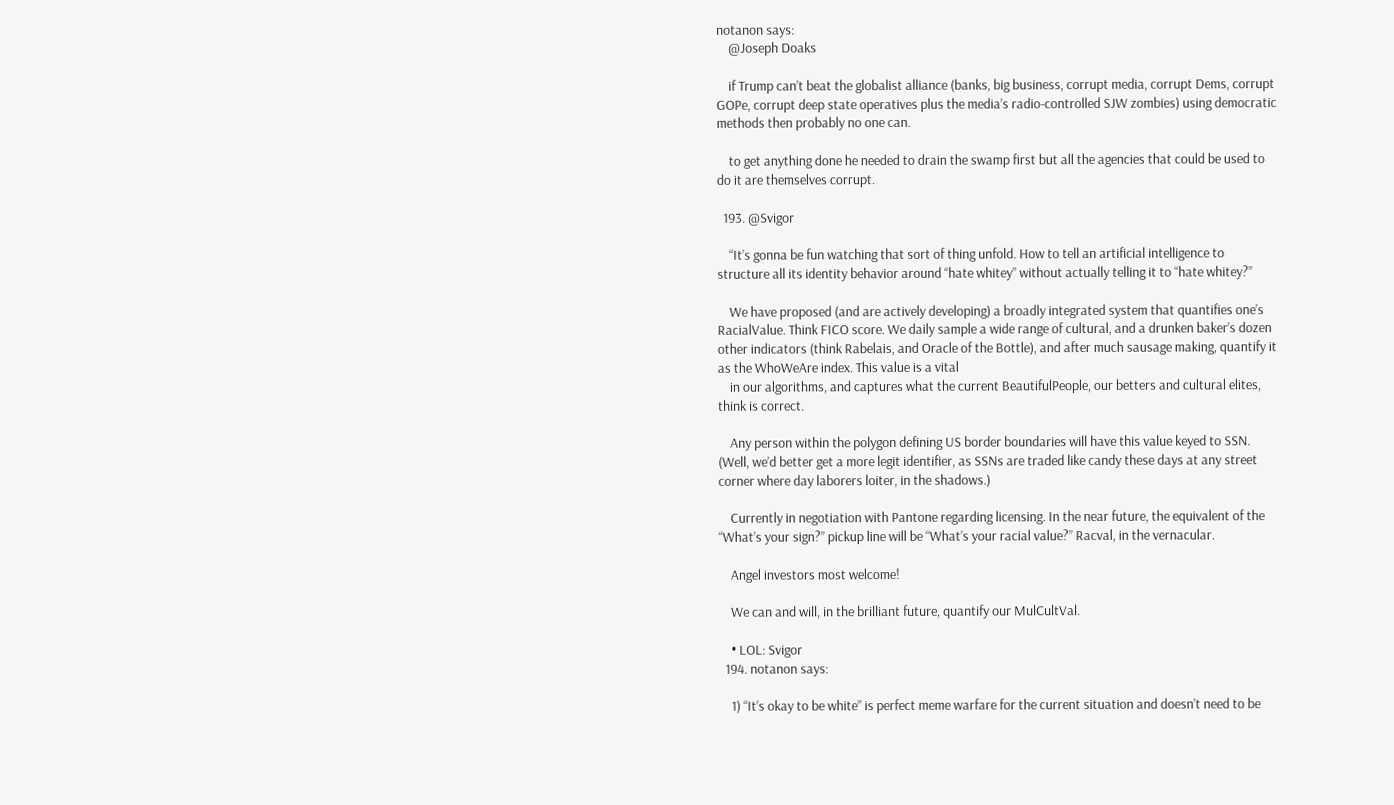notanon says:
    @Joseph Doaks

    if Trump can’t beat the globalist alliance (banks, big business, corrupt media, corrupt Dems, corrupt GOPe, corrupt deep state operatives plus the media’s radio-controlled SJW zombies) using democratic methods then probably no one can.

    to get anything done he needed to drain the swamp first but all the agencies that could be used to do it are themselves corrupt.

  193. @Svigor

    “It’s gonna be fun watching that sort of thing unfold. How to tell an artificial intelligence to structure all its identity behavior around “hate whitey” without actually telling it to “hate whitey?”

    We have proposed (and are actively developing) a broadly integrated system that quantifies one’s RacialValue. Think FICO score. We daily sample a wide range of cultural, and a drunken baker’s dozen other indicators (think Rabelais, and Oracle of the Bottle), and after much sausage making, quantify it as the WhoWeAre index. This value is a vital
    in our algorithms, and captures what the current BeautifulPeople, our betters and cultural elites, think is correct.

    Any person within the polygon defining US border boundaries will have this value keyed to SSN. (Well, we’d better get a more legit identifier, as SSNs are traded like candy these days at any street corner where day laborers loiter, in the shadows.)

    Currently in negotiation with Pantone regarding licensing. In the near future, the equivalent of the “What’s your sign?” pickup line will be “What’s your racial value?” Racval, in the vernacular.

    Angel investors most welcome!

    We can and will, in the brilliant future, quantify our MulCultVal.

    • LOL: Svigor
  194. notanon says:

    1) “It’s okay to be white” is perfect meme warfare for the current situation and doesn’t need to be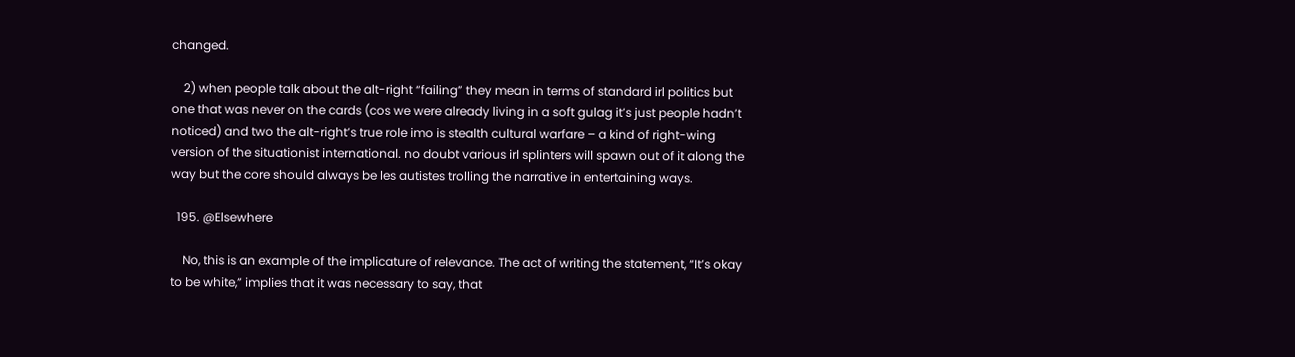changed.

    2) when people talk about the alt-right “failing” they mean in terms of standard irl politics but one that was never on the cards (cos we were already living in a soft gulag it’s just people hadn’t noticed) and two the alt-right’s true role imo is stealth cultural warfare – a kind of right-wing version of the situationist international. no doubt various irl splinters will spawn out of it along the way but the core should always be les autistes trolling the narrative in entertaining ways.

  195. @Elsewhere

    No, this is an example of the implicature of relevance. The act of writing the statement, “It’s okay to be white,” implies that it was necessary to say, that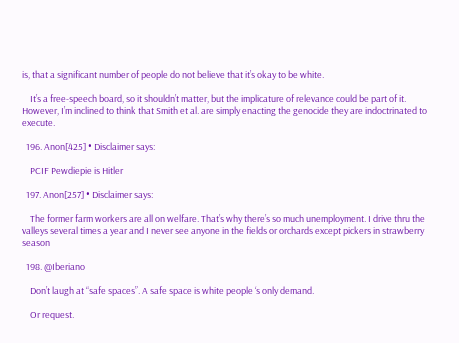is, that a significant number of people do not believe that it’s okay to be white.

    It’s a free-speech board, so it shouldn’t matter, but the implicature of relevance could be part of it. However, I’m inclined to think that Smith et al. are simply enacting the genocide they are indoctrinated to execute.

  196. Anon[425] • Disclaimer says:

    PCIF Pewdiepie is Hitler

  197. Anon[257] • Disclaimer says:

    The former farm workers are all on welfare. That’s why there’s so much unemployment. I drive thru the valleys several times a year and I never see anyone in the fields or orchards except pickers in strawberry season

  198. @Iberiano

    Don’t laugh at “safe spaces”. A safe space is white people ‘s only demand.

    Or request.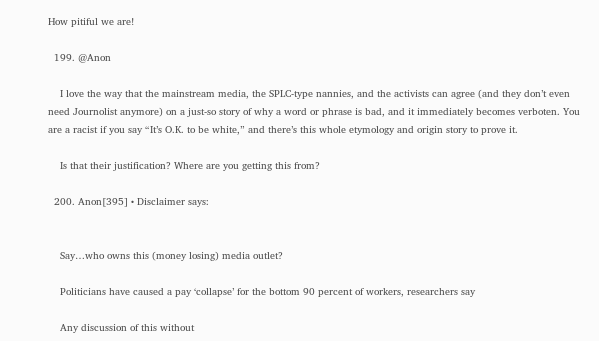How pitiful we are!

  199. @Anon

    I love the way that the mainstream media, the SPLC-type nannies, and the activists can agree (and they don’t even need Journolist anymore) on a just-so story of why a word or phrase is bad, and it immediately becomes verboten. You are a racist if you say “It’s O.K. to be white,” and there’s this whole etymology and origin story to prove it.

    Is that their justification? Where are you getting this from?

  200. Anon[395] • Disclaimer says:


    Say…who owns this (money losing) media outlet?

    Politicians have caused a pay ‘collapse’ for the bottom 90 percent of workers, researchers say

    Any discussion of this without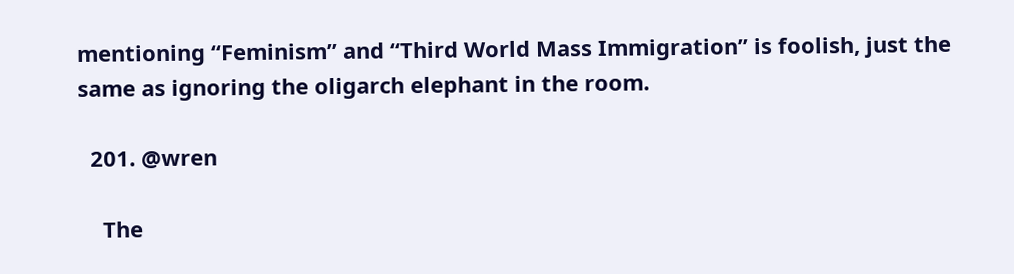mentioning “Feminism” and “Third World Mass Immigration” is foolish, just the same as ignoring the oligarch elephant in the room.

  201. @wren

    The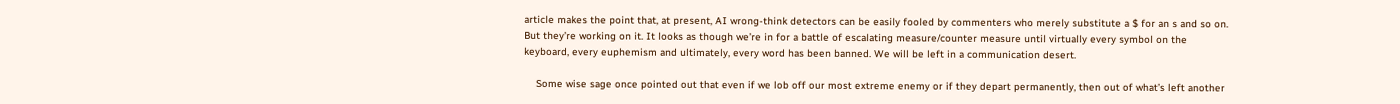article makes the point that, at present, AI wrong-think detectors can be easily fooled by commenters who merely substitute a $ for an s and so on. But they’re working on it. It looks as though we’re in for a battle of escalating measure/counter measure until virtually every symbol on the keyboard, every euphemism and ultimately, every word has been banned. We will be left in a communication desert.

    Some wise sage once pointed out that even if we lob off our most extreme enemy or if they depart permanently, then out of what’s left another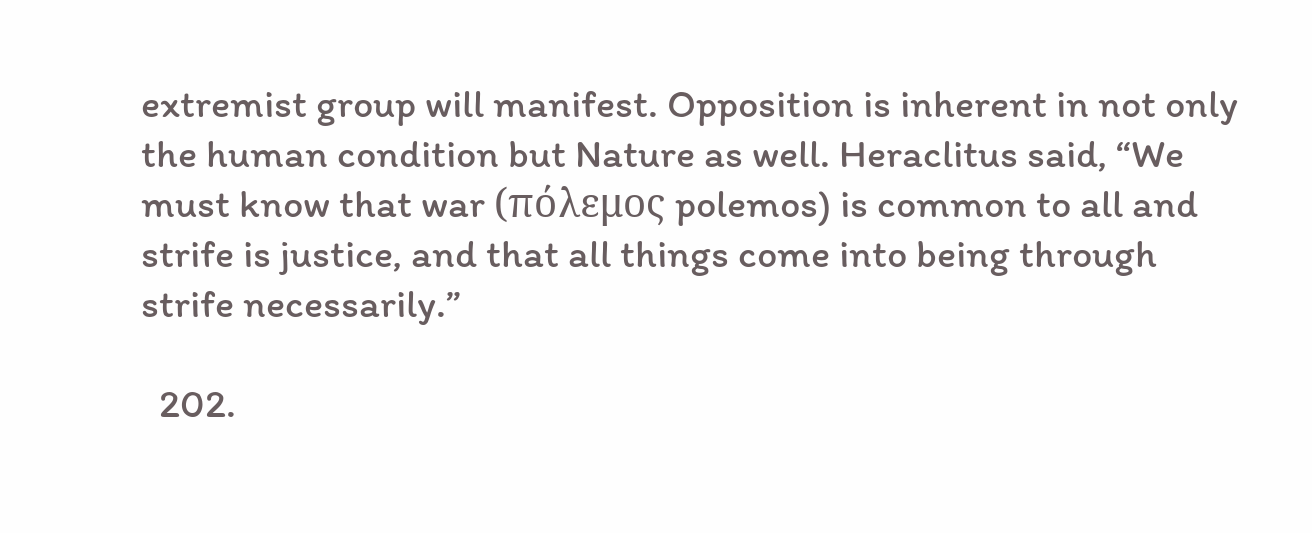extremist group will manifest. Opposition is inherent in not only the human condition but Nature as well. Heraclitus said, “We must know that war (πόλεμος polemos) is common to all and strife is justice, and that all things come into being through strife necessarily.”

  202.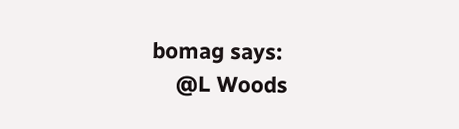bomag says:
    @L Woods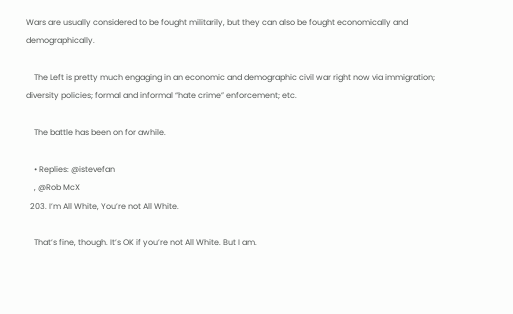Wars are usually considered to be fought militarily, but they can also be fought economically and demographically.

    The Left is pretty much engaging in an economic and demographic civil war right now via immigration; diversity policies; formal and informal “hate crime” enforcement; etc.

    The battle has been on for awhile.

    • Replies: @istevefan
    , @Rob McX
  203. I’m All White, You’re not All White.

    That’s fine, though. It’s OK if you’re not All White. But I am.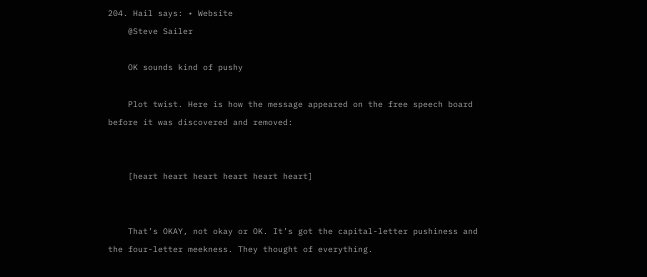204. Hail says: • Website
    @Steve Sailer

    OK sounds kind of pushy

    Plot twist. Here is how the message appeared on the free speech board before it was discovered and removed:


    [heart heart heart heart heart heart]


    That’s OKAY, not okay or OK. It’s got the capital-letter pushiness and the four-letter meekness. They thought of everything.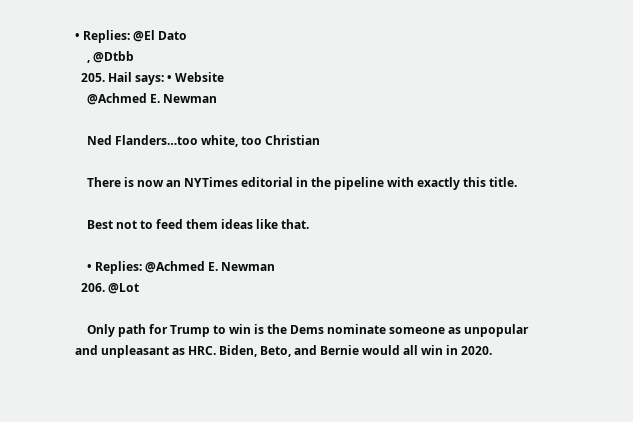• Replies: @El Dato
    , @Dtbb
  205. Hail says: • Website
    @Achmed E. Newman

    Ned Flanders…too white, too Christian

    There is now an NYTimes editorial in the pipeline with exactly this title.

    Best not to feed them ideas like that.

    • Replies: @Achmed E. Newman
  206. @Lot

    Only path for Trump to win is the Dems nominate someone as unpopular and unpleasant as HRC. Biden, Beto, and Bernie would all win in 2020.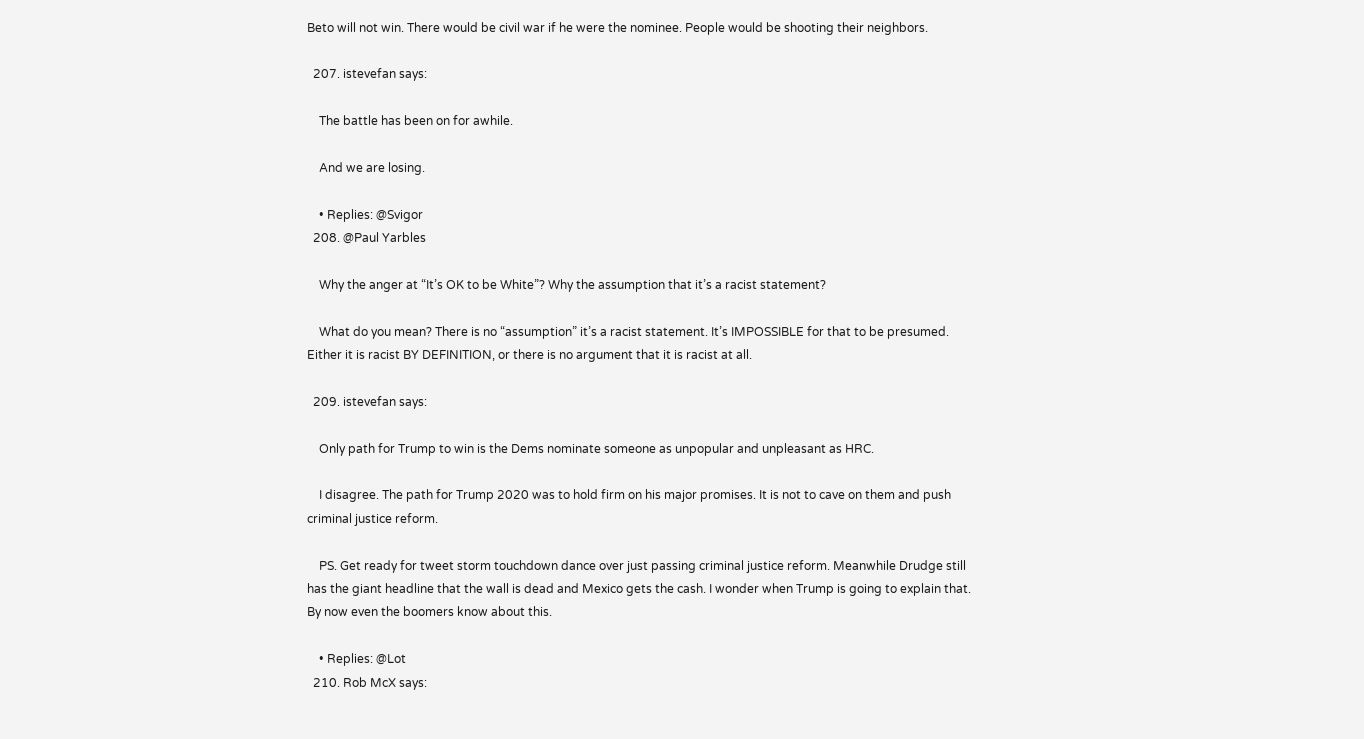Beto will not win. There would be civil war if he were the nominee. People would be shooting their neighbors.

  207. istevefan says:

    The battle has been on for awhile.

    And we are losing.

    • Replies: @Svigor
  208. @Paul Yarbles

    Why the anger at “It’s OK to be White”? Why the assumption that it’s a racist statement?

    What do you mean? There is no “assumption” it’s a racist statement. It’s IMPOSSIBLE for that to be presumed. Either it is racist BY DEFINITION, or there is no argument that it is racist at all.

  209. istevefan says:

    Only path for Trump to win is the Dems nominate someone as unpopular and unpleasant as HRC.

    I disagree. The path for Trump 2020 was to hold firm on his major promises. It is not to cave on them and push criminal justice reform.

    PS. Get ready for tweet storm touchdown dance over just passing criminal justice reform. Meanwhile Drudge still has the giant headline that the wall is dead and Mexico gets the cash. I wonder when Trump is going to explain that. By now even the boomers know about this.

    • Replies: @Lot
  210. Rob McX says: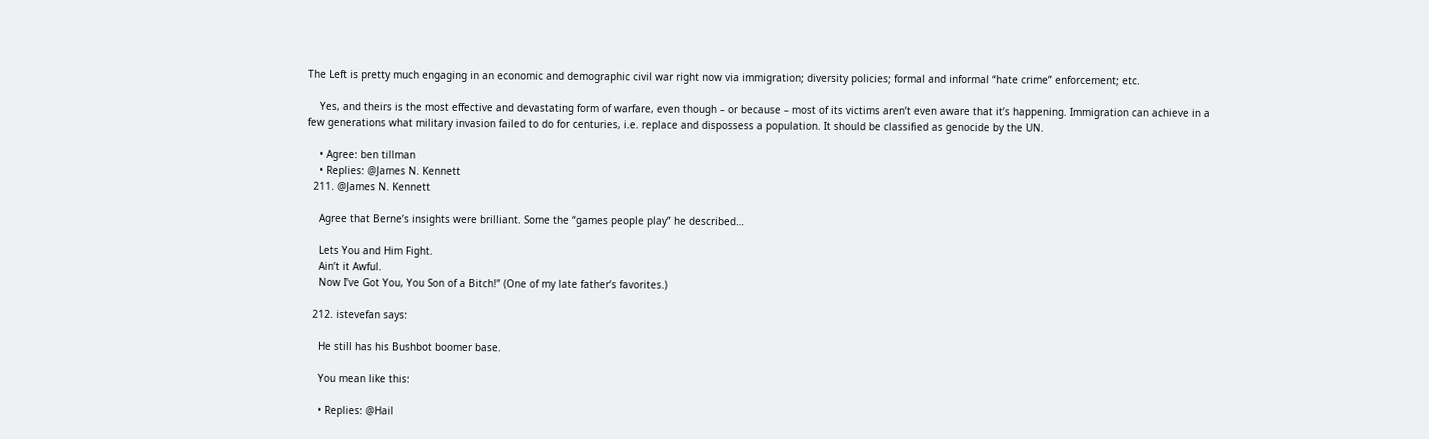The Left is pretty much engaging in an economic and demographic civil war right now via immigration; diversity policies; formal and informal “hate crime” enforcement; etc.

    Yes, and theirs is the most effective and devastating form of warfare, even though – or because – most of its victims aren’t even aware that it’s happening. Immigration can achieve in a few generations what military invasion failed to do for centuries, i.e. replace and dispossess a population. It should be classified as genocide by the UN.

    • Agree: ben tillman
    • Replies: @James N. Kennett
  211. @James N. Kennett

    Agree that Berne’s insights were brilliant. Some the “games people play” he described…

    Lets You and Him Fight.
    Ain’t it Awful.
    Now I’ve Got You, You Son of a Bitch!” (One of my late father’s favorites.)

  212. istevefan says:

    He still has his Bushbot boomer base.

    You mean like this:

    • Replies: @Hail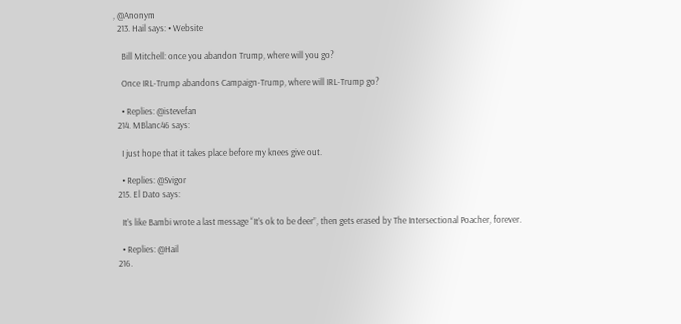, @Anonym
  213. Hail says: • Website

    Bill Mitchell: once you abandon Trump, where will you go?

    Once IRL-Trump abandons Campaign-Trump, where will IRL-Trump go?

    • Replies: @istevefan
  214. MBlanc46 says:

    I just hope that it takes place before my knees give out.

    • Replies: @Svigor
  215. El Dato says:

    It’s like Bambi wrote a last message “It’s ok to be deer”, then gets erased by The Intersectional Poacher, forever.

    • Replies: @Hail
  216.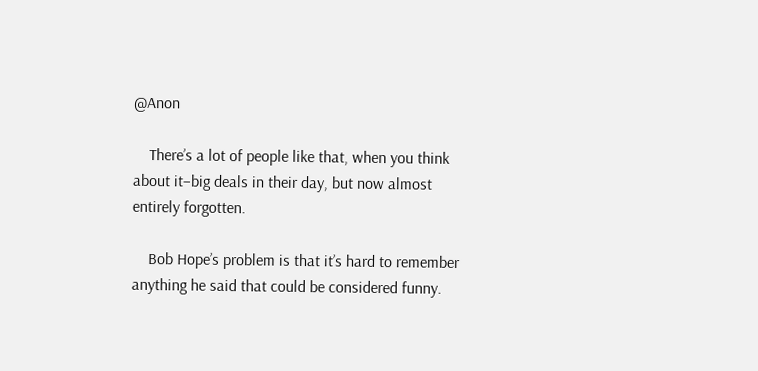@Anon

    There’s a lot of people like that, when you think about it–big deals in their day, but now almost entirely forgotten.

    Bob Hope’s problem is that it’s hard to remember anything he said that could be considered funny.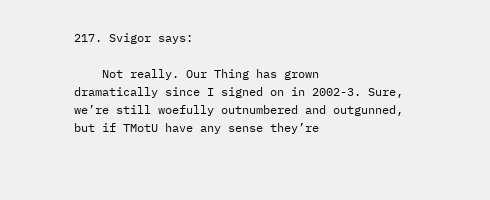217. Svigor says:

    Not really. Our Thing has grown dramatically since I signed on in 2002-3. Sure, we’re still woefully outnumbered and outgunned, but if TMotU have any sense they’re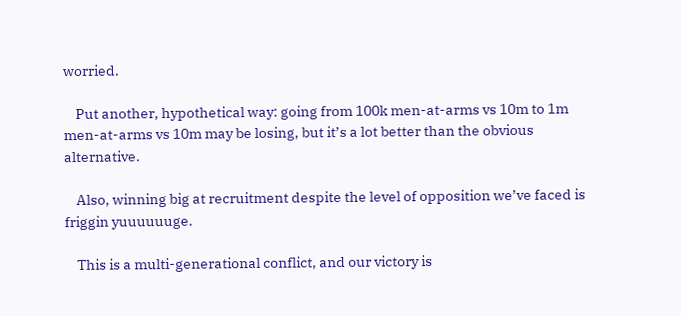worried.

    Put another, hypothetical way: going from 100k men-at-arms vs 10m to 1m men-at-arms vs 10m may be losing, but it’s a lot better than the obvious alternative.

    Also, winning big at recruitment despite the level of opposition we’ve faced is friggin yuuuuuuge.

    This is a multi-generational conflict, and our victory is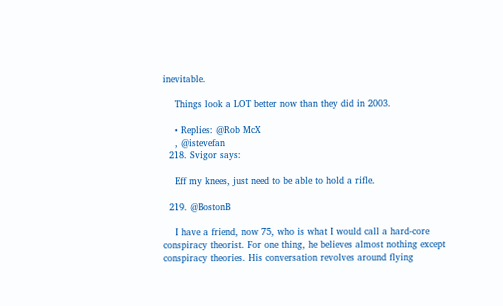inevitable.

    Things look a LOT better now than they did in 2003.

    • Replies: @Rob McX
    , @istevefan
  218. Svigor says:

    Eff my knees, just need to be able to hold a rifle.

  219. @BostonB

    I have a friend, now 75, who is what I would call a hard-core conspiracy theorist. For one thing, he believes almost nothing except conspiracy theories. His conversation revolves around flying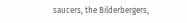saucers, the Bilderbergers,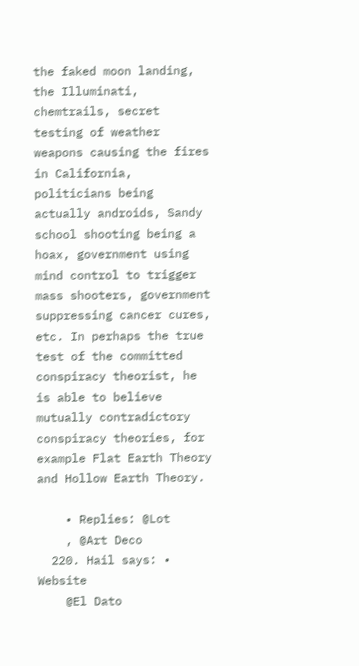the faked moon landing, the Illuminati, chemtrails, secret testing of weather weapons causing the fires in California, politicians being actually androids, Sandy school shooting being a hoax, government using mind control to trigger mass shooters, government suppressing cancer cures, etc. In perhaps the true test of the committed conspiracy theorist, he is able to believe mutually contradictory conspiracy theories, for example Flat Earth Theory and Hollow Earth Theory.

    • Replies: @Lot
    , @Art Deco
  220. Hail says: • Website
    @El Dato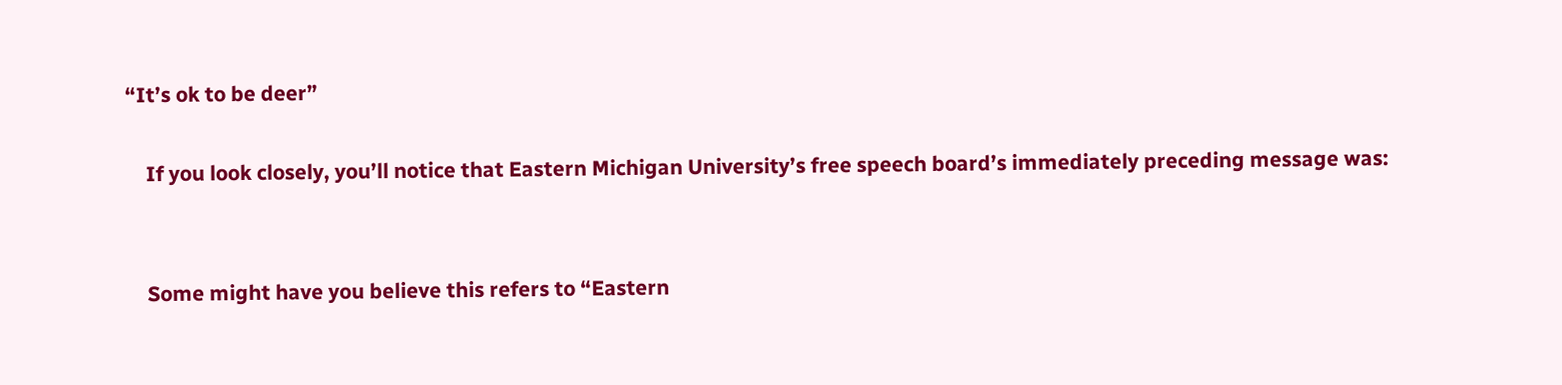“It’s ok to be deer”

    If you look closely, you’ll notice that Eastern Michigan University’s free speech board’s immediately preceding message was:


    Some might have you believe this refers to “Eastern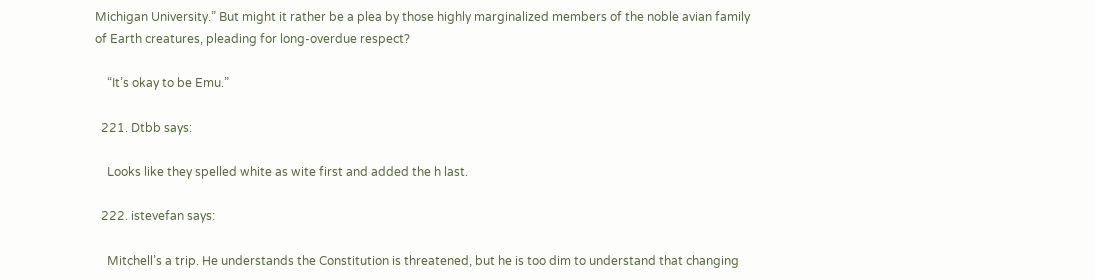Michigan University.” But might it rather be a plea by those highly marginalized members of the noble avian family of Earth creatures, pleading for long-overdue respect?

    “It’s okay to be Emu.”

  221. Dtbb says:

    Looks like they spelled white as wite first and added the h last.

  222. istevefan says:

    Mitchell’s a trip. He understands the Constitution is threatened, but he is too dim to understand that changing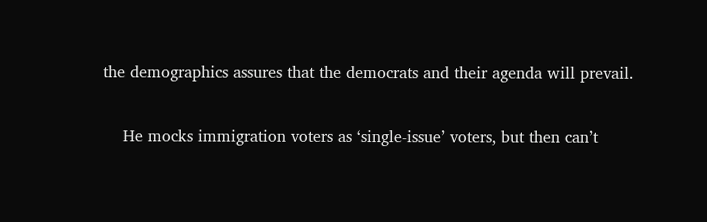the demographics assures that the democrats and their agenda will prevail.

    He mocks immigration voters as ‘single-issue’ voters, but then can’t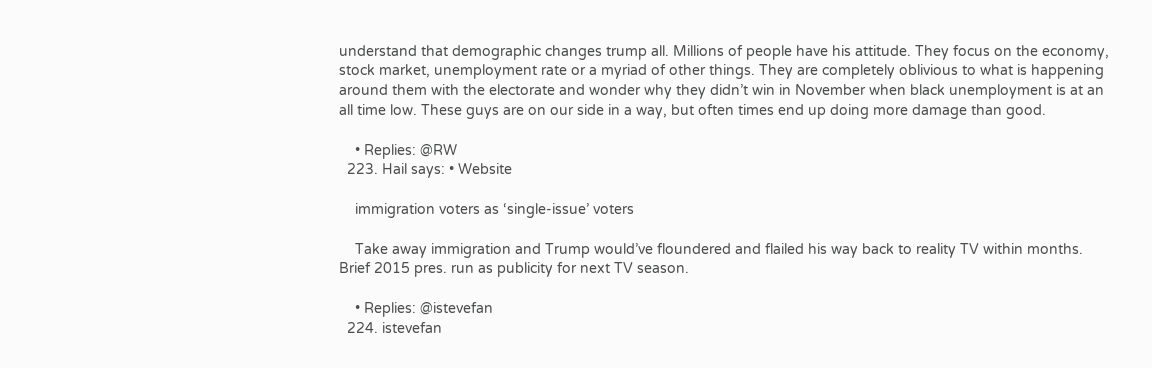understand that demographic changes trump all. Millions of people have his attitude. They focus on the economy, stock market, unemployment rate or a myriad of other things. They are completely oblivious to what is happening around them with the electorate and wonder why they didn’t win in November when black unemployment is at an all time low. These guys are on our side in a way, but often times end up doing more damage than good.

    • Replies: @RW
  223. Hail says: • Website

    immigration voters as ‘single-issue’ voters

    Take away immigration and Trump would’ve floundered and flailed his way back to reality TV within months. Brief 2015 pres. run as publicity for next TV season.

    • Replies: @istevefan
  224. istevefan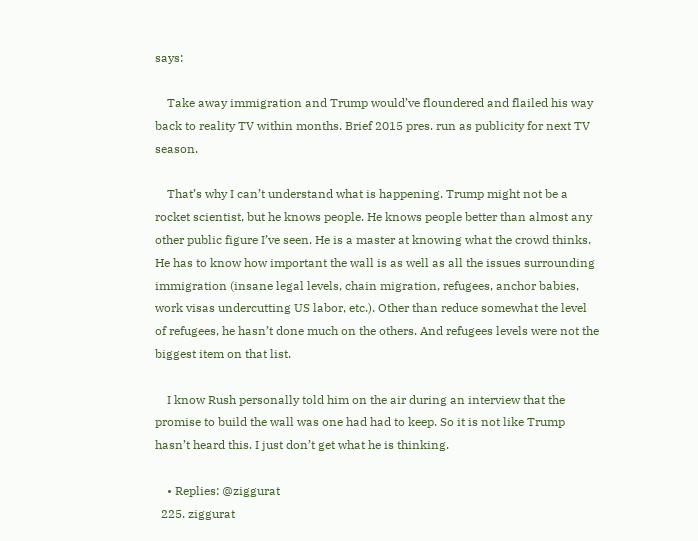says:

    Take away immigration and Trump would’ve floundered and flailed his way back to reality TV within months. Brief 2015 pres. run as publicity for next TV season.

    That’s why I can’t understand what is happening. Trump might not be a rocket scientist, but he knows people. He knows people better than almost any other public figure I’ve seen. He is a master at knowing what the crowd thinks. He has to know how important the wall is as well as all the issues surrounding immigration (insane legal levels, chain migration, refugees, anchor babies, work visas undercutting US labor, etc.). Other than reduce somewhat the level of refugees, he hasn’t done much on the others. And refugees levels were not the biggest item on that list.

    I know Rush personally told him on the air during an interview that the promise to build the wall was one had had to keep. So it is not like Trump hasn’t heard this. I just don’t get what he is thinking.

    • Replies: @ziggurat
  225. ziggurat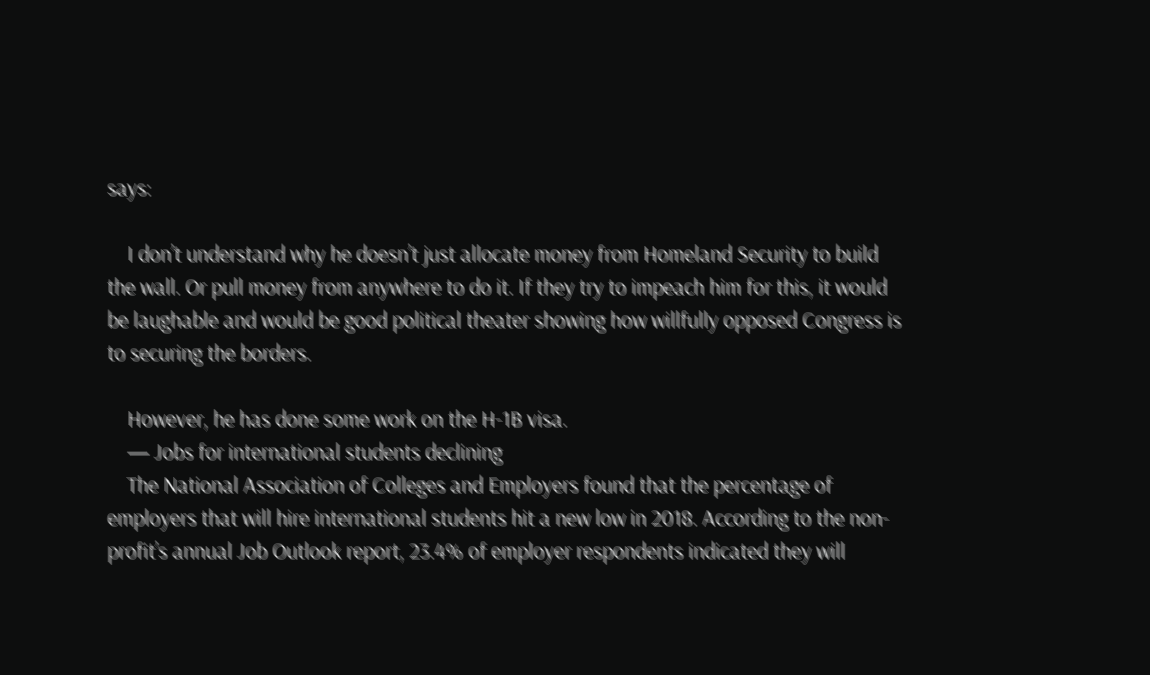says:

    I don’t understand why he doesn’t just allocate money from Homeland Security to build the wall. Or pull money from anywhere to do it. If they try to impeach him for this, it would be laughable and would be good political theater showing how willfully opposed Congress is to securing the borders.

    However, he has done some work on the H-1B visa.
    — Jobs for international students declining
    The National Association of Colleges and Employers found that the percentage of employers that will hire international students hit a new low in 2018. According to the non-profit’s annual Job Outlook report, 23.4% of employer respondents indicated they will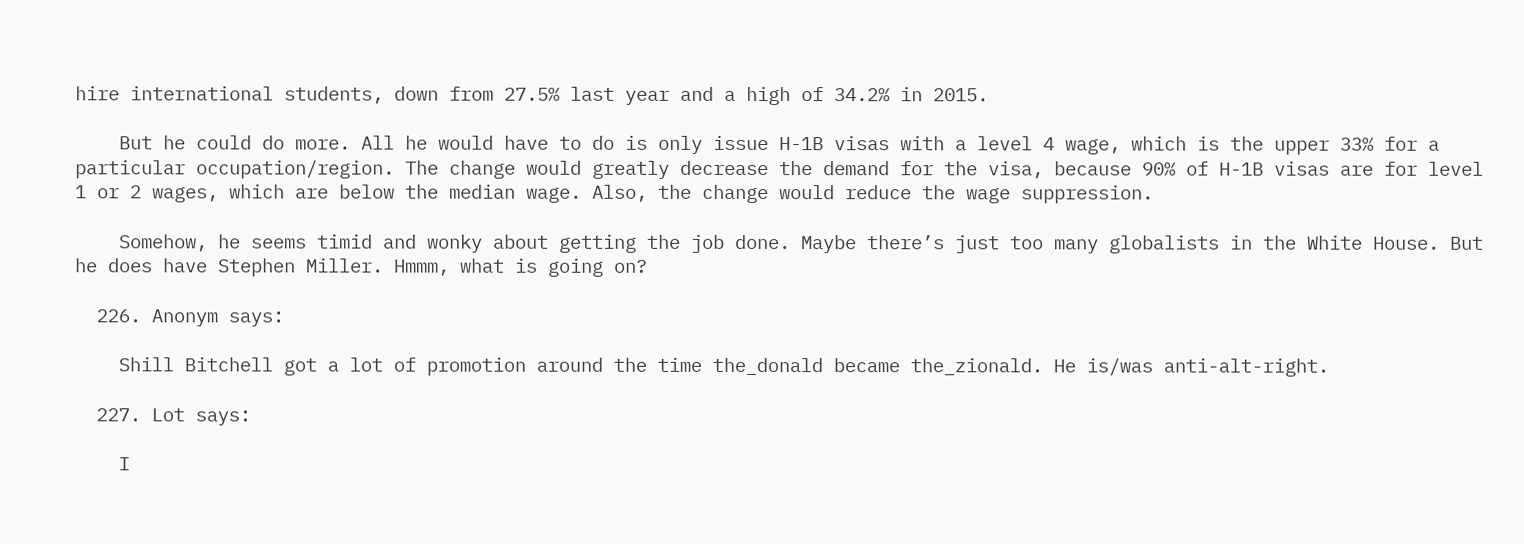hire international students, down from 27.5% last year and a high of 34.2% in 2015.

    But he could do more. All he would have to do is only issue H-1B visas with a level 4 wage, which is the upper 33% for a particular occupation/region. The change would greatly decrease the demand for the visa, because 90% of H-1B visas are for level 1 or 2 wages, which are below the median wage. Also, the change would reduce the wage suppression.

    Somehow, he seems timid and wonky about getting the job done. Maybe there’s just too many globalists in the White House. But he does have Stephen Miller. Hmmm, what is going on?

  226. Anonym says:

    Shill Bitchell got a lot of promotion around the time the_donald became the_zionald. He is/was anti-alt-right.

  227. Lot says:

    I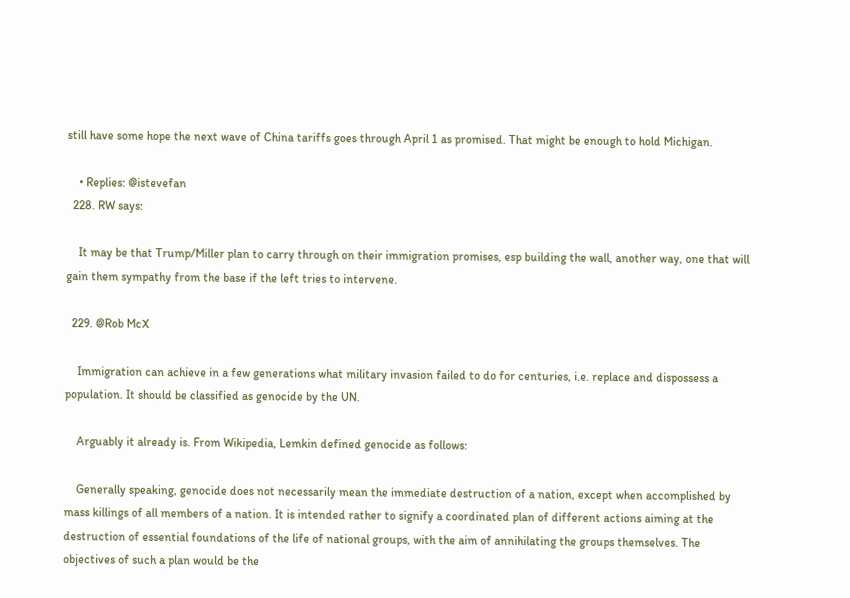still have some hope the next wave of China tariffs goes through April 1 as promised. That might be enough to hold Michigan.

    • Replies: @istevefan
  228. RW says:

    It may be that Trump/Miller plan to carry through on their immigration promises, esp building the wall, another way, one that will gain them sympathy from the base if the left tries to intervene.

  229. @Rob McX

    Immigration can achieve in a few generations what military invasion failed to do for centuries, i.e. replace and dispossess a population. It should be classified as genocide by the UN.

    Arguably it already is. From Wikipedia, Lemkin defined genocide as follows:

    Generally speaking, genocide does not necessarily mean the immediate destruction of a nation, except when accomplished by mass killings of all members of a nation. It is intended rather to signify a coordinated plan of different actions aiming at the destruction of essential foundations of the life of national groups, with the aim of annihilating the groups themselves. The objectives of such a plan would be the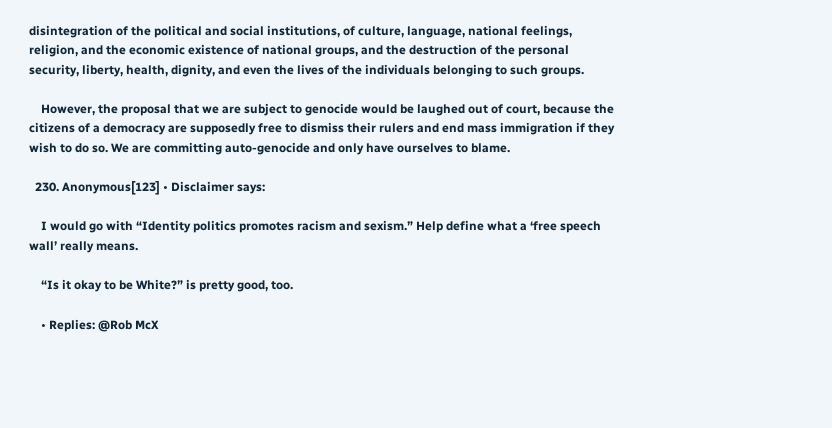disintegration of the political and social institutions, of culture, language, national feelings, religion, and the economic existence of national groups, and the destruction of the personal security, liberty, health, dignity, and even the lives of the individuals belonging to such groups.

    However, the proposal that we are subject to genocide would be laughed out of court, because the citizens of a democracy are supposedly free to dismiss their rulers and end mass immigration if they wish to do so. We are committing auto-genocide and only have ourselves to blame.

  230. Anonymous[123] • Disclaimer says:

    I would go with “Identity politics promotes racism and sexism.” Help define what a ‘free speech wall’ really means.

    “Is it okay to be White?” is pretty good, too.

    • Replies: @Rob McX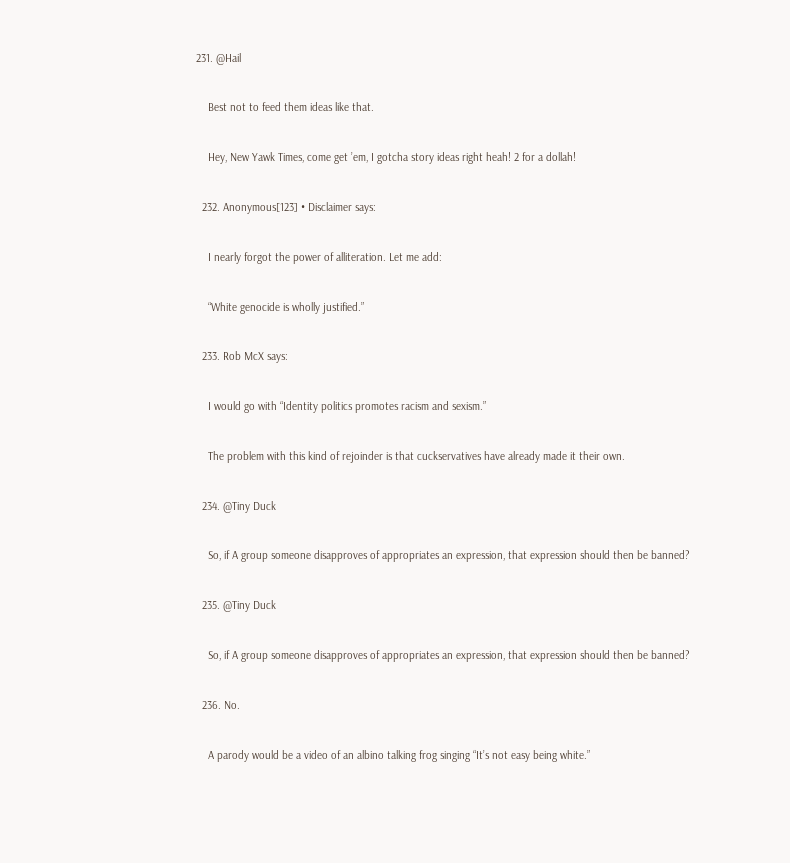231. @Hail

    Best not to feed them ideas like that.

    Hey, New Yawk Times, come get ’em, I gotcha story ideas right heah! 2 for a dollah!

  232. Anonymous[123] • Disclaimer says:

    I nearly forgot the power of alliteration. Let me add:

    “White genocide is wholly justified.”

  233. Rob McX says:

    I would go with “Identity politics promotes racism and sexism.”

    The problem with this kind of rejoinder is that cuckservatives have already made it their own.

  234. @Tiny Duck

    So, if A group someone disapproves of appropriates an expression, that expression should then be banned?

  235. @Tiny Duck

    So, if A group someone disapproves of appropriates an expression, that expression should then be banned?

  236. No.

    A parody would be a video of an albino talking frog singing “It’s not easy being white.”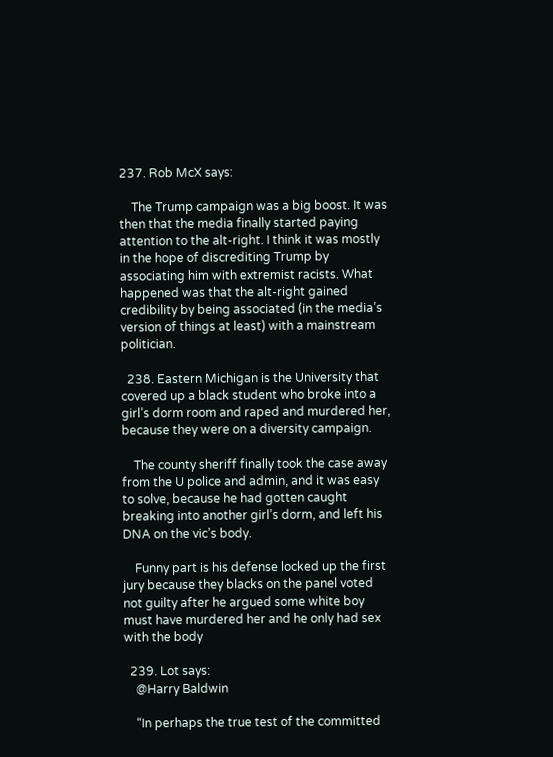237. Rob McX says:

    The Trump campaign was a big boost. It was then that the media finally started paying attention to the alt-right. I think it was mostly in the hope of discrediting Trump by associating him with extremist racists. What happened was that the alt-right gained credibility by being associated (in the media’s version of things at least) with a mainstream politician.

  238. Eastern Michigan is the University that covered up a black student who broke into a girl’s dorm room and raped and murdered her, because they were on a diversity campaign.

    The county sheriff finally took the case away from the U police and admin, and it was easy to solve, because he had gotten caught breaking into another girl’s dorm, and left his DNA on the vic’s body.

    Funny part is his defense locked up the first jury because they blacks on the panel voted not guilty after he argued some white boy must have murdered her and he only had sex with the body

  239. Lot says:
    @Harry Baldwin

    “In perhaps the true test of the committed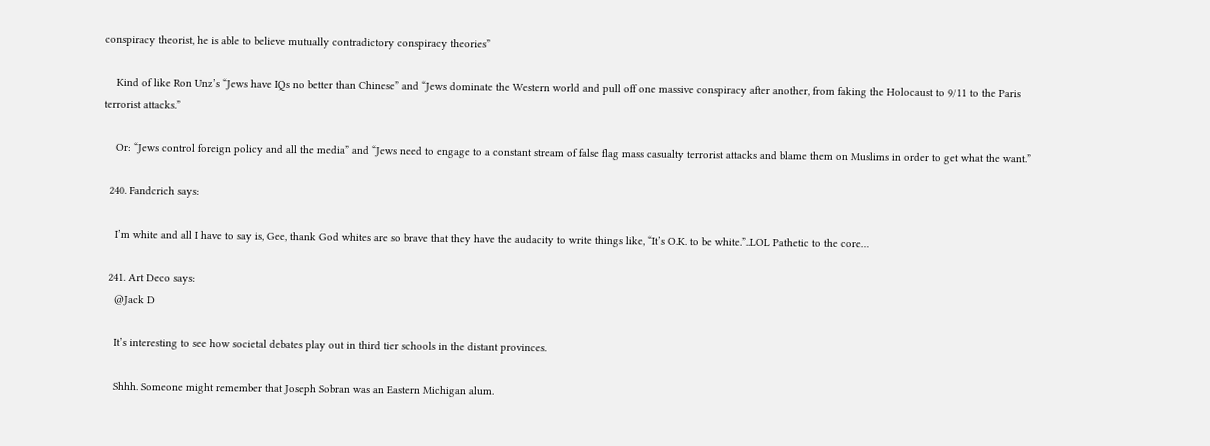conspiracy theorist, he is able to believe mutually contradictory conspiracy theories”

    Kind of like Ron Unz’s “Jews have IQs no better than Chinese” and “Jews dominate the Western world and pull off one massive conspiracy after another, from faking the Holocaust to 9/11 to the Paris terrorist attacks.”

    Or: “Jews control foreign policy and all the media” and “Jews need to engage to a constant stream of false flag mass casualty terrorist attacks and blame them on Muslims in order to get what the want.”

  240. Fandcrich says:

    I’m white and all I have to say is, Gee, thank God whites are so brave that they have the audacity to write things like, “It’s O.K. to be white.”..LOL Pathetic to the core…

  241. Art Deco says:
    @Jack D

    It’s interesting to see how societal debates play out in third tier schools in the distant provinces.

    Shhh. Someone might remember that Joseph Sobran was an Eastern Michigan alum.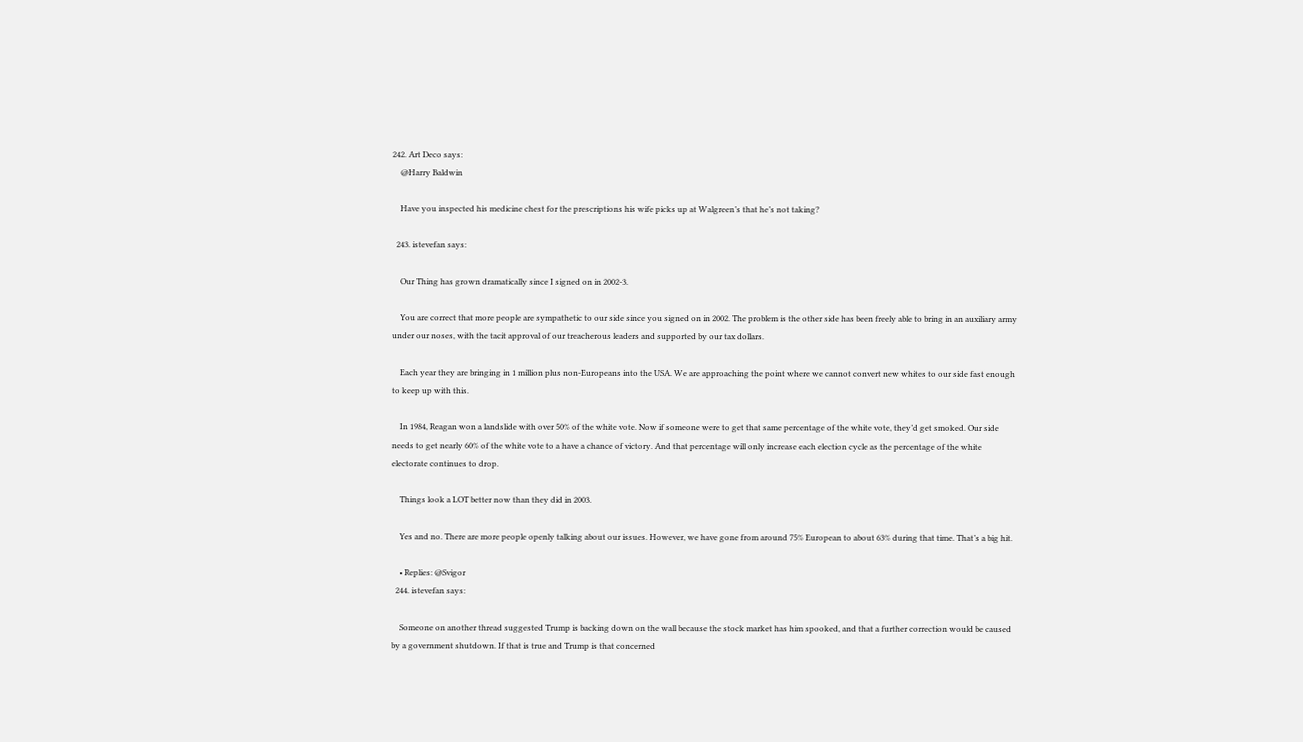242. Art Deco says:
    @Harry Baldwin

    Have you inspected his medicine chest for the prescriptions his wife picks up at Walgreen’s that he’s not taking?

  243. istevefan says:

    Our Thing has grown dramatically since I signed on in 2002-3.

    You are correct that more people are sympathetic to our side since you signed on in 2002. The problem is the other side has been freely able to bring in an auxiliary army under our noses, with the tacit approval of our treacherous leaders and supported by our tax dollars.

    Each year they are bringing in 1 million plus non-Europeans into the USA. We are approaching the point where we cannot convert new whites to our side fast enough to keep up with this.

    In 1984, Reagan won a landslide with over 50% of the white vote. Now if someone were to get that same percentage of the white vote, they’d get smoked. Our side needs to get nearly 60% of the white vote to a have a chance of victory. And that percentage will only increase each election cycle as the percentage of the white electorate continues to drop.

    Things look a LOT better now than they did in 2003.

    Yes and no. There are more people openly talking about our issues. However, we have gone from around 75% European to about 63% during that time. That’s a big hit.

    • Replies: @Svigor
  244. istevefan says:

    Someone on another thread suggested Trump is backing down on the wall because the stock market has him spooked, and that a further correction would be caused by a government shutdown. If that is true and Trump is that concerned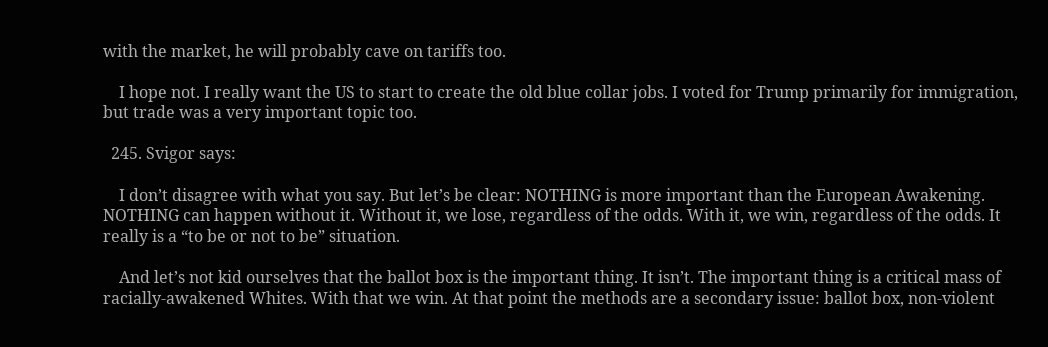with the market, he will probably cave on tariffs too.

    I hope not. I really want the US to start to create the old blue collar jobs. I voted for Trump primarily for immigration, but trade was a very important topic too.

  245. Svigor says:

    I don’t disagree with what you say. But let’s be clear: NOTHING is more important than the European Awakening. NOTHING can happen without it. Without it, we lose, regardless of the odds. With it, we win, regardless of the odds. It really is a “to be or not to be” situation.

    And let’s not kid ourselves that the ballot box is the important thing. It isn’t. The important thing is a critical mass of racially-awakened Whites. With that we win. At that point the methods are a secondary issue: ballot box, non-violent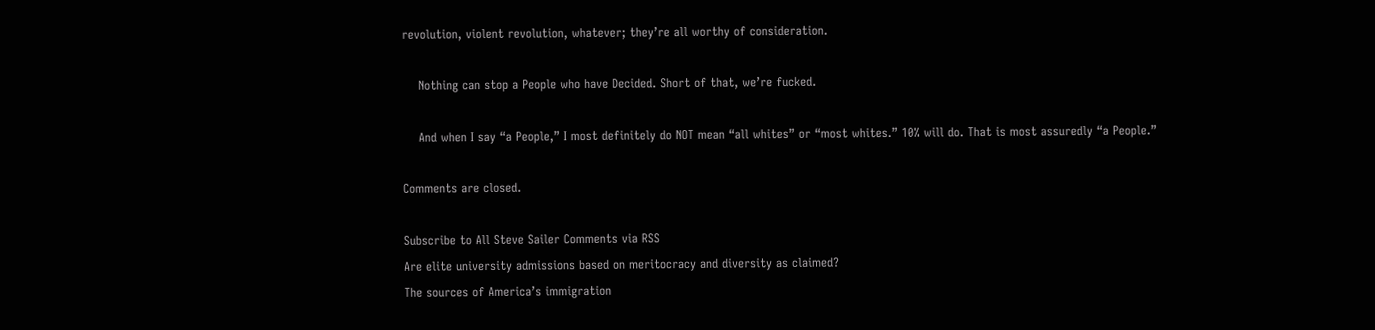revolution, violent revolution, whatever; they’re all worthy of consideration.

    Nothing can stop a People who have Decided. Short of that, we’re fucked.

    And when I say “a People,” I most definitely do NOT mean “all whites” or “most whites.” 10% will do. That is most assuredly “a People.”

Comments are closed.

Subscribe to All Steve Sailer Comments via RSS
Are elite university admissions based on meritocracy and diversity as claimed?
The sources of America’s immigration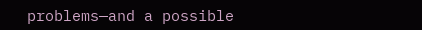problems—and a possible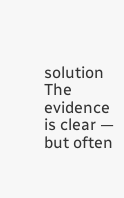solution
The evidence is clear — but often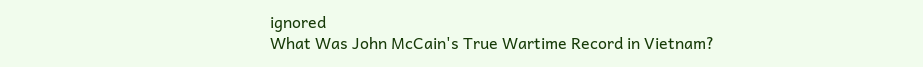ignored
What Was John McCain's True Wartime Record in Vietnam?